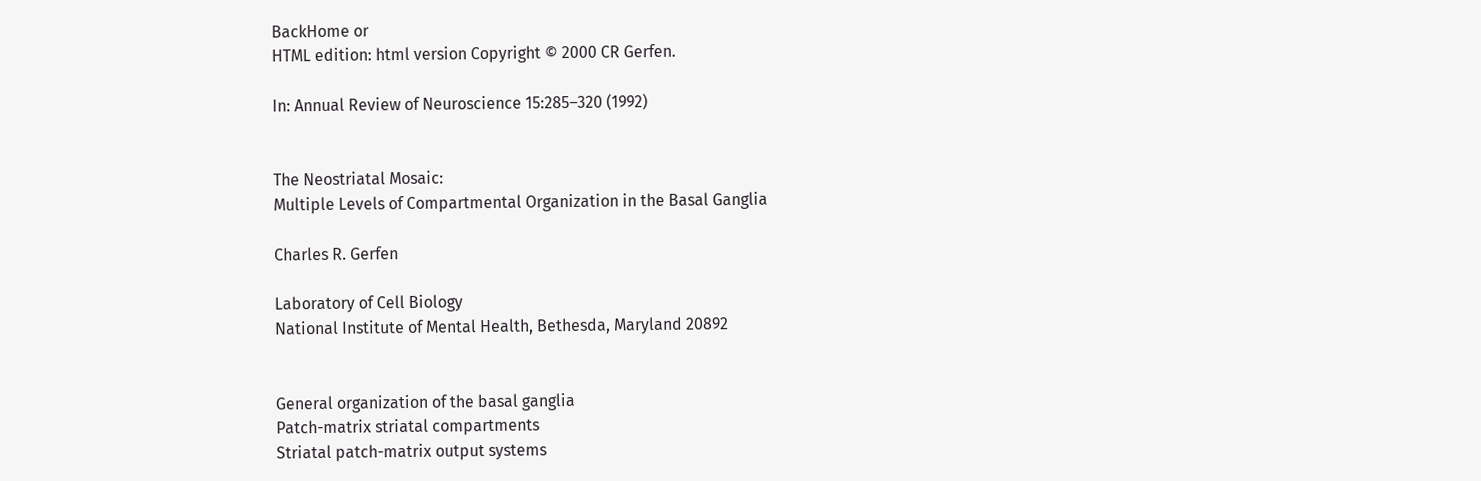BackHome or
HTML edition: html version Copyright © 2000 CR Gerfen.

In: Annual Review of Neuroscience 15:285–320 (1992)


The Neostriatal Mosaic:
Multiple Levels of Compartmental Organization in the Basal Ganglia

Charles R. Gerfen

Laboratory of Cell Biology
National Institute of Mental Health, Bethesda, Maryland 20892


General organization of the basal ganglia
Patch-matrix striatal compartments
Striatal patch-matrix output systems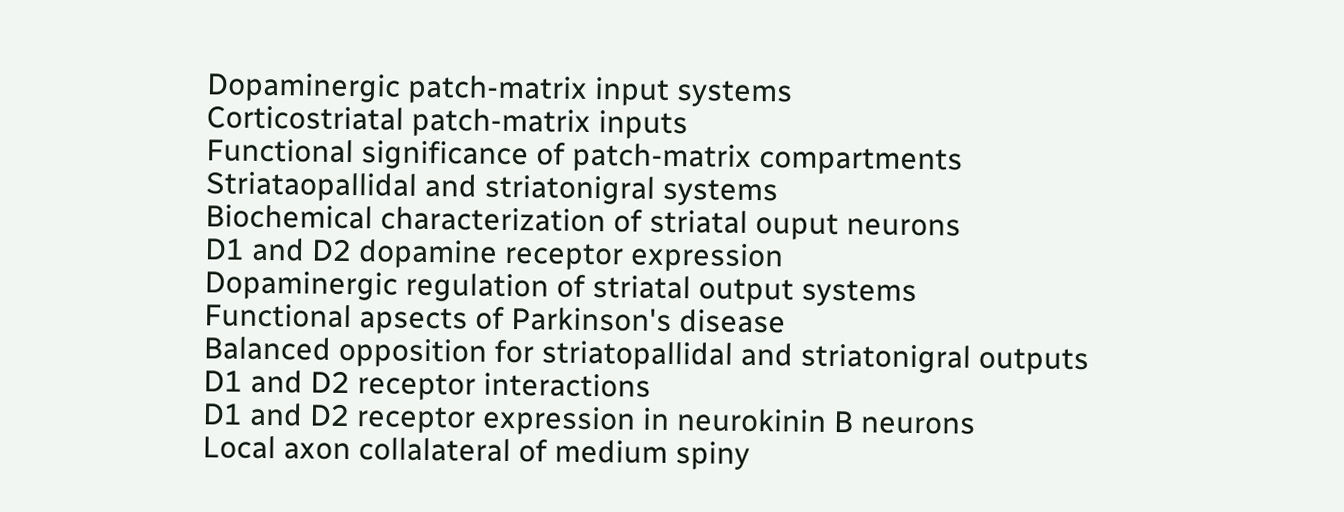Dopaminergic patch-matrix input systems
Corticostriatal patch-matrix inputs
Functional significance of patch-matrix compartments
Striataopallidal and striatonigral systems
Biochemical characterization of striatal ouput neurons
D1 and D2 dopamine receptor expression
Dopaminergic regulation of striatal output systems
Functional apsects of Parkinson's disease
Balanced opposition for striatopallidal and striatonigral outputs
D1 and D2 receptor interactions
D1 and D2 receptor expression in neurokinin B neurons
Local axon collalateral of medium spiny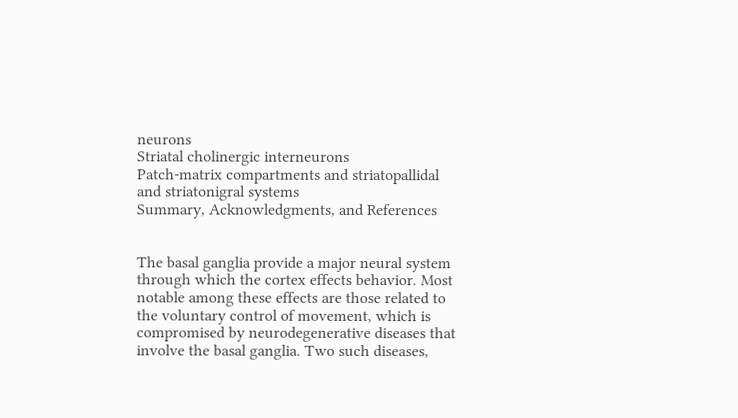neurons
Striatal cholinergic interneurons
Patch-matrix compartments and striatopallidal and striatonigral systems
Summary, Acknowledgments, and References


The basal ganglia provide a major neural system through which the cortex effects behavior. Most notable among these effects are those related to the voluntary control of movement, which is compromised by neurodegenerative diseases that involve the basal ganglia. Two such diseases,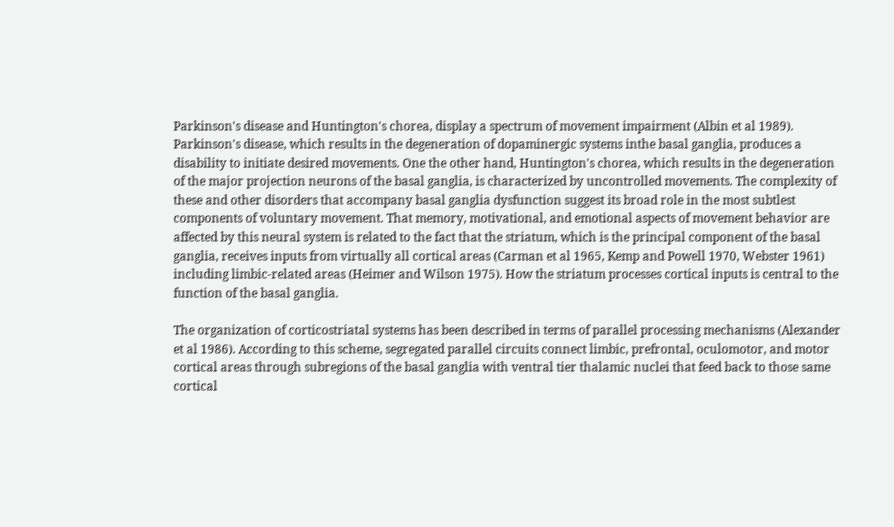Parkinson's disease and Huntington's chorea, display a spectrum of movement impairment (Albin et al 1989). Parkinson's disease, which results in the degeneration of dopaminergic systems inthe basal ganglia, produces a disability to initiate desired movements. One the other hand, Huntington's chorea, which results in the degeneration of the major projection neurons of the basal ganglia, is characterized by uncontrolled movements. The complexity of these and other disorders that accompany basal ganglia dysfunction suggest its broad role in the most subtlest components of voluntary movement. That memory, motivational, and emotional aspects of movement behavior are affected by this neural system is related to the fact that the striatum, which is the principal component of the basal ganglia, receives inputs from virtually all cortical areas (Carman et al 1965, Kemp and Powell 1970, Webster 1961) including limbic-related areas (Heimer and Wilson 1975). How the striatum processes cortical inputs is central to the function of the basal ganglia.

The organization of corticostriatal systems has been described in terms of parallel processing mechanisms (Alexander et al 1986). According to this scheme, segregated parallel circuits connect limbic, prefrontal, oculomotor, and motor cortical areas through subregions of the basal ganglia with ventral tier thalamic nuclei that feed back to those same cortical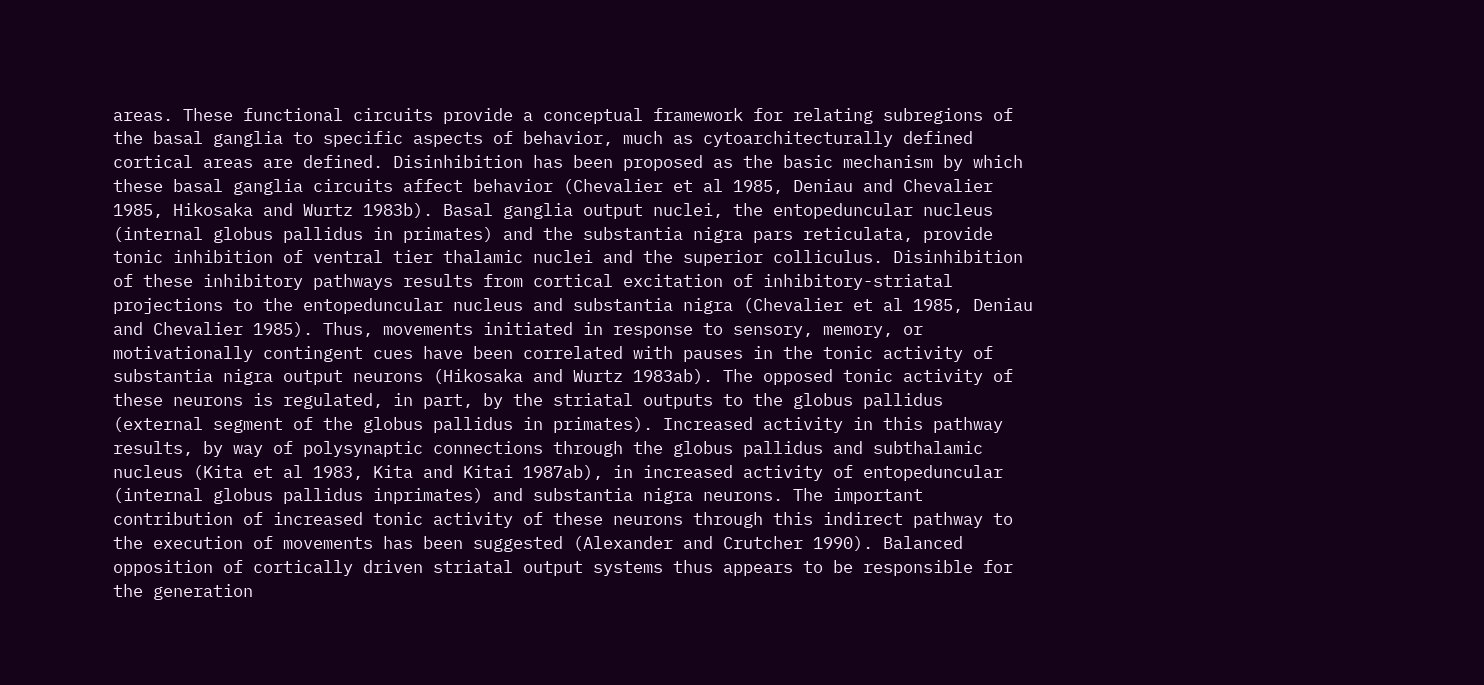areas. These functional circuits provide a conceptual framework for relating subregions of the basal ganglia to specific aspects of behavior, much as cytoarchitecturally defined cortical areas are defined. Disinhibition has been proposed as the basic mechanism by which these basal ganglia circuits affect behavior (Chevalier et al 1985, Deniau and Chevalier 1985, Hikosaka and Wurtz 1983b). Basal ganglia output nuclei, the entopeduncular nucleus (internal globus pallidus in primates) and the substantia nigra pars reticulata, provide tonic inhibition of ventral tier thalamic nuclei and the superior colliculus. Disinhibition of these inhibitory pathways results from cortical excitation of inhibitory-striatal projections to the entopeduncular nucleus and substantia nigra (Chevalier et al 1985, Deniau and Chevalier 1985). Thus, movements initiated in response to sensory, memory, or motivationally contingent cues have been correlated with pauses in the tonic activity of substantia nigra output neurons (Hikosaka and Wurtz 1983ab). The opposed tonic activity of these neurons is regulated, in part, by the striatal outputs to the globus pallidus (external segment of the globus pallidus in primates). Increased activity in this pathway results, by way of polysynaptic connections through the globus pallidus and subthalamic nucleus (Kita et al 1983, Kita and Kitai 1987ab), in increased activity of entopeduncular (internal globus pallidus inprimates) and substantia nigra neurons. The important contribution of increased tonic activity of these neurons through this indirect pathway to the execution of movements has been suggested (Alexander and Crutcher 1990). Balanced opposition of cortically driven striatal output systems thus appears to be responsible for the generation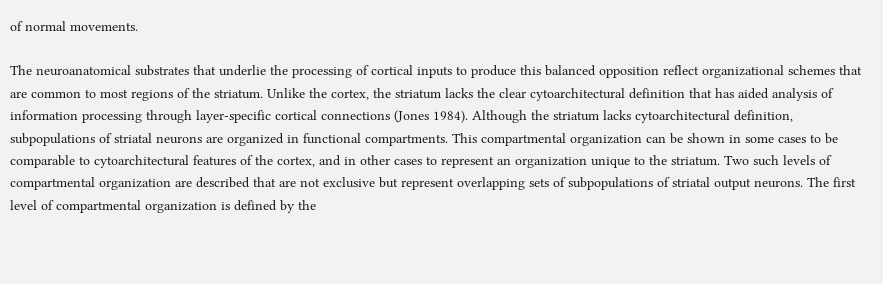of normal movements.

The neuroanatomical substrates that underlie the processing of cortical inputs to produce this balanced opposition reflect organizational schemes that are common to most regions of the striatum. Unlike the cortex, the striatum lacks the clear cytoarchitectural definition that has aided analysis of information processing through layer-specific cortical connections (Jones 1984). Although the striatum lacks cytoarchitectural definition, subpopulations of striatal neurons are organized in functional compartments. This compartmental organization can be shown in some cases to be comparable to cytoarchitectural features of the cortex, and in other cases to represent an organization unique to the striatum. Two such levels of compartmental organization are described that are not exclusive but represent overlapping sets of subpopulations of striatal output neurons. The first level of compartmental organization is defined by the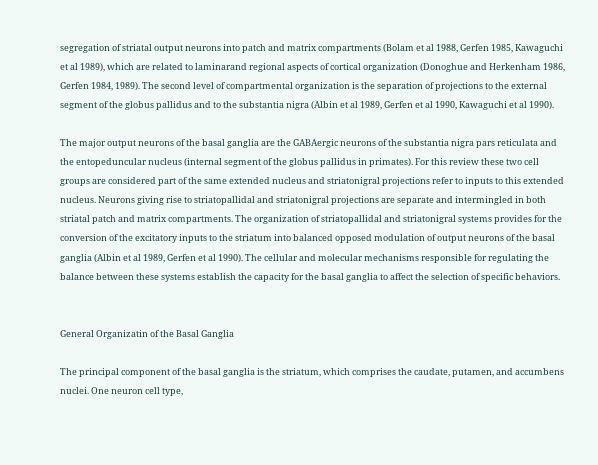segregation of striatal output neurons into patch and matrix compartments (Bolam et al 1988, Gerfen 1985, Kawaguchi et al 1989), which are related to laminarand regional aspects of cortical organization (Donoghue and Herkenham 1986, Gerfen 1984, 1989). The second level of compartmental organization is the separation of projections to the external segment of the globus pallidus and to the substantia nigra (Albin et al 1989, Gerfen et al 1990, Kawaguchi et al 1990).

The major output neurons of the basal ganglia are the GABAergic neurons of the substantia nigra pars reticulata and the entopeduncular nucleus (internal segment of the globus pallidus in primates). For this review these two cell groups are considered part of the same extended nucleus and striatonigral projections refer to inputs to this extended nucleus. Neurons giving rise to striatopallidal and striatonigral projections are separate and intermingled in both striatal patch and matrix compartments. The organization of striatopallidal and striatonigral systems provides for the conversion of the excitatory inputs to the striatum into balanced opposed modulation of output neurons of the basal ganglia (Albin et al 1989, Gerfen et al 1990). The cellular and molecular mechanisms responsible for regulating the balance between these systems establish the capacity for the basal ganglia to affect the selection of specific behaviors.


General Organizatin of the Basal Ganglia

The principal component of the basal ganglia is the striatum, which comprises the caudate, putamen, and accumbens nuclei. One neuron cell type,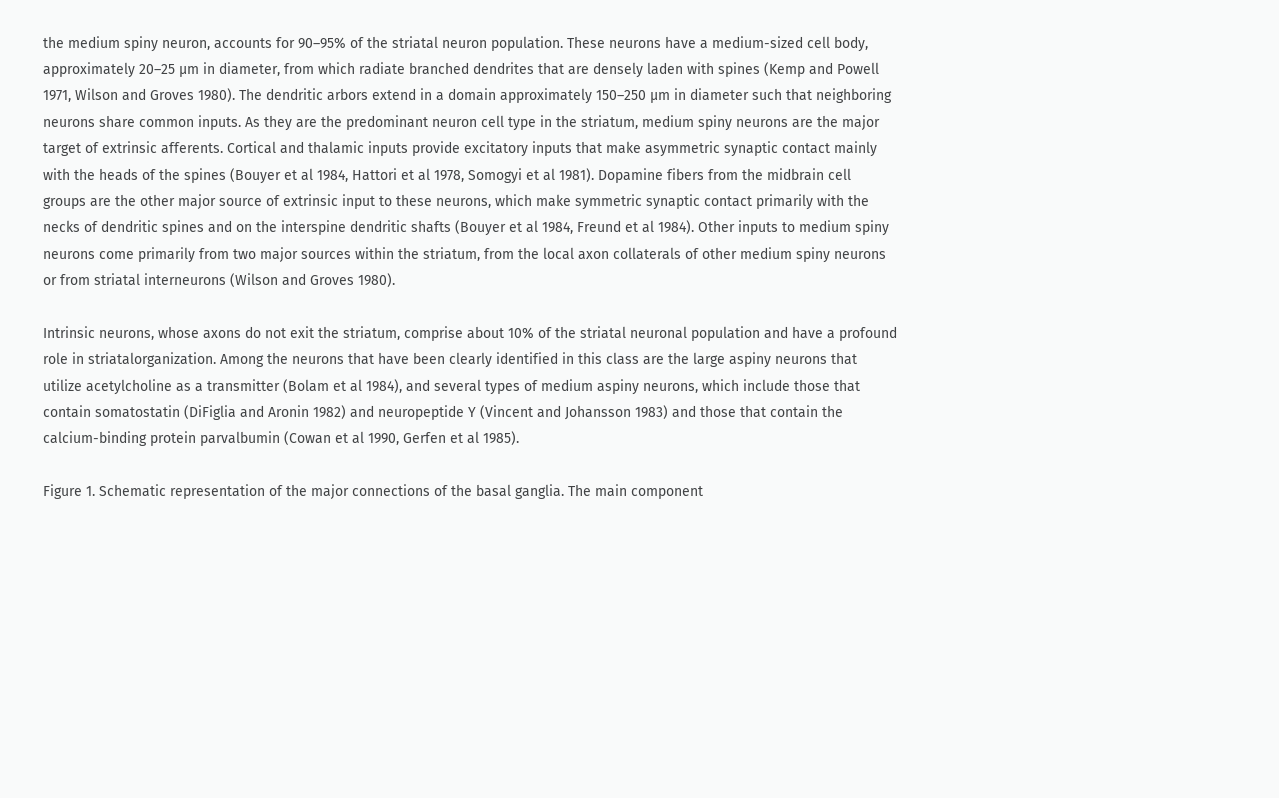the medium spiny neuron, accounts for 90–95% of the striatal neuron population. These neurons have a medium-sized cell body, approximately 20–25 µm in diameter, from which radiate branched dendrites that are densely laden with spines (Kemp and Powell 1971, Wilson and Groves 1980). The dendritic arbors extend in a domain approximately 150–250 µm in diameter such that neighboring neurons share common inputs. As they are the predominant neuron cell type in the striatum, medium spiny neurons are the major target of extrinsic afferents. Cortical and thalamic inputs provide excitatory inputs that make asymmetric synaptic contact mainly with the heads of the spines (Bouyer et al 1984, Hattori et al 1978, Somogyi et al 1981). Dopamine fibers from the midbrain cell groups are the other major source of extrinsic input to these neurons, which make symmetric synaptic contact primarily with the necks of dendritic spines and on the interspine dendritic shafts (Bouyer et al 1984, Freund et al 1984). Other inputs to medium spiny neurons come primarily from two major sources within the striatum, from the local axon collaterals of other medium spiny neurons or from striatal interneurons (Wilson and Groves 1980).

Intrinsic neurons, whose axons do not exit the striatum, comprise about 10% of the striatal neuronal population and have a profound role in striatalorganization. Among the neurons that have been clearly identified in this class are the large aspiny neurons that utilize acetylcholine as a transmitter (Bolam et al 1984), and several types of medium aspiny neurons, which include those that contain somatostatin (DiFiglia and Aronin 1982) and neuropeptide Y (Vincent and Johansson 1983) and those that contain the calcium-binding protein parvalbumin (Cowan et al 1990, Gerfen et al 1985).

Figure 1. Schematic representation of the major connections of the basal ganglia. The main component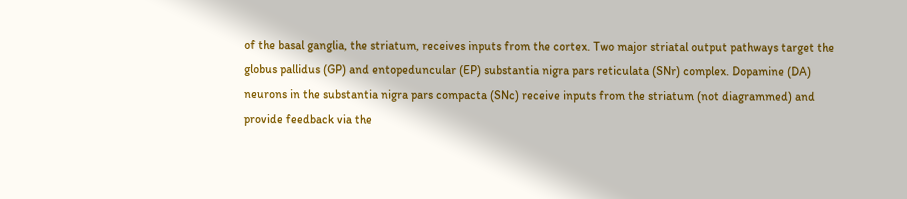of the basal ganglia, the striatum, receives inputs from the cortex. Two major striatal output pathways target the globus pallidus (GP) and entopeduncular (EP) substantia nigra pars reticulata (SNr) complex. Dopamine (DA) neurons in the substantia nigra pars compacta (SNc) receive inputs from the striatum (not diagrammed) and provide feedback via the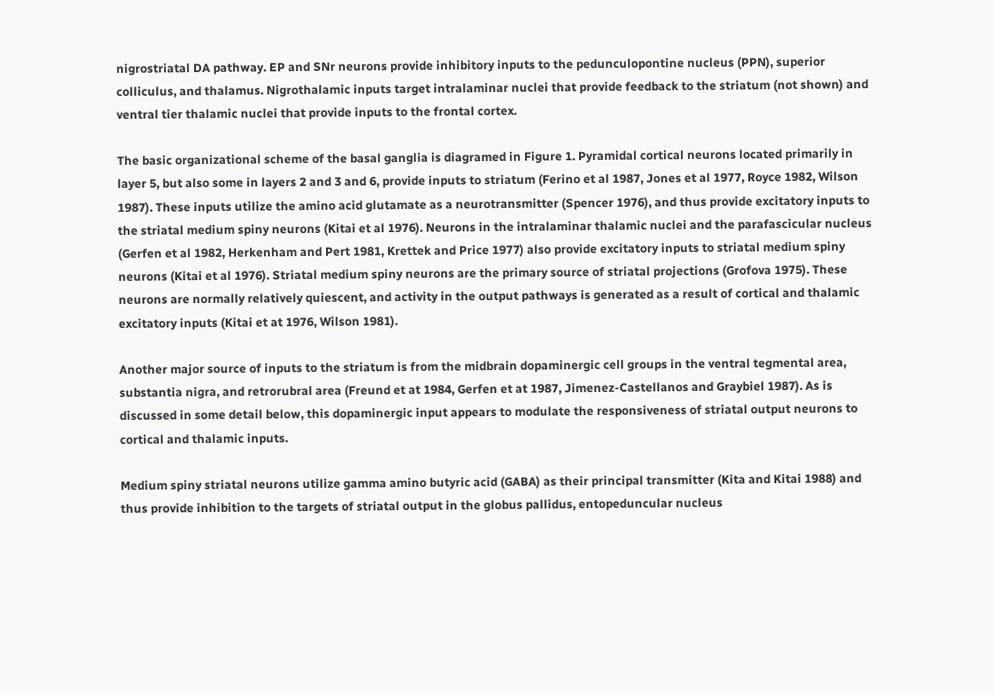nigrostriatal DA pathway. EP and SNr neurons provide inhibitory inputs to the pedunculopontine nucleus (PPN), superior colliculus, and thalamus. Nigrothalamic inputs target intralaminar nuclei that provide feedback to the striatum (not shown) and ventral tier thalamic nuclei that provide inputs to the frontal cortex.

The basic organizational scheme of the basal ganglia is diagramed in Figure 1. Pyramidal cortical neurons located primarily in layer 5, but also some in layers 2 and 3 and 6, provide inputs to striatum (Ferino et al 1987, Jones et al 1977, Royce 1982, Wilson 1987). These inputs utilize the amino acid glutamate as a neurotransmitter (Spencer 1976), and thus provide excitatory inputs to the striatal medium spiny neurons (Kitai et al 1976). Neurons in the intralaminar thalamic nuclei and the parafascicular nucleus (Gerfen et al 1982, Herkenham and Pert 1981, Krettek and Price 1977) also provide excitatory inputs to striatal medium spiny neurons (Kitai et al 1976). Striatal medium spiny neurons are the primary source of striatal projections (Grofova 1975). These neurons are normally relatively quiescent, and activity in the output pathways is generated as a result of cortical and thalamic excitatory inputs (Kitai et at 1976, Wilson 1981).

Another major source of inputs to the striatum is from the midbrain dopaminergic cell groups in the ventral tegmental area, substantia nigra, and retrorubral area (Freund et at 1984, Gerfen et at 1987, Jimenez-Castellanos and Graybiel 1987). As is discussed in some detail below, this dopaminergic input appears to modulate the responsiveness of striatal output neurons to cortical and thalamic inputs.

Medium spiny striatal neurons utilize gamma amino butyric acid (GABA) as their principal transmitter (Kita and Kitai 1988) and thus provide inhibition to the targets of striatal output in the globus pallidus, entopeduncular nucleus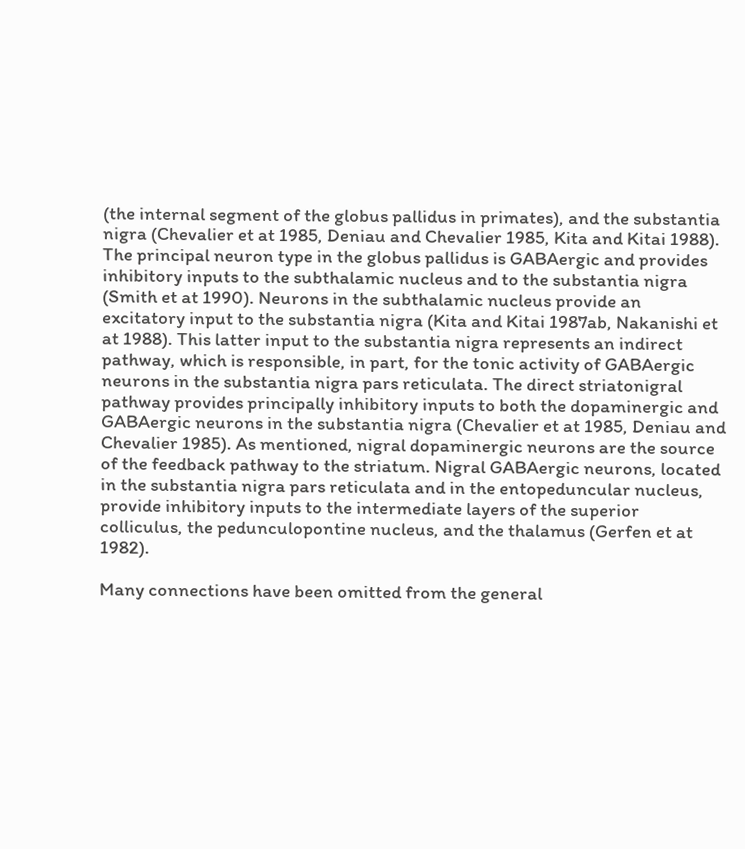(the internal segment of the globus pallidus in primates), and the substantia nigra (Chevalier et at 1985, Deniau and Chevalier 1985, Kita and Kitai 1988). The principal neuron type in the globus pallidus is GABAergic and provides inhibitory inputs to the subthalamic nucleus and to the substantia nigra (Smith et at 1990). Neurons in the subthalamic nucleus provide an excitatory input to the substantia nigra (Kita and Kitai 1987ab, Nakanishi et at 1988). This latter input to the substantia nigra represents an indirect pathway, which is responsible, in part, for the tonic activity of GABAergic neurons in the substantia nigra pars reticulata. The direct striatonigral pathway provides principally inhibitory inputs to both the dopaminergic and GABAergic neurons in the substantia nigra (Chevalier et at 1985, Deniau and Chevalier 1985). As mentioned, nigral dopaminergic neurons are the source of the feedback pathway to the striatum. Nigral GABAergic neurons, located in the substantia nigra pars reticulata and in the entopeduncular nucleus, provide inhibitory inputs to the intermediate layers of the superior colliculus, the pedunculopontine nucleus, and the thalamus (Gerfen et at 1982).

Many connections have been omitted from the general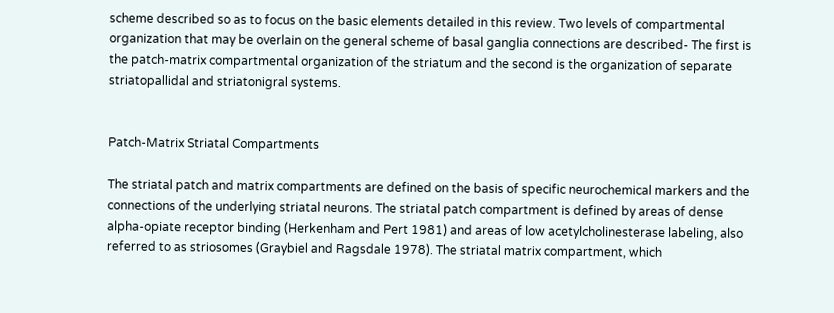scheme described so as to focus on the basic elements detailed in this review. Two levels of compartmental organization that may be overlain on the general scheme of basal ganglia connections are described- The first is the patch-matrix compartmental organization of the striatum and the second is the organization of separate striatopallidal and striatonigral systems.


Patch-Matrix Striatal Compartments

The striatal patch and matrix compartments are defined on the basis of specific neurochemical markers and the connections of the underlying striatal neurons. The striatal patch compartment is defined by areas of dense alpha-opiate receptor binding (Herkenham and Pert 1981) and areas of low acetylcholinesterase labeling, also referred to as striosomes (Graybiel and Ragsdale 1978). The striatal matrix compartment, which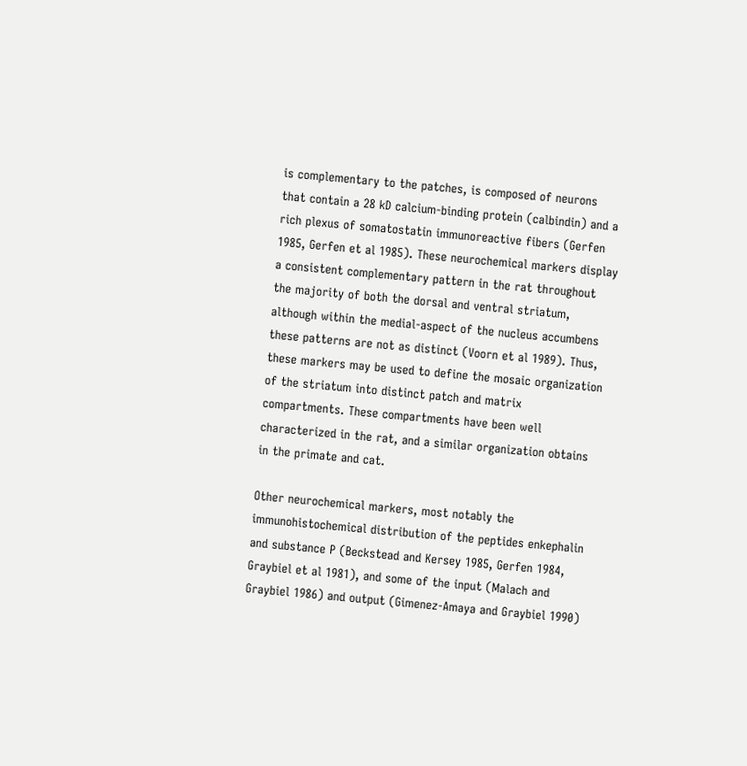is complementary to the patches, is composed of neurons that contain a 28 kD calcium-binding protein (calbindin) and a rich plexus of somatostatin immunoreactive fibers (Gerfen 1985, Gerfen et al 1985). These neurochemical markers display a consistent complementary pattern in the rat throughout the majority of both the dorsal and ventral striatum, although within the medial-aspect of the nucleus accumbens these patterns are not as distinct (Voorn et al 1989). Thus, these markers may be used to define the mosaic organization of the striatum into distinct patch and matrix compartments. These compartments have been well characterized in the rat, and a similar organization obtains in the primate and cat.

Other neurochemical markers, most notably the immunohistochemical distribution of the peptides enkephalin and substance P (Beckstead and Kersey 1985, Gerfen 1984, Graybiel et al 1981), and some of the input (Malach and Graybiel 1986) and output (Gimenez-Amaya and Graybiel 1990)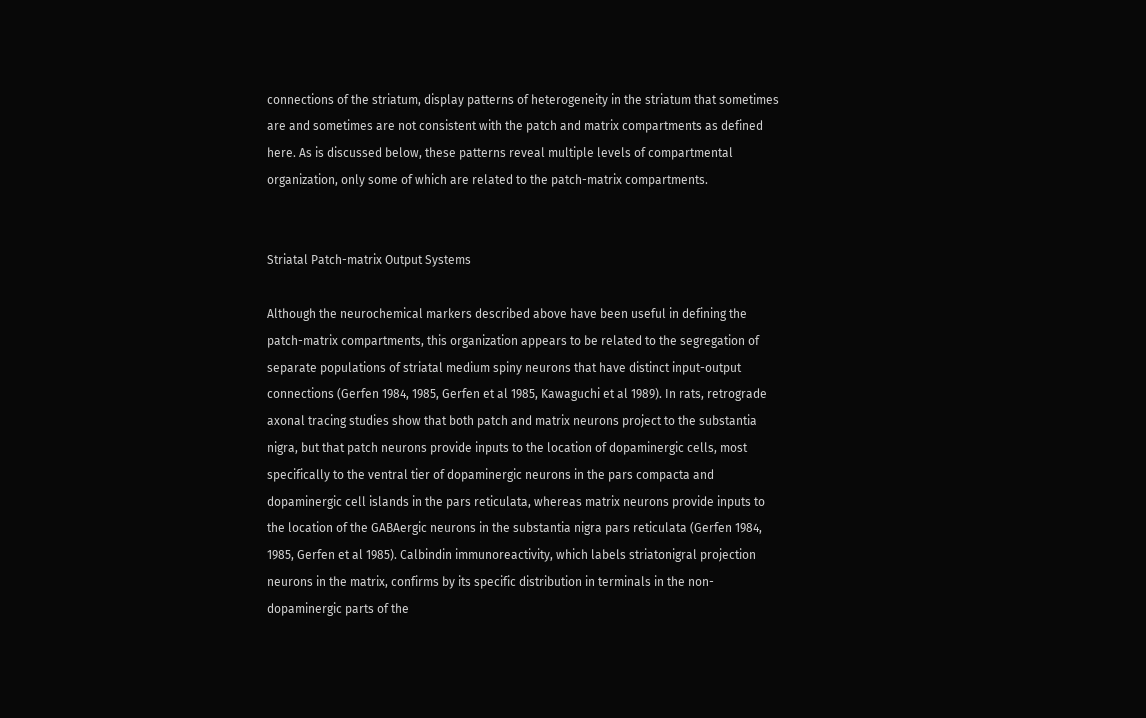connections of the striatum, display patterns of heterogeneity in the striatum that sometimes are and sometimes are not consistent with the patch and matrix compartments as defined here. As is discussed below, these patterns reveal multiple levels of compartmental organization, only some of which are related to the patch-matrix compartments.


Striatal Patch-matrix Output Systems

Although the neurochemical markers described above have been useful in defining the patch-matrix compartments, this organization appears to be related to the segregation of separate populations of striatal medium spiny neurons that have distinct input-output connections (Gerfen 1984, 1985, Gerfen et al 1985, Kawaguchi et al 1989). In rats, retrograde axonal tracing studies show that both patch and matrix neurons project to the substantia nigra, but that patch neurons provide inputs to the location of dopaminergic cells, most specifically to the ventral tier of dopaminergic neurons in the pars compacta and dopaminergic cell islands in the pars reticulata, whereas matrix neurons provide inputs to the location of the GABAergic neurons in the substantia nigra pars reticulata (Gerfen 1984, 1985, Gerfen et al 1985). Calbindin immunoreactivity, which labels striatonigral projection neurons in the matrix, confirms by its specific distribution in terminals in the non-dopaminergic parts of the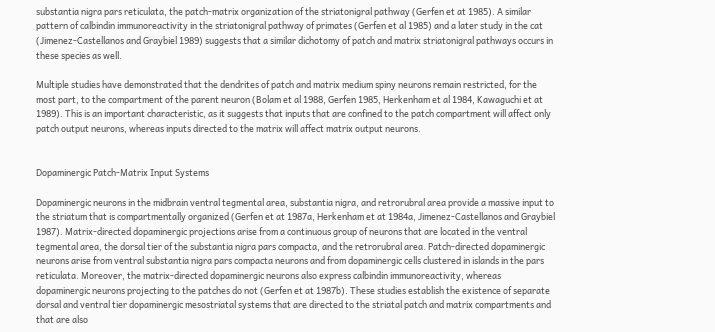substantia nigra pars reticulata, the patch-matrix organization of the striatonigral pathway (Gerfen et at 1985). A similar pattern of calbindin immunoreactivity in the striatonigral pathway of primates (Gerfen et al 1985) and a later study in the cat (Jimenez-Castellanos and Graybiel 1989) suggests that a similar dichotomy of patch and matrix striatonigral pathways occurs in these species as well.

Multiple studies have demonstrated that the dendrites of patch and matrix medium spiny neurons remain restricted, for the most part, to the compartment of the parent neuron (Bolam et al 1988, Gerfen 1985, Herkenham et al 1984, Kawaguchi et at 1989). This is an important characteristic, as it suggests that inputs that are confined to the patch compartment will affect only patch output neurons, whereas inputs directed to the matrix will affect matrix output neurons.


Dopaminergic Patch-Matrix Input Systems

Dopaminergic neurons in the midbrain ventral tegmental area, substantia nigra, and retrorubral area provide a massive input to the striatum that is compartmentally organized (Gerfen et at 1987a, Herkenham et at 1984a, Jimenez-Castellanos and Graybiel 1987). Matrix-directed dopaminergic projections arise from a continuous group of neurons that are located in the ventral tegmental area, the dorsal tier of the substantia nigra pars compacta, and the retrorubral area. Patch-directed dopaminergic neurons arise from ventral substantia nigra pars compacta neurons and from dopaminergic cells clustered in islands in the pars reticulata. Moreover, the matrix-directed dopaminergic neurons also express calbindin immunoreactivity, whereas dopaminergic neurons projecting to the patches do not (Gerfen et at 1987b). These studies establish the existence of separate dorsal and ventral tier dopaminergic mesostriatal systems that are directed to the striatal patch and matrix compartments and that are also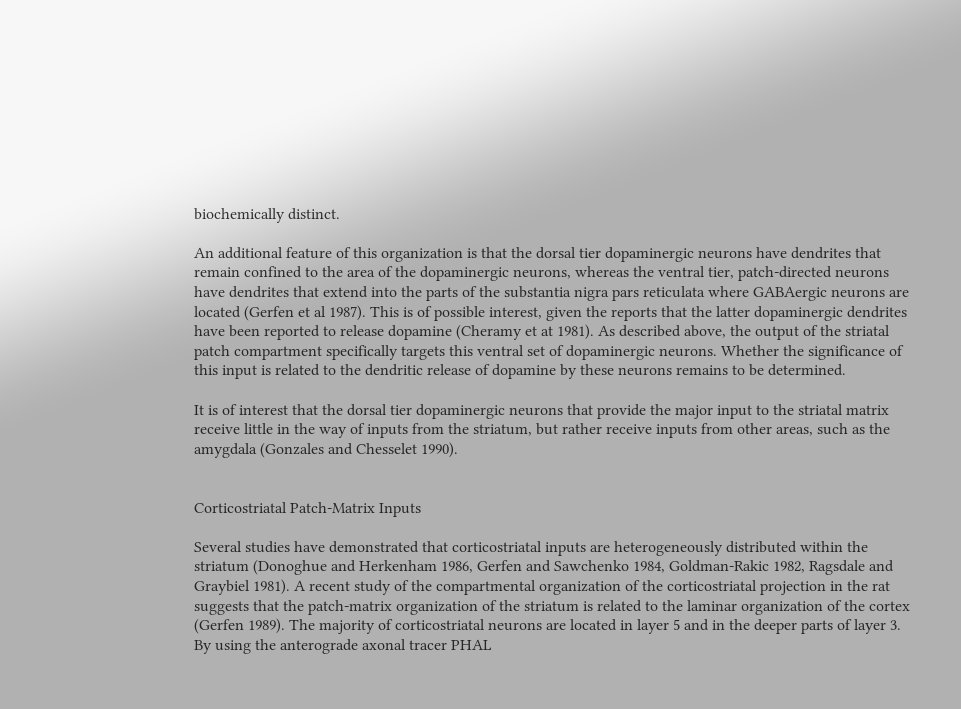biochemically distinct.

An additional feature of this organization is that the dorsal tier dopaminergic neurons have dendrites that remain confined to the area of the dopaminergic neurons, whereas the ventral tier, patch-directed neurons have dendrites that extend into the parts of the substantia nigra pars reticulata where GABAergic neurons are located (Gerfen et al 1987). This is of possible interest, given the reports that the latter dopaminergic dendrites have been reported to release dopamine (Cheramy et at 1981). As described above, the output of the striatal patch compartment specifically targets this ventral set of dopaminergic neurons. Whether the significance of this input is related to the dendritic release of dopamine by these neurons remains to be determined.

It is of interest that the dorsal tier dopaminergic neurons that provide the major input to the striatal matrix receive little in the way of inputs from the striatum, but rather receive inputs from other areas, such as the amygdala (Gonzales and Chesselet 1990).


Corticostriatal Patch-Matrix Inputs

Several studies have demonstrated that corticostriatal inputs are heterogeneously distributed within the striatum (Donoghue and Herkenham 1986, Gerfen and Sawchenko 1984, Goldman-Rakic 1982, Ragsdale and Graybiel 1981). A recent study of the compartmental organization of the corticostriatal projection in the rat suggests that the patch-matrix organization of the striatum is related to the laminar organization of the cortex (Gerfen 1989). The majority of corticostriatal neurons are located in layer 5 and in the deeper parts of layer 3. By using the anterograde axonal tracer PHAL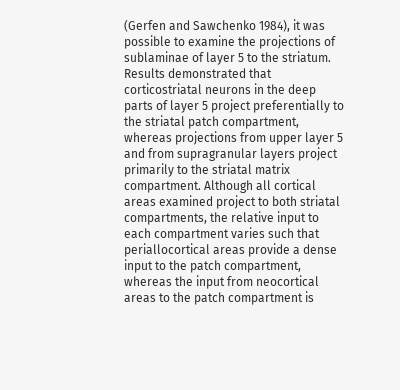(Gerfen and Sawchenko 1984), it was possible to examine the projections of sublaminae of layer 5 to the striatum. Results demonstrated that corticostriatal neurons in the deep parts of layer 5 project preferentially to the striatal patch compartment, whereas projections from upper layer 5 and from supragranular layers project primarily to the striatal matrix compartment. Although all cortical areas examined project to both striatal compartments, the relative input to each compartment varies such that periallocortical areas provide a dense input to the patch compartment, whereas the input from neocortical areas to the patch compartment is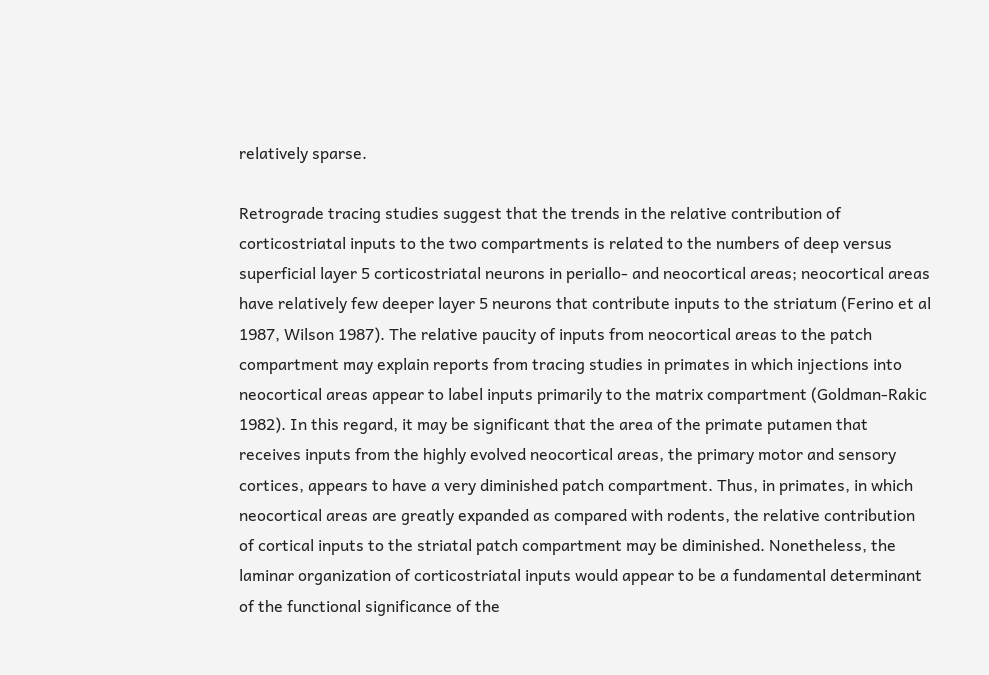relatively sparse.

Retrograde tracing studies suggest that the trends in the relative contribution of corticostriatal inputs to the two compartments is related to the numbers of deep versus superficial layer 5 corticostriatal neurons in periallo- and neocortical areas; neocortical areas have relatively few deeper layer 5 neurons that contribute inputs to the striatum (Ferino et al 1987, Wilson 1987). The relative paucity of inputs from neocortical areas to the patch compartment may explain reports from tracing studies in primates in which injections into neocortical areas appear to label inputs primarily to the matrix compartment (Goldman-Rakic 1982). In this regard, it may be significant that the area of the primate putamen that receives inputs from the highly evolved neocortical areas, the primary motor and sensory cortices, appears to have a very diminished patch compartment. Thus, in primates, in which neocortical areas are greatly expanded as compared with rodents, the relative contribution of cortical inputs to the striatal patch compartment may be diminished. Nonetheless, the laminar organization of corticostriatal inputs would appear to be a fundamental determinant of the functional significance of the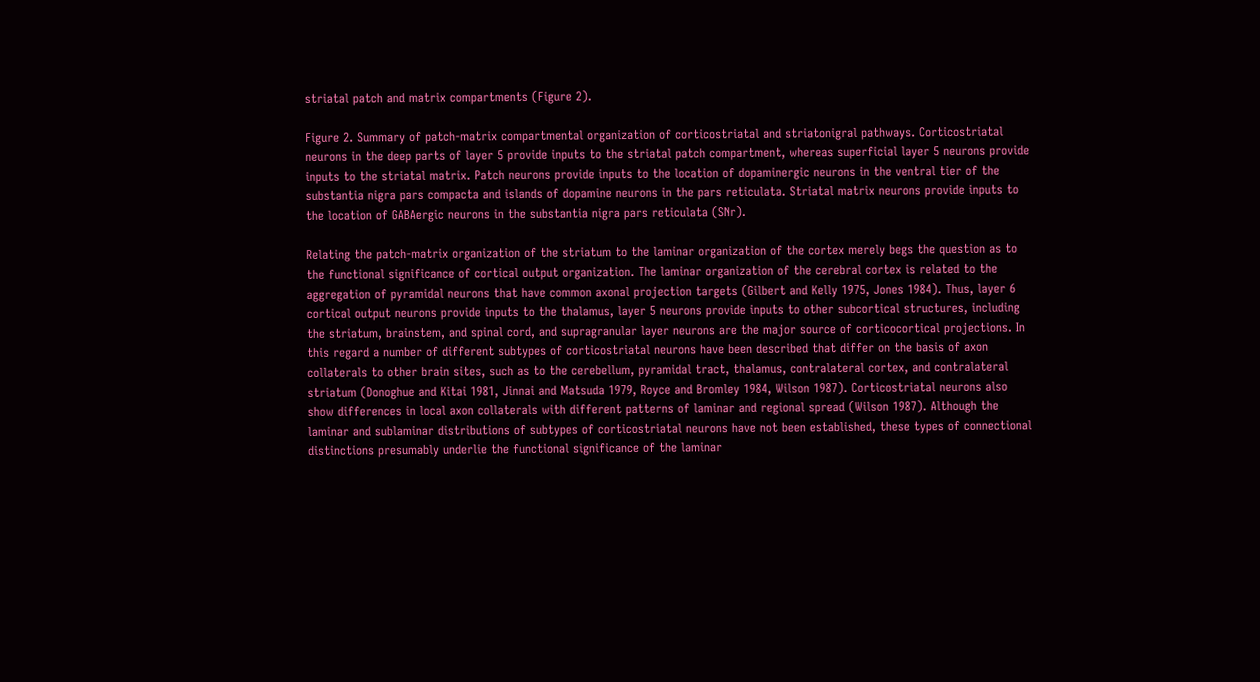striatal patch and matrix compartments (Figure 2).

Figure 2. Summary of patch-matrix compartmental organization of corticostriatal and striatonigral pathways. Corticostriatal neurons in the deep parts of layer 5 provide inputs to the striatal patch compartment, whereas superficial layer 5 neurons provide inputs to the striatal matrix. Patch neurons provide inputs to the location of dopaminergic neurons in the ventral tier of the substantia nigra pars compacta and islands of dopamine neurons in the pars reticulata. Striatal matrix neurons provide inputs to the location of GABAergic neurons in the substantia nigra pars reticulata (SNr).

Relating the patch-matrix organization of the striatum to the laminar organization of the cortex merely begs the question as to the functional significance of cortical output organization. The laminar organization of the cerebral cortex is related to the aggregation of pyramidal neurons that have common axonal projection targets (Gilbert and Kelly 1975, Jones 1984). Thus, layer 6 cortical output neurons provide inputs to the thalamus, layer 5 neurons provide inputs to other subcortical structures, including the striatum, brainstem, and spinal cord, and supragranular layer neurons are the major source of corticocortical projections. In this regard a number of different subtypes of corticostriatal neurons have been described that differ on the basis of axon collaterals to other brain sites, such as to the cerebellum, pyramidal tract, thalamus, contralateral cortex, and contralateral striatum (Donoghue and Kitai 1981, Jinnai and Matsuda 1979, Royce and Bromley 1984, Wilson 1987). Corticostriatal neurons also show differences in local axon collaterals with different patterns of laminar and regional spread (Wilson 1987). Although the laminar and sublaminar distributions of subtypes of corticostriatal neurons have not been established, these types of connectional distinctions presumably underlie the functional significance of the laminar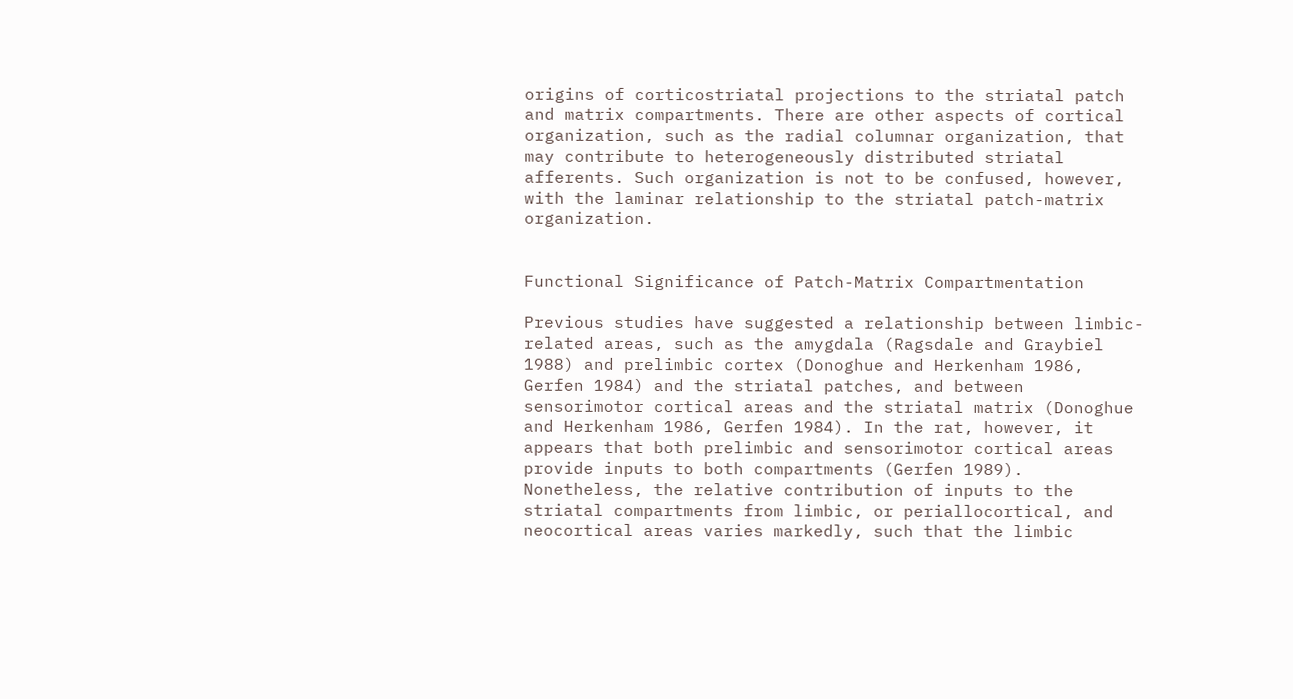origins of corticostriatal projections to the striatal patch and matrix compartments. There are other aspects of cortical organization, such as the radial columnar organization, that may contribute to heterogeneously distributed striatal afferents. Such organization is not to be confused, however, with the laminar relationship to the striatal patch-matrix organization.


Functional Significance of Patch-Matrix Compartmentation

Previous studies have suggested a relationship between limbic-related areas, such as the amygdala (Ragsdale and Graybiel 1988) and prelimbic cortex (Donoghue and Herkenham 1986, Gerfen 1984) and the striatal patches, and between sensorimotor cortical areas and the striatal matrix (Donoghue and Herkenham 1986, Gerfen 1984). In the rat, however, it appears that both prelimbic and sensorimotor cortical areas provide inputs to both compartments (Gerfen 1989). Nonetheless, the relative contribution of inputs to the striatal compartments from limbic, or periallocortical, and neocortical areas varies markedly, such that the limbic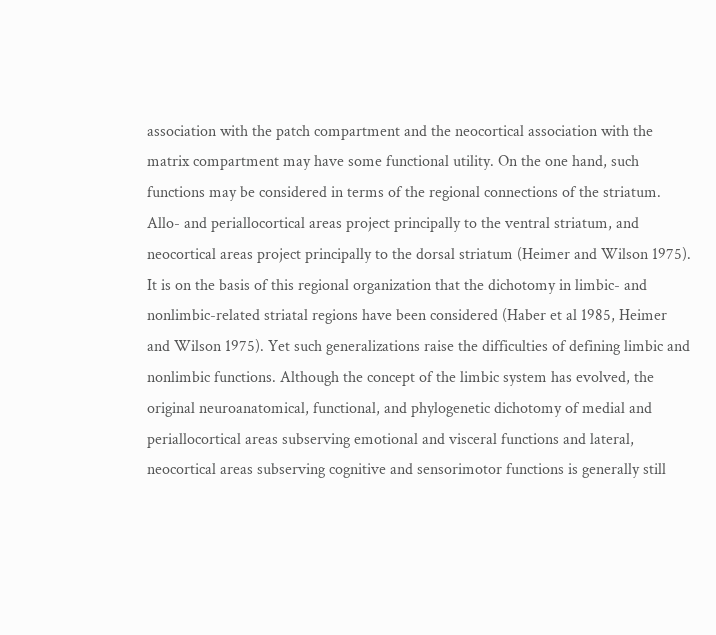association with the patch compartment and the neocortical association with the matrix compartment may have some functional utility. On the one hand, such functions may be considered in terms of the regional connections of the striatum. Allo- and periallocortical areas project principally to the ventral striatum, and neocortical areas project principally to the dorsal striatum (Heimer and Wilson 1975). It is on the basis of this regional organization that the dichotomy in limbic- and nonlimbic-related striatal regions have been considered (Haber et al 1985, Heimer and Wilson 1975). Yet such generalizations raise the difficulties of defining limbic and nonlimbic functions. Although the concept of the limbic system has evolved, the original neuroanatomical, functional, and phylogenetic dichotomy of medial and periallocortical areas subserving emotional and visceral functions and lateral, neocortical areas subserving cognitive and sensorimotor functions is generally still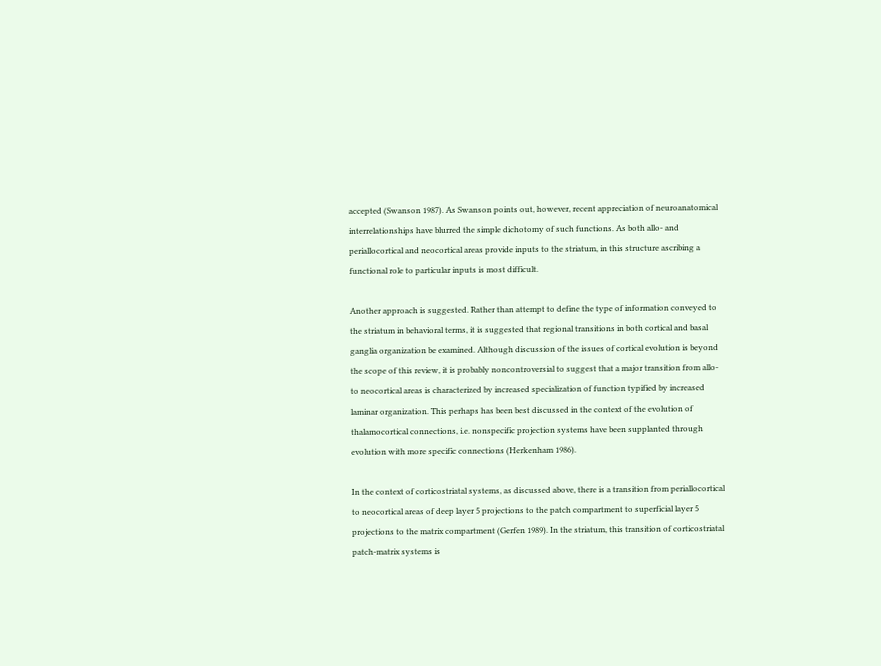accepted (Swanson 1987). As Swanson points out, however, recent appreciation of neuroanatomical interrelationships have blurred the simple dichotomy of such functions. As both allo- and periallocortical and neocortical areas provide inputs to the striatum, in this structure ascribing a functional role to particular inputs is most difficult.

Another approach is suggested. Rather than attempt to define the type of information conveyed to the striatum in behavioral terms, it is suggested that regional transitions in both cortical and basal ganglia organization be examined. Although discussion of the issues of cortical evolution is beyond the scope of this review, it is probably noncontroversial to suggest that a major transition from allo- to neocortical areas is characterized by increased specialization of function typified by increased laminar organization. This perhaps has been best discussed in the context of the evolution of thalamocortical connections, i.e. nonspecific projection systems have been supplanted through evolution with more specific connections (Herkenham 1986).

In the context of corticostriatal systems, as discussed above, there is a transition from periallocortical to neocortical areas of deep layer 5 projections to the patch compartment to superficial layer 5 projections to the matrix compartment (Gerfen 1989). In the striatum, this transition of corticostriatal patch-matrix systems is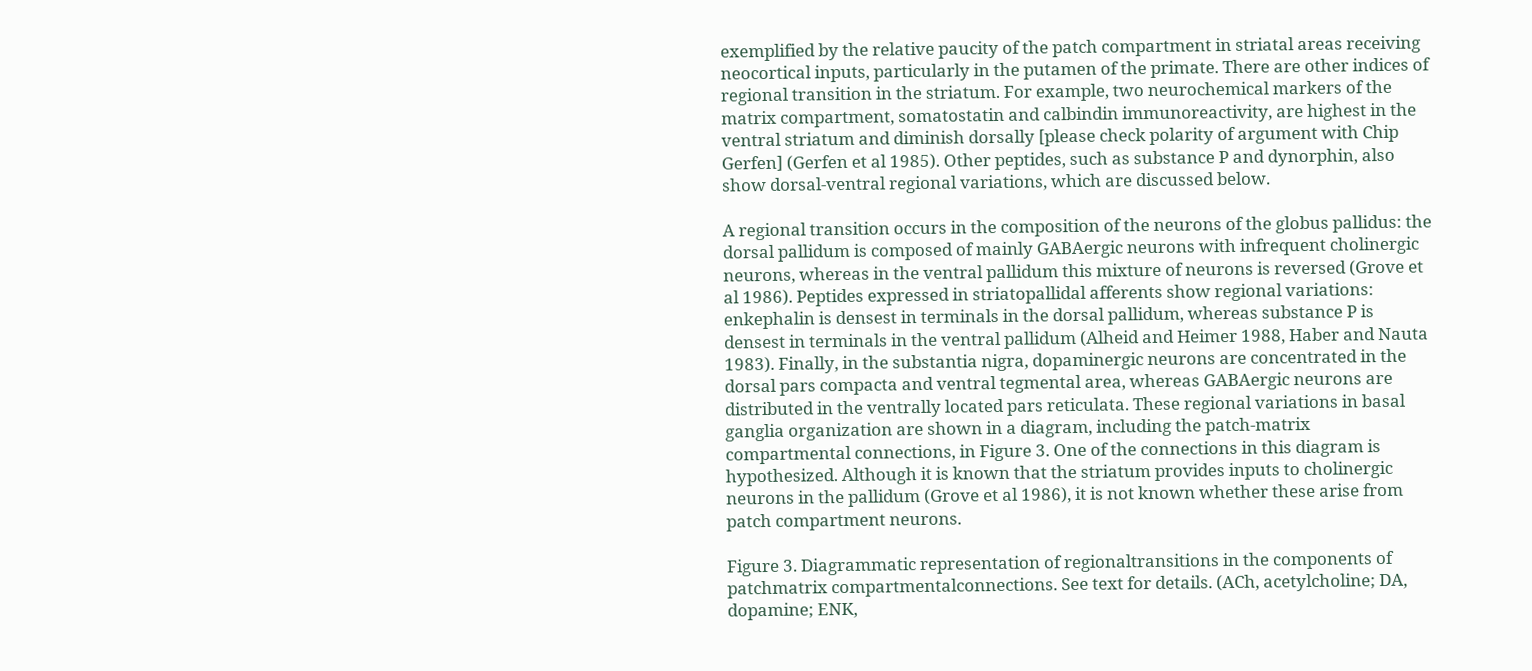exemplified by the relative paucity of the patch compartment in striatal areas receiving neocortical inputs, particularly in the putamen of the primate. There are other indices of regional transition in the striatum. For example, two neurochemical markers of the matrix compartment, somatostatin and calbindin immunoreactivity, are highest in the ventral striatum and diminish dorsally [please check polarity of argument with Chip Gerfen] (Gerfen et al 1985). Other peptides, such as substance P and dynorphin, also show dorsal-ventral regional variations, which are discussed below.

A regional transition occurs in the composition of the neurons of the globus pallidus: the dorsal pallidum is composed of mainly GABAergic neurons with infrequent cholinergic neurons, whereas in the ventral pallidum this mixture of neurons is reversed (Grove et al 1986). Peptides expressed in striatopallidal afferents show regional variations: enkephalin is densest in terminals in the dorsal pallidum, whereas substance P is densest in terminals in the ventral pallidum (Alheid and Heimer 1988, Haber and Nauta 1983). Finally, in the substantia nigra, dopaminergic neurons are concentrated in the dorsal pars compacta and ventral tegmental area, whereas GABAergic neurons are distributed in the ventrally located pars reticulata. These regional variations in basal ganglia organization are shown in a diagram, including the patch-matrix compartmental connections, in Figure 3. One of the connections in this diagram is hypothesized. Although it is known that the striatum provides inputs to cholinergic neurons in the pallidum (Grove et al 1986), it is not known whether these arise from patch compartment neurons.

Figure 3. Diagrammatic representation of regionaltransitions in the components of patchmatrix compartmentalconnections. See text for details. (ACh, acetylcholine; DA, dopamine; ENK,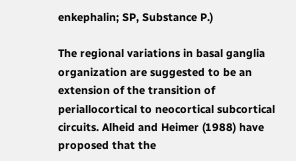enkephalin; SP, Substance P.)

The regional variations in basal ganglia organization are suggested to be an extension of the transition of periallocortical to neocortical subcortical circuits. Alheid and Heimer (1988) have proposed that the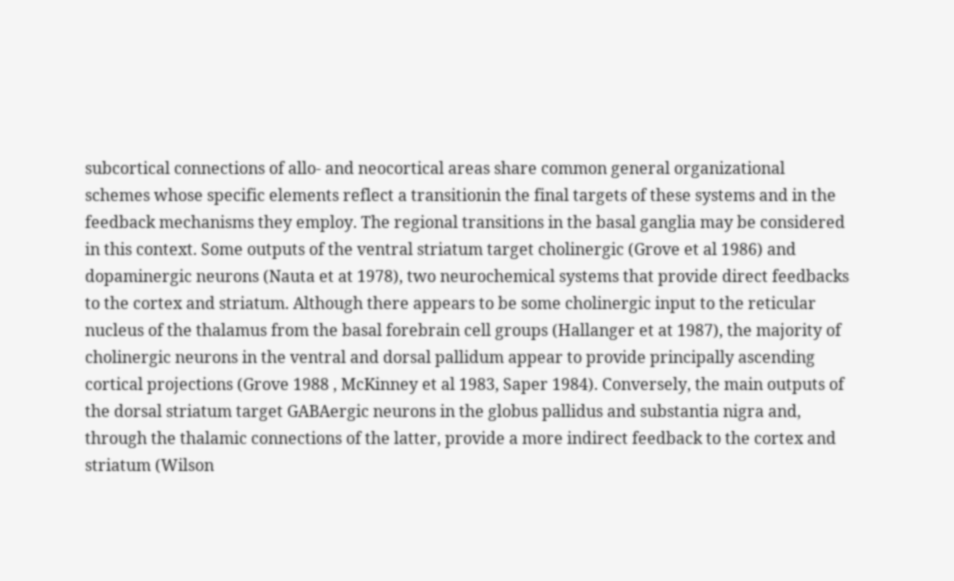subcortical connections of allo- and neocortical areas share common general organizational schemes whose specific elements reflect a transitionin the final targets of these systems and in the feedback mechanisms they employ. The regional transitions in the basal ganglia may be considered in this context. Some outputs of the ventral striatum target cholinergic (Grove et al 1986) and dopaminergic neurons (Nauta et at 1978), two neurochemical systems that provide direct feedbacks to the cortex and striatum. Although there appears to be some cholinergic input to the reticular nucleus of the thalamus from the basal forebrain cell groups (Hallanger et at 1987), the majority of cholinergic neurons in the ventral and dorsal pallidum appear to provide principally ascending cortical projections (Grove 1988 , McKinney et al 1983, Saper 1984). Conversely, the main outputs of the dorsal striatum target GABAergic neurons in the globus pallidus and substantia nigra and, through the thalamic connections of the latter, provide a more indirect feedback to the cortex and striatum (Wilson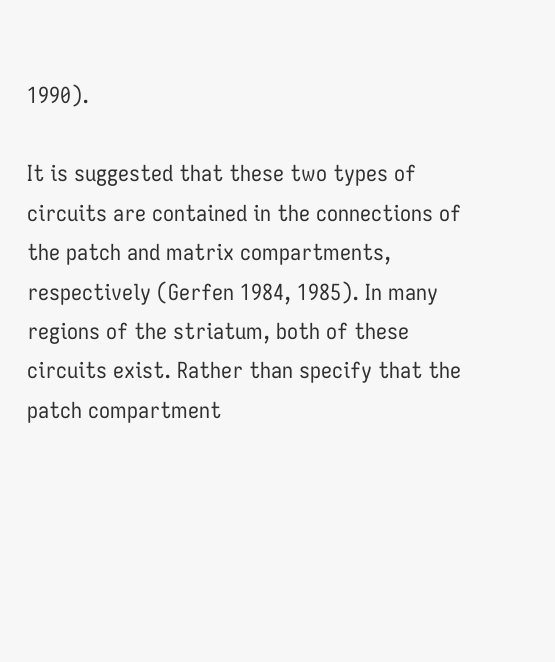1990).

It is suggested that these two types of circuits are contained in the connections of the patch and matrix compartments, respectively (Gerfen 1984, 1985). In many regions of the striatum, both of these circuits exist. Rather than specify that the patch compartment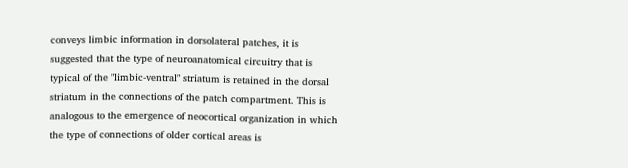conveys limbic information in dorsolateral patches, it is suggested that the type of neuroanatomical circuitry that is typical of the "limbic-ventral" striatum is retained in the dorsal striatum in the connections of the patch compartment. This is analogous to the emergence of neocortical organization in which the type of connections of older cortical areas is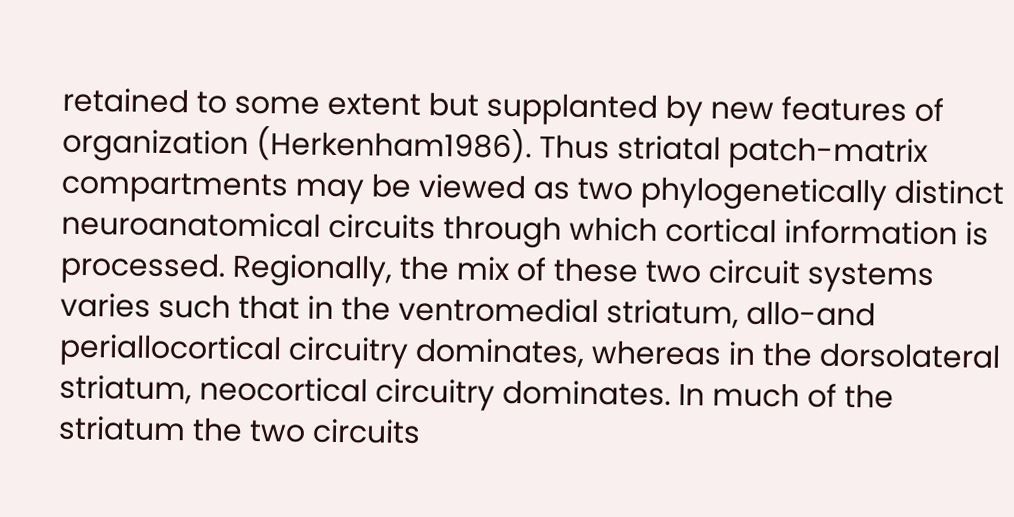retained to some extent but supplanted by new features of organization (Herkenham1986). Thus striatal patch-matrix compartments may be viewed as two phylogenetically distinct neuroanatomical circuits through which cortical information is processed. Regionally, the mix of these two circuit systems varies such that in the ventromedial striatum, allo-and periallocortical circuitry dominates, whereas in the dorsolateral striatum, neocortical circuitry dominates. In much of the striatum the two circuits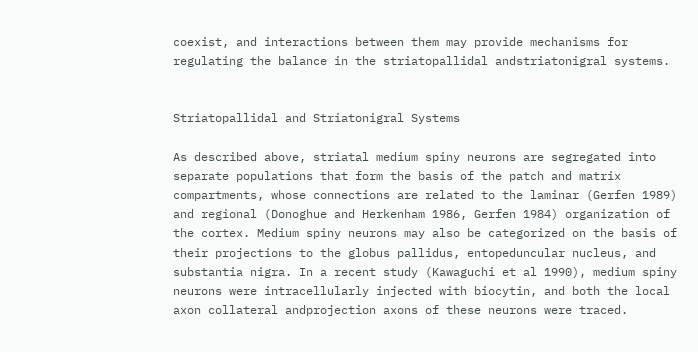coexist, and interactions between them may provide mechanisms for regulating the balance in the striatopallidal andstriatonigral systems.


Striatopallidal and Striatonigral Systems

As described above, striatal medium spiny neurons are segregated into separate populations that form the basis of the patch and matrix compartments, whose connections are related to the laminar (Gerfen 1989) and regional (Donoghue and Herkenham 1986, Gerfen 1984) organization of the cortex. Medium spiny neurons may also be categorized on the basis of their projections to the globus pallidus, entopeduncular nucleus, and substantia nigra. In a recent study (Kawaguchi et al 1990), medium spiny neurons were intracellularly injected with biocytin, and both the local axon collateral andprojection axons of these neurons were traced.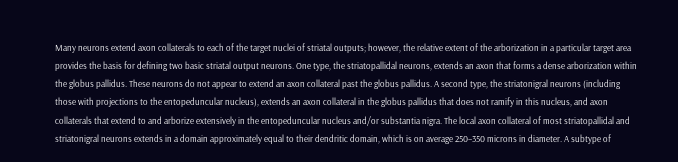Many neurons extend axon collaterals to each of the target nuclei of striatal outputs; however, the relative extent of the arborization in a particular target area provides the basis for defining two basic striatal output neurons. One type, the striatopallidal neurons, extends an axon that forms a dense arborization within the globus pallidus. These neurons do not appear to extend an axon collateral past the globus pallidus. A second type, the striatonigral neurons (including those with projections to the entopeduncular nucleus), extends an axon collateral in the globus pallidus that does not ramify in this nucleus, and axon collaterals that extend to and arborize extensively in the entopeduncular nucleus and/or substantia nigra. The local axon collateral of most striatopallidal and striatonigral neurons extends in a domain approximately equal to their dendritic domain, which is on average 250–350 microns in diameter. A subtype of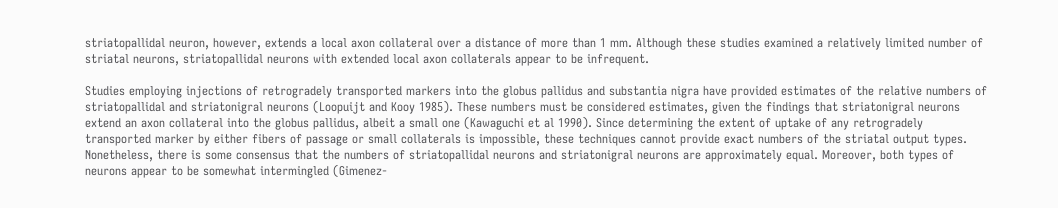striatopallidal neuron, however, extends a local axon collateral over a distance of more than 1 mm. Although these studies examined a relatively limited number of striatal neurons, striatopallidal neurons with extended local axon collaterals appear to be infrequent.

Studies employing injections of retrogradely transported markers into the globus pallidus and substantia nigra have provided estimates of the relative numbers of striatopallidal and striatonigral neurons (Loopuijt and Kooy 1985). These numbers must be considered estimates, given the findings that striatonigral neurons extend an axon collateral into the globus pallidus, albeit a small one (Kawaguchi et al 1990). Since determining the extent of uptake of any retrogradely transported marker by either fibers of passage or small collaterals is impossible, these techniques cannot provide exact numbers of the striatal output types. Nonetheless, there is some consensus that the numbers of striatopallidal neurons and striatonigral neurons are approximately equal. Moreover, both types of neurons appear to be somewhat intermingled (Gimenez-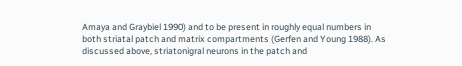Amaya and Graybiel 1990) and to be present in roughly equal numbers in both striatal patch and matrix compartments (Gerfen and Young 1988). As discussed above, striatonigral neurons in the patch and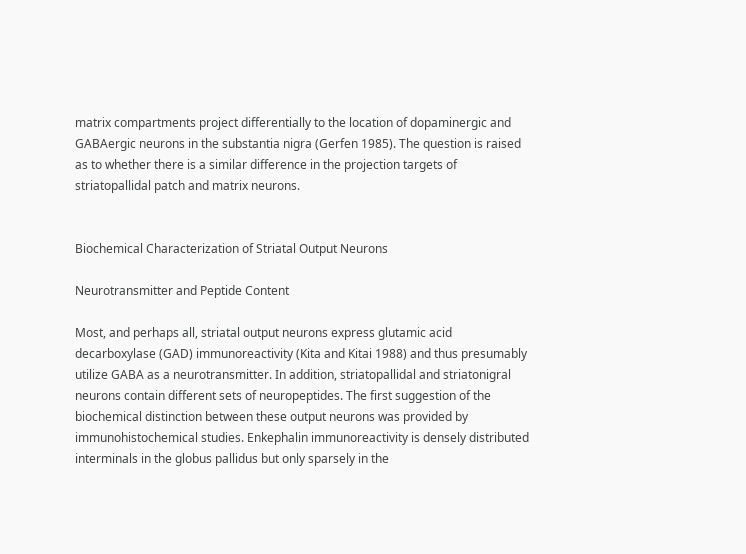matrix compartments project differentially to the location of dopaminergic and GABAergic neurons in the substantia nigra (Gerfen 1985). The question is raised as to whether there is a similar difference in the projection targets of striatopallidal patch and matrix neurons.


Biochemical Characterization of Striatal Output Neurons

Neurotransmitter and Peptide Content

Most, and perhaps all, striatal output neurons express glutamic acid decarboxylase (GAD) immunoreactivity (Kita and Kitai 1988) and thus presumably utilize GABA as a neurotransmitter. In addition, striatopallidal and striatonigral neurons contain different sets of neuropeptides. The first suggestion of the biochemical distinction between these output neurons was provided by immunohistochemical studies. Enkephalin immunoreactivity is densely distributed interminals in the globus pallidus but only sparsely in the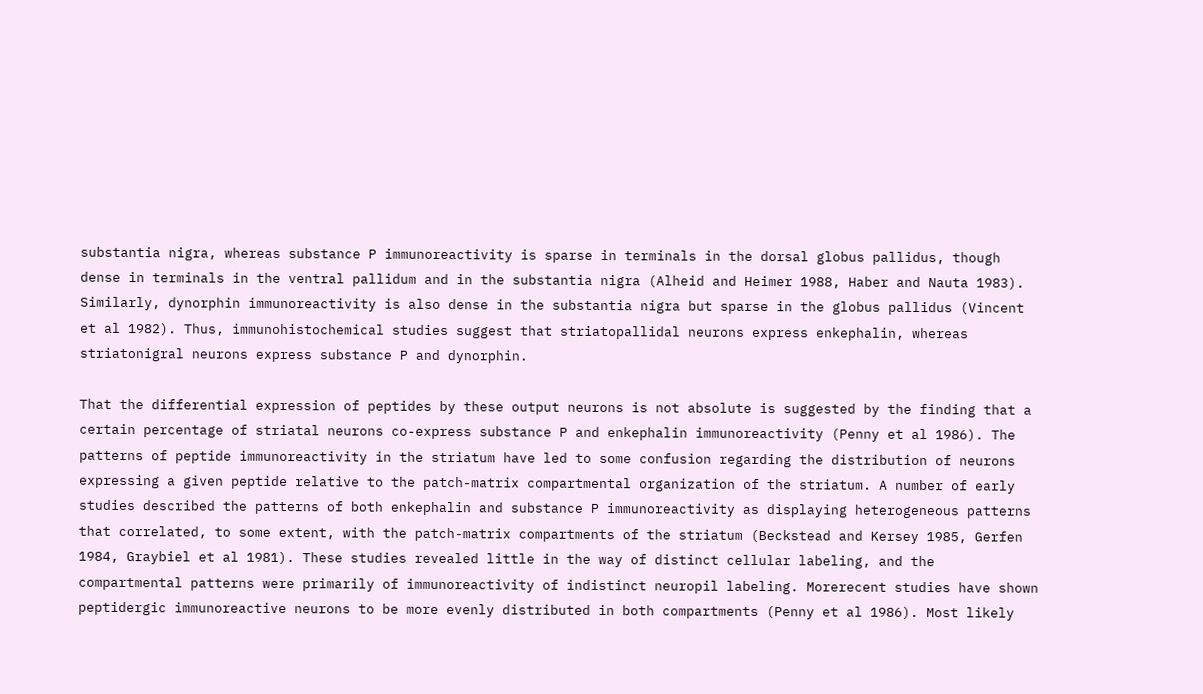substantia nigra, whereas substance P immunoreactivity is sparse in terminals in the dorsal globus pallidus, though dense in terminals in the ventral pallidum and in the substantia nigra (Alheid and Heimer 1988, Haber and Nauta 1983). Similarly, dynorphin immunoreactivity is also dense in the substantia nigra but sparse in the globus pallidus (Vincent et al 1982). Thus, immunohistochemical studies suggest that striatopallidal neurons express enkephalin, whereas striatonigral neurons express substance P and dynorphin.

That the differential expression of peptides by these output neurons is not absolute is suggested by the finding that a certain percentage of striatal neurons co-express substance P and enkephalin immunoreactivity (Penny et al 1986). The patterns of peptide immunoreactivity in the striatum have led to some confusion regarding the distribution of neurons expressing a given peptide relative to the patch-matrix compartmental organization of the striatum. A number of early studies described the patterns of both enkephalin and substance P immunoreactivity as displaying heterogeneous patterns that correlated, to some extent, with the patch-matrix compartments of the striatum (Beckstead and Kersey 1985, Gerfen 1984, Graybiel et al 1981). These studies revealed little in the way of distinct cellular labeling, and the compartmental patterns were primarily of immunoreactivity of indistinct neuropil labeling. Morerecent studies have shown peptidergic immunoreactive neurons to be more evenly distributed in both compartments (Penny et al 1986). Most likely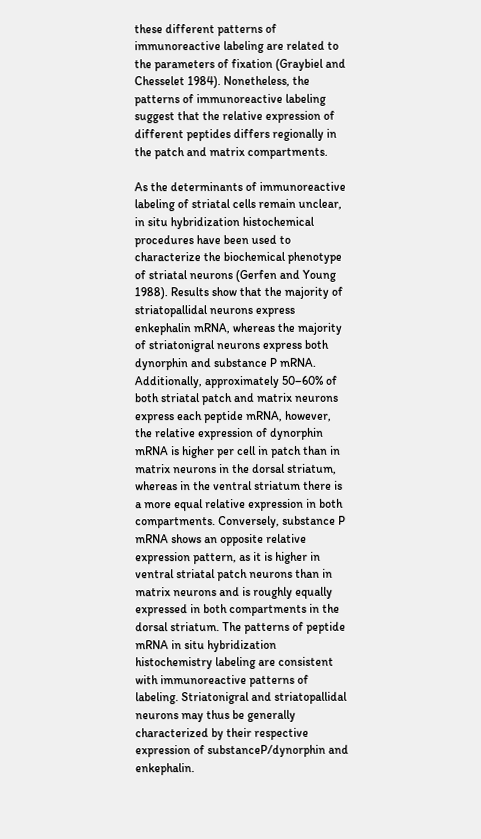these different patterns of immunoreactive labeling are related to the parameters of fixation (Graybiel and Chesselet 1984). Nonetheless, the patterns of immunoreactive labeling suggest that the relative expression of different peptides differs regionally in the patch and matrix compartments.

As the determinants of immunoreactive labeling of striatal cells remain unclear, in situ hybridization histochemical procedures have been used to characterize the biochemical phenotype of striatal neurons (Gerfen and Young 1988). Results show that the majority of striatopallidal neurons express enkephalin mRNA, whereas the majority of striatonigral neurons express both dynorphin and substance P mRNA. Additionally, approximately 50–60% of both striatal patch and matrix neurons express each peptide mRNA, however, the relative expression of dynorphin mRNA is higher per cell in patch than in matrix neurons in the dorsal striatum, whereas in the ventral striatum there is a more equal relative expression in both compartments. Conversely, substance P mRNA shows an opposite relative expression pattern, as it is higher in ventral striatal patch neurons than in matrix neurons and is roughly equally expressed in both compartments in the dorsal striatum. The patterns of peptide mRNA in situ hybridization histochemistry labeling are consistent with immunoreactive patterns of labeling. Striatonigral and striatopallidal neurons may thus be generally characterized by their respective expression of substanceP/dynorphin and enkephalin.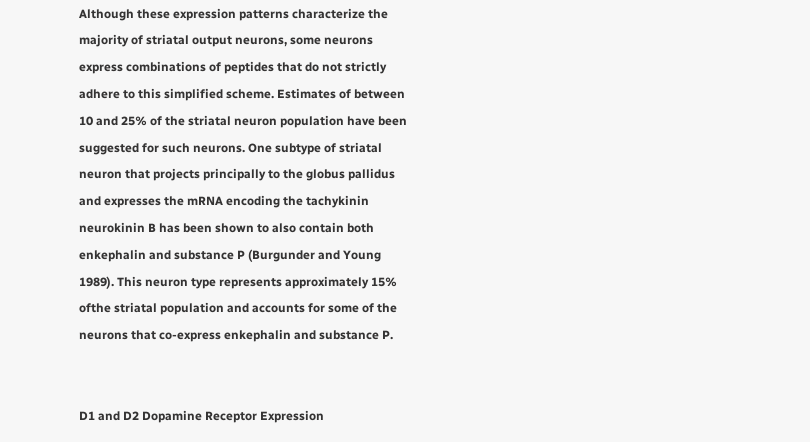Although these expression patterns characterize the majority of striatal output neurons, some neurons express combinations of peptides that do not strictly adhere to this simplified scheme. Estimates of between 10 and 25% of the striatal neuron population have been suggested for such neurons. One subtype of striatal neuron that projects principally to the globus pallidus and expresses the mRNA encoding the tachykinin neurokinin B has been shown to also contain both enkephalin and substance P (Burgunder and Young 1989). This neuron type represents approximately 15% ofthe striatal population and accounts for some of the neurons that co-express enkephalin and substance P.


D1 and D2 Dopamine Receptor Expression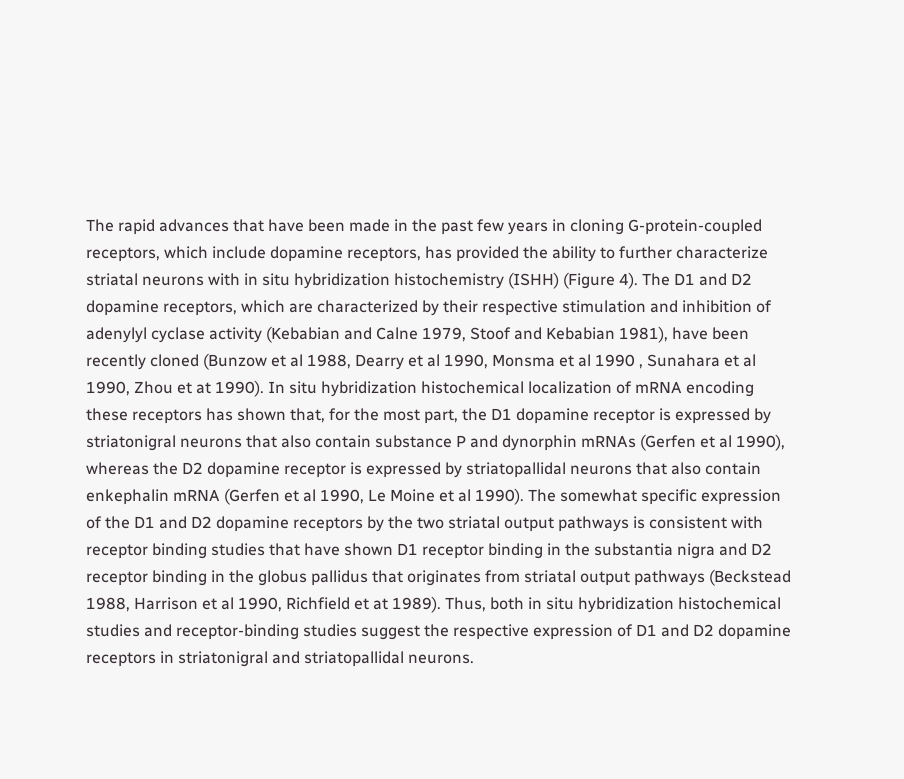The rapid advances that have been made in the past few years in cloning G-protein-coupled receptors, which include dopamine receptors, has provided the ability to further characterize striatal neurons with in situ hybridization histochemistry (ISHH) (Figure 4). The D1 and D2 dopamine receptors, which are characterized by their respective stimulation and inhibition of adenylyl cyclase activity (Kebabian and Calne 1979, Stoof and Kebabian 1981), have been recently cloned (Bunzow et al 1988, Dearry et al 1990, Monsma et al 1990 , Sunahara et al 1990, Zhou et at 1990). In situ hybridization histochemical localization of mRNA encoding these receptors has shown that, for the most part, the D1 dopamine receptor is expressed by striatonigral neurons that also contain substance P and dynorphin mRNAs (Gerfen et al 1990), whereas the D2 dopamine receptor is expressed by striatopallidal neurons that also contain enkephalin mRNA (Gerfen et al 1990, Le Moine et al 1990). The somewhat specific expression of the D1 and D2 dopamine receptors by the two striatal output pathways is consistent with receptor binding studies that have shown D1 receptor binding in the substantia nigra and D2 receptor binding in the globus pallidus that originates from striatal output pathways (Beckstead 1988, Harrison et al 1990, Richfield et at 1989). Thus, both in situ hybridization histochemical studies and receptor-binding studies suggest the respective expression of D1 and D2 dopamine receptors in striatonigral and striatopallidal neurons.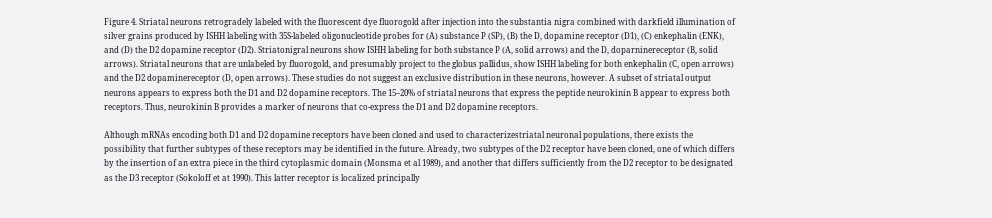Figure 4. Striatal neurons retrogradely labeled with the fluorescent dye fluorogold after injection into the substantia nigra combined with darkfield illumination of silver grains produced by ISHH labeling with 35S-labeled oligonucleotide probes for (A) substance P (SP), (B) the D, dopamine receptor (D1), (C) enkephalin (ENK), and (D) the D2 dopamine receptor (D2). Striatonigral neurons show ISHH labeling for both substance P (A, solid arrows) and the D, doparninereceptor (B, solid arrows). Striatal neurons that are unlabeled by fluorogold, and presumably project to the globus pallidus, show ISHH labeling for both enkephalin (C, open arrows) and the D2 dopaminereceptor (D, open arrows). These studies do not suggest an exclusive distribution in these neurons, however. A subset of striatal output neurons appears to express both the D1 and D2 dopamine receptors. The 15–20% of striatal neurons that express the peptide neurokinin B appear to express both receptors. Thus, neurokinin B provides a marker of neurons that co-express the D1 and D2 dopamine receptors.

Although mRNAs encoding both D1 and D2 dopamine receptors have been cloned and used to characterizestriatal neuronal populations, there exists the possibility that further subtypes of these receptors may be identified in the future. Already, two subtypes of the D2 receptor have been cloned, one of which differs by the insertion of an extra piece in the third cytoplasmic domain (Monsma et al 1989), and another that differs sufficiently from the D2 receptor to be designated as the D3 receptor (Sokoloff et at 1990). This latter receptor is localized principally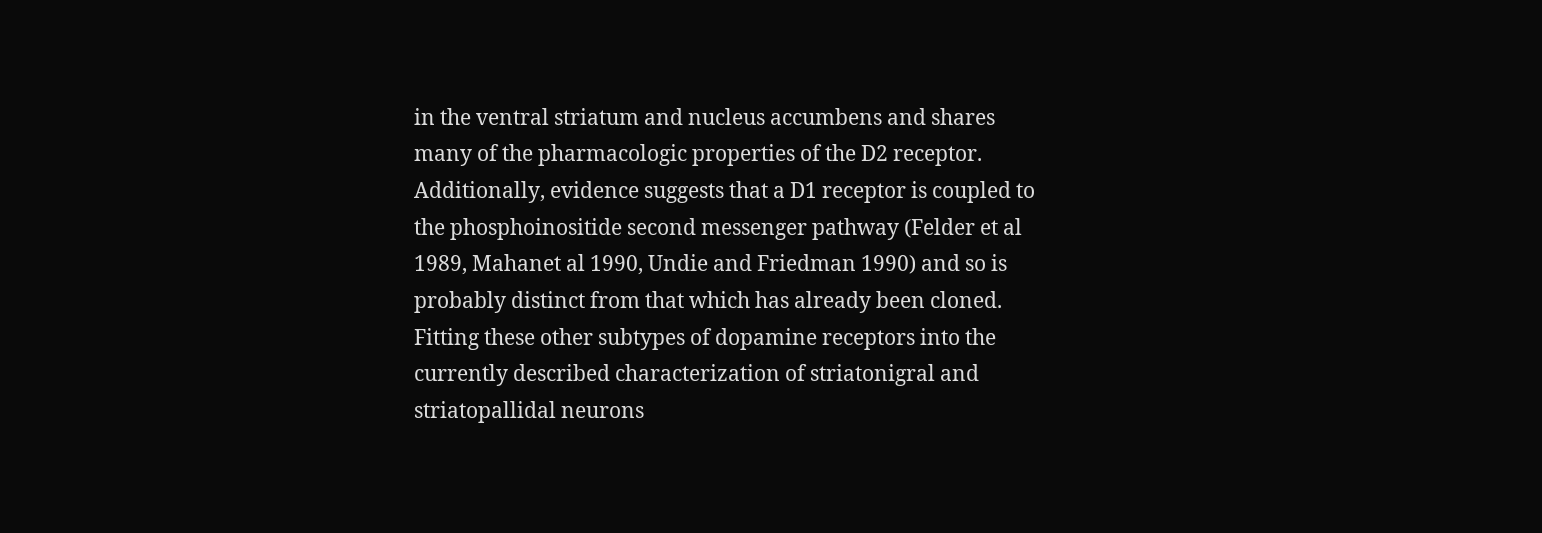in the ventral striatum and nucleus accumbens and shares many of the pharmacologic properties of the D2 receptor. Additionally, evidence suggests that a D1 receptor is coupled to the phosphoinositide second messenger pathway (Felder et al 1989, Mahanet al 1990, Undie and Friedman 1990) and so is probably distinct from that which has already been cloned. Fitting these other subtypes of dopamine receptors into the currently described characterization of striatonigral and striatopallidal neurons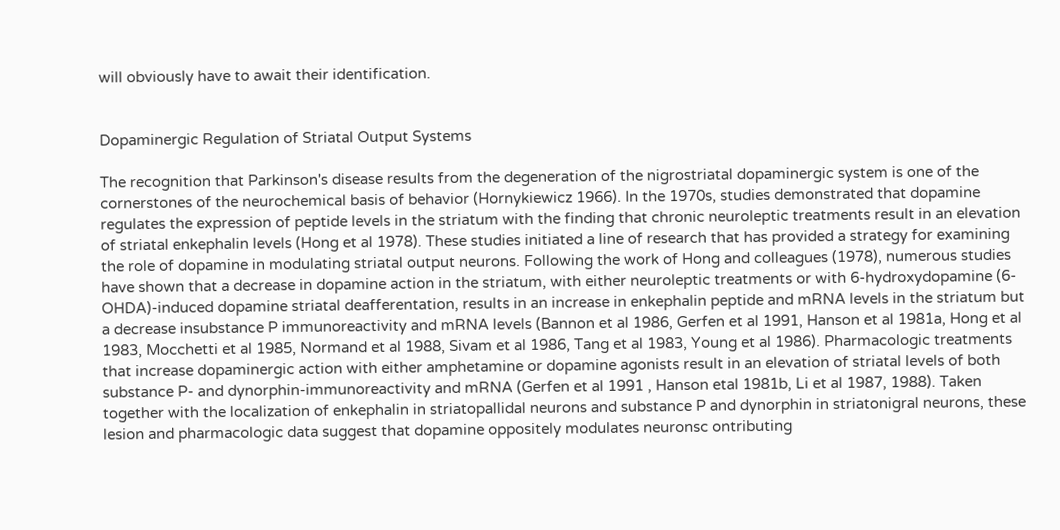will obviously have to await their identification.


Dopaminergic Regulation of Striatal Output Systems

The recognition that Parkinson's disease results from the degeneration of the nigrostriatal dopaminergic system is one of the cornerstones of the neurochemical basis of behavior (Hornykiewicz 1966). In the 1970s, studies demonstrated that dopamine regulates the expression of peptide levels in the striatum with the finding that chronic neuroleptic treatments result in an elevation of striatal enkephalin levels (Hong et al 1978). These studies initiated a line of research that has provided a strategy for examining the role of dopamine in modulating striatal output neurons. Following the work of Hong and colleagues (1978), numerous studies have shown that a decrease in dopamine action in the striatum, with either neuroleptic treatments or with 6-hydroxydopamine (6-OHDA)-induced dopamine striatal deafferentation, results in an increase in enkephalin peptide and mRNA levels in the striatum but a decrease insubstance P immunoreactivity and mRNA levels (Bannon et al 1986, Gerfen et al 1991, Hanson et al 1981a, Hong et al 1983, Mocchetti et al 1985, Normand et al 1988, Sivam et al 1986, Tang et al 1983, Young et al 1986). Pharmacologic treatments that increase dopaminergic action with either amphetamine or dopamine agonists result in an elevation of striatal levels of both substance P- and dynorphin-immunoreactivity and mRNA (Gerfen et al 1991 , Hanson etal 1981b, Li et al 1987, 1988). Taken together with the localization of enkephalin in striatopallidal neurons and substance P and dynorphin in striatonigral neurons, these lesion and pharmacologic data suggest that dopamine oppositely modulates neuronsc ontributing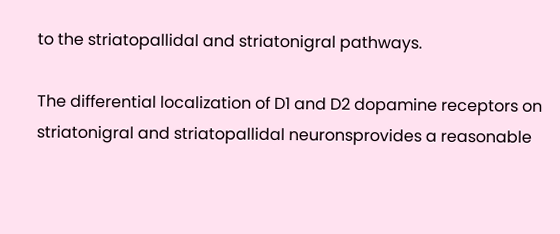to the striatopallidal and striatonigral pathways.

The differential localization of D1 and D2 dopamine receptors on striatonigral and striatopallidal neuronsprovides a reasonable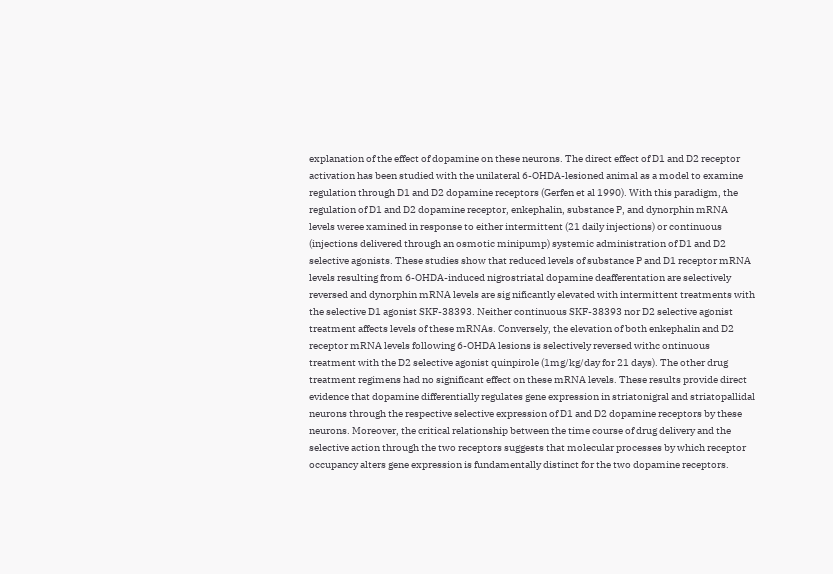explanation of the effect of dopamine on these neurons. The direct effect of D1 and D2 receptor activation has been studied with the unilateral 6-OHDA-lesioned animal as a model to examine regulation through D1 and D2 dopamine receptors (Gerfen et al 1990). With this paradigm, the regulation of D1 and D2 dopamine receptor, enkephalin, substance P, and dynorphin mRNA levels weree xamined in response to either intermittent (21 daily injections) or continuous (injections delivered through an osmotic minipump) systemic administration of D1 and D2 selective agonists. These studies show that reduced levels of substance P and D1 receptor mRNA levels resulting from 6-OHDA-induced nigrostriatal dopamine deafferentation are selectively reversed and dynorphin mRNA levels are sig nificantly elevated with intermittent treatments with the selective D1 agonist SKF-38393. Neither continuous SKF-38393 nor D2 selective agonist treatment affects levels of these mRNAs. Conversely, the elevation of both enkephalin and D2 receptor mRNA levels following 6-OHDA lesions is selectively reversed withc ontinuous treatment with the D2 selective agonist quinpirole (1mg/kg/day for 21 days). The other drug treatment regimens had no significant effect on these mRNA levels. These results provide direct evidence that dopamine differentially regulates gene expression in striatonigral and striatopallidal neurons through the respective selective expression of D1 and D2 dopamine receptors by these neurons. Moreover, the critical relationship between the time course of drug delivery and the selective action through the two receptors suggests that molecular processes by which receptor occupancy alters gene expression is fundamentally distinct for the two dopamine receptors.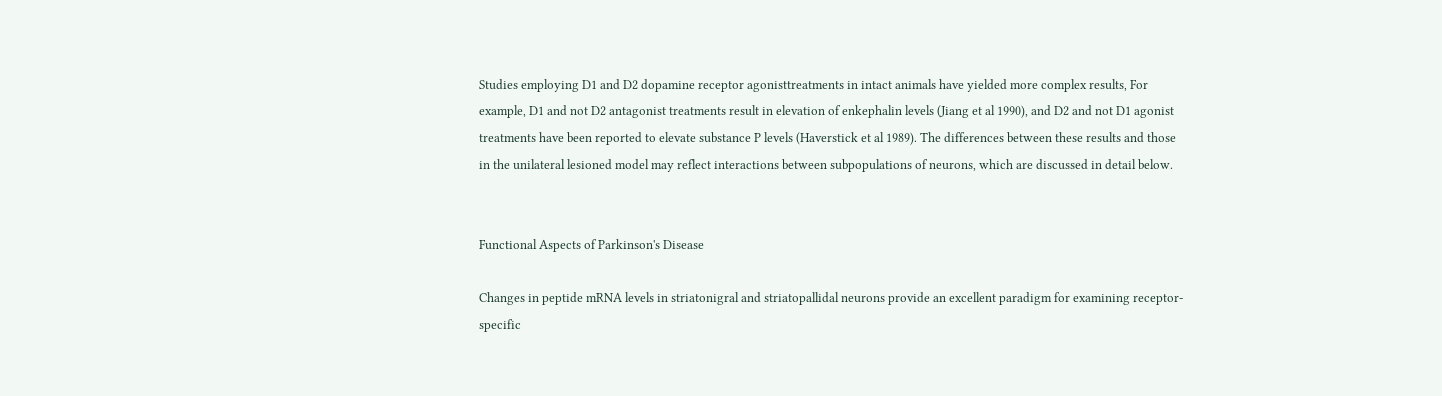Studies employing D1 and D2 dopamine receptor agonisttreatments in intact animals have yielded more complex results, For example, D1 and not D2 antagonist treatments result in elevation of enkephalin levels (Jiang et al 1990), and D2 and not D1 agonist treatments have been reported to elevate substance P levels (Haverstick et al 1989). The differences between these results and those in the unilateral lesioned model may reflect interactions between subpopulations of neurons, which are discussed in detail below.


Functional Aspects of Parkinson's Disease

Changes in peptide mRNA levels in striatonigral and striatopallidal neurons provide an excellent paradigm for examining receptor-specific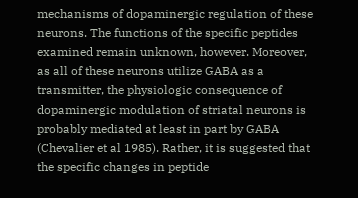mechanisms of dopaminergic regulation of these neurons. The functions of the specific peptides examined remain unknown, however. Moreover, as all of these neurons utilize GABA as a transmitter, the physiologic consequence of dopaminergic modulation of striatal neurons is probably mediated at least in part by GABA (Chevalier et al 1985). Rather, it is suggested that the specific changes in peptide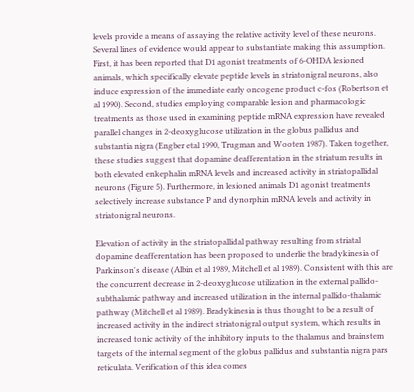levels provide a means of assaying the relative activity level of these neurons. Several lines of evidence would appear to substantiate making this assumption. First, it has been reported that D1 agonist treatments of 6-OHDA lesioned animals, which specifically elevate peptide levels in striatonigral neurons, also induce expression of the immediate early oncogene product c-fos (Robertson et al 1990). Second, studies employing comparable lesion and pharmacologic treatments as those used in examining peptide mRNA expression have revealed parallel changes in 2-deoxyglucose utilization in the globus pallidus and substantia nigra (Engber etal 1990, Trugman and Wooten 1987). Taken together, these studies suggest that dopamine deafferentation in the striatum results in both elevated enkephalin mRNA levels and increased activity in striatopallidal neurons (Figure 5). Furthermore, in lesioned animals D1 agonist treatments selectively increase substance P and dynorphin mRNA levels and activity in striatonigral neurons.

Elevation of activity in the striatopallidal pathway resulting from striatal dopamine deafferentation has been proposed to underlie the bradykinesia of Parkinson's disease (Albin et al 1989, Mitchell et al 1989). Consistent with this are the concurrent decrease in 2-deoxyglucose utilization in the external pallido-subthalamic pathway and increased utilization in the internal pallido-thalamic pathway (Mitchell et al 1989). Bradykinesia is thus thought to be a result of increased activity in the indirect striatonigral output system, which results in increased tonic activity of the inhibitory inputs to the thalamus and brainstem targets of the internal segment of the globus pallidus and substantia nigra pars reticulata. Verification of this idea comes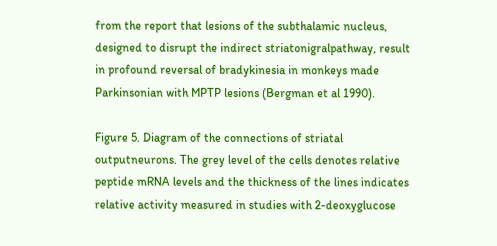from the report that lesions of the subthalamic nucleus, designed to disrupt the indirect striatonigralpathway, result in profound reversal of bradykinesia in monkeys made Parkinsonian with MPTP lesions (Bergman et al 1990).

Figure 5. Diagram of the connections of striatal outputneurons. The grey level of the cells denotes relative peptide mRNA levels and the thickness of the lines indicates relative activity measured in studies with 2-deoxyglucose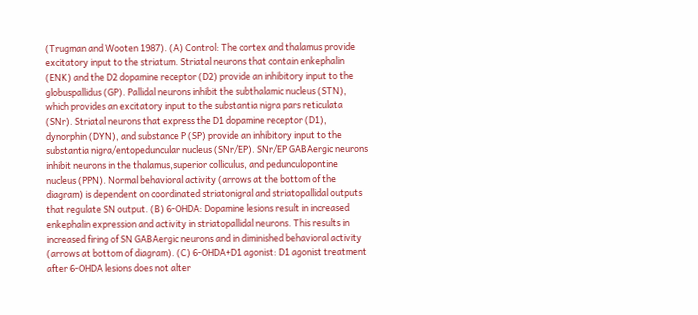(Trugman and Wooten 1987). (A) Control: The cortex and thalamus provide excitatory input to the striatum. Striatal neurons that contain enkephalin (ENK) and the D2 dopamine receptor (D2) provide an inhibitory input to the globuspallidus (GP). Pallidal neurons inhibit the subthalamic nucleus (STN), which provides an excitatory input to the substantia nigra pars reticulata (SNr). Striatal neurons that express the D1 dopamine receptor (D1), dynorphin (DYN), and substance P (SP) provide an inhibitory input to the substantia nigra/entopeduncular nucleus (SNr/EP). SNr/EP GABAergic neurons inhibit neurons in the thalamus,superior colliculus, and pedunculopontine nucleus (PPN). Normal behavioral activity (arrows at the bottom of the diagram) is dependent on coordinated striatonigral and striatopallidal outputs that regulate SN output. (B) 6-OHDA: Dopamine lesions result in increased enkephalin expression and activity in striatopallidal neurons. This results in increased firing of SN GABAergic neurons and in diminished behavioral activity (arrows at bottom of diagram). (C) 6-OHDA+D1 agonist: D1 agonist treatment after 6-OHDA lesions does not alter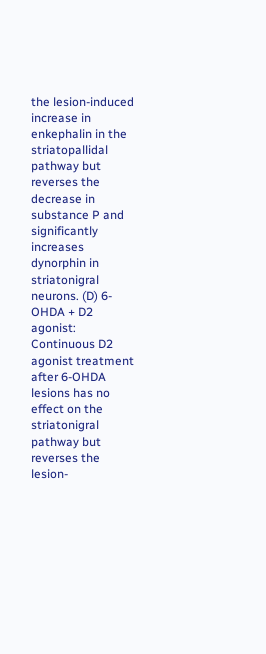the lesion-induced increase in enkephalin in the striatopallidal pathway but reverses the decrease in substance P and significantly increases dynorphin in striatonigral neurons. (D) 6-OHDA + D2 agonist: Continuous D2 agonist treatment after 6-OHDA lesions has no effect on the striatonigral pathway but reverses the lesion-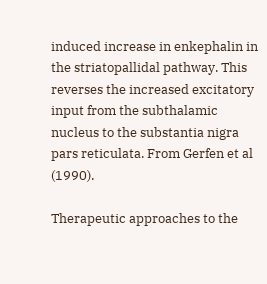induced increase in enkephalin in the striatopallidal pathway. This reverses the increased excitatory input from the subthalamic nucleus to the substantia nigra pars reticulata. From Gerfen et al (1990).

Therapeutic approaches to the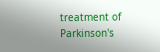treatment of Parkinson's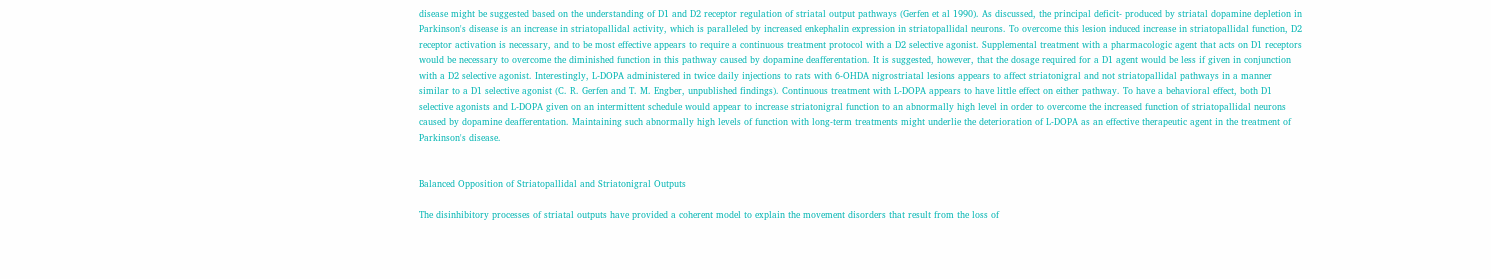disease might be suggested based on the understanding of D1 and D2 receptor regulation of striatal output pathways (Gerfen et al 1990). As discussed, the principal deficit- produced by striatal dopamine depletion in Parkinson's disease is an increase in striatopallidal activity, which is paralleled by increased enkephalin expression in striatopallidal neurons. To overcome this lesion induced increase in striatopallidal function, D2 receptor activation is necessary, and to be most effective appears to require a continuous treatment protocol with a D2 selective agonist. Supplemental treatment with a pharmacologic agent that acts on D1 receptors would be necessary to overcome the diminished function in this pathway caused by dopamine deafferentation. It is suggested, however, that the dosage required for a D1 agent would be less if given in conjunction with a D2 selective agonist. Interestingly, L-DOPA administered in twice daily injections to rats with 6-OHDA nigrostriatal lesions appears to affect striatonigral and not striatopallidal pathways in a manner similar to a D1 selective agonist (C. R. Gerfen and T. M. Engber, unpublished findings). Continuous treatment with L-DOPA appears to have little effect on either pathway. To have a behavioral effect, both D1 selective agonists and L-DOPA given on an intermittent schedule would appear to increase striatonigral function to an abnormally high level in order to overcome the increased function of striatopallidal neurons caused by dopamine deafferentation. Maintaining such abnormally high levels of function with long-term treatments might underlie the deterioration of L-DOPA as an effective therapeutic agent in the treatment of Parkinson's disease.


Balanced Opposition of Striatopallidal and Striatonigral Outputs

The disinhibitory processes of striatal outputs have provided a coherent model to explain the movement disorders that result from the loss of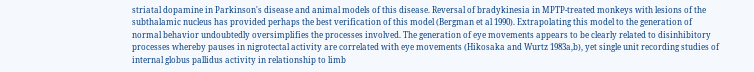striatal dopamine in Parkinson's disease and animal models of this disease. Reversal of bradykinesia in MPTP-treated monkeys with lesions of the subthalamic nucleus has provided perhaps the best verification of this model (Bergman et al 1990). Extrapolating this model to the generation of normal behavior undoubtedly oversimplifies the processes involved. The generation of eye movements appears to be clearly related to disinhibitory processes whereby pauses in nigrotectal activity are correlated with eye movements (Hikosaka and Wurtz 1983a,b), yet single unit recording studies of internal globus pallidus activity in relationship to limb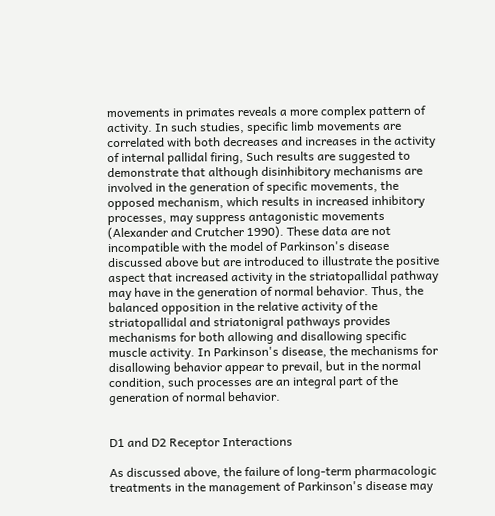movements in primates reveals a more complex pattern of activity. In such studies, specific limb movements are correlated with both decreases and increases in the activity of internal pallidal firing, Such results are suggested to demonstrate that although disinhibitory mechanisms are involved in the generation of specific movements, the opposed mechanism, which results in increased inhibitory processes, may suppress antagonistic movements (Alexander and Crutcher 1990). These data are not incompatible with the model of Parkinson's disease discussed above but are introduced to illustrate the positive aspect that increased activity in the striatopallidal pathway may have in the generation of normal behavior. Thus, the balanced opposition in the relative activity of the striatopallidal and striatonigral pathways provides mechanisms for both allowing and disallowing specific muscle activity. In Parkinson's disease, the mechanisms for disallowing behavior appear to prevail, but in the normal condition, such processes are an integral part of the generation of normal behavior.


D1 and D2 Receptor Interactions

As discussed above, the failure of long-term pharmacologic treatments in the management of Parkinson's disease may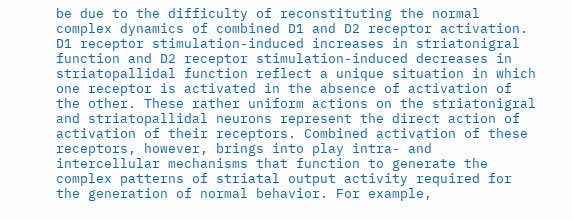be due to the difficulty of reconstituting the normal complex dynamics of combined D1 and D2 receptor activation. D1 receptor stimulation-induced increases in striatonigral function and D2 receptor stimulation-induced decreases in striatopallidal function reflect a unique situation in which one receptor is activated in the absence of activation of the other. These rather uniform actions on the striatonigral and striatopallidal neurons represent the direct action of activation of their receptors. Combined activation of these receptors, however, brings into play intra- and intercellular mechanisms that function to generate the complex patterns of striatal output activity required for the generation of normal behavior. For example,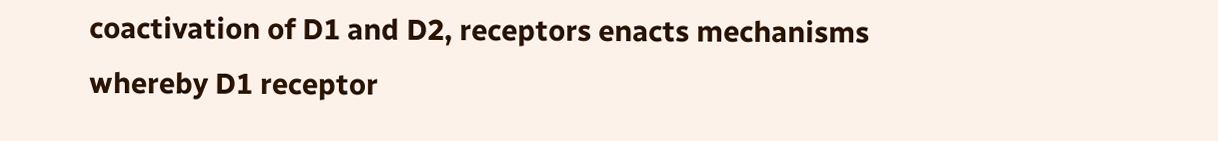coactivation of D1 and D2, receptors enacts mechanisms whereby D1 receptor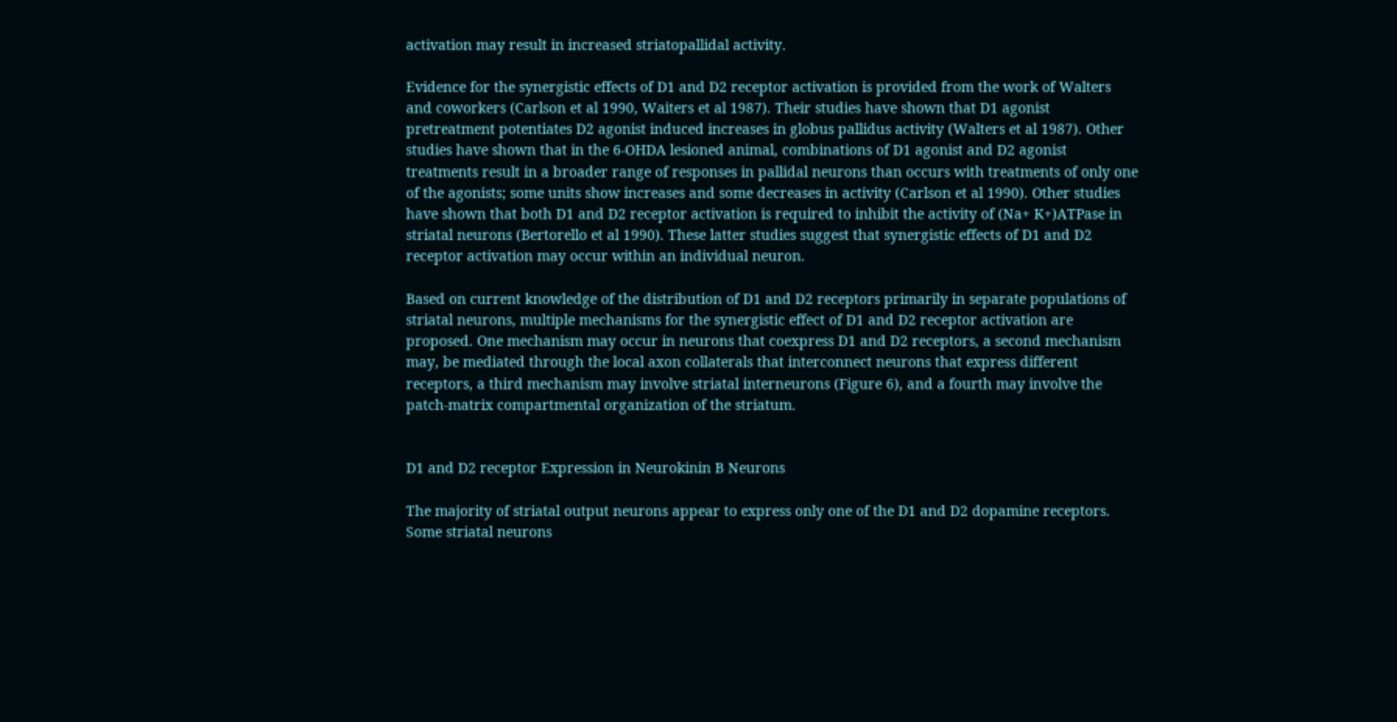activation may result in increased striatopallidal activity.

Evidence for the synergistic effects of D1 and D2 receptor activation is provided from the work of Walters and coworkers (Carlson et al 1990, Waiters et al 1987). Their studies have shown that D1 agonist pretreatment potentiates D2 agonist induced increases in globus pallidus activity (Walters et al 1987). Other studies have shown that in the 6-OHDA lesioned animal, combinations of D1 agonist and D2 agonist treatments result in a broader range of responses in pallidal neurons than occurs with treatments of only one of the agonists; some units show increases and some decreases in activity (Carlson et al 1990). Other studies have shown that both D1 and D2 receptor activation is required to inhibit the activity of (Na+ K+)ATPase in striatal neurons (Bertorello et al 1990). These latter studies suggest that synergistic effects of D1 and D2 receptor activation may occur within an individual neuron.

Based on current knowledge of the distribution of D1 and D2 receptors primarily in separate populations of striatal neurons, multiple mechanisms for the synergistic effect of D1 and D2 receptor activation are proposed. One mechanism may occur in neurons that coexpress D1 and D2 receptors, a second mechanism may, be mediated through the local axon collaterals that interconnect neurons that express different receptors, a third mechanism may involve striatal interneurons (Figure 6), and a fourth may involve the patch-matrix compartmental organization of the striatum.


D1 and D2 receptor Expression in Neurokinin B Neurons

The majority of striatal output neurons appear to express only one of the D1 and D2 dopamine receptors. Some striatal neurons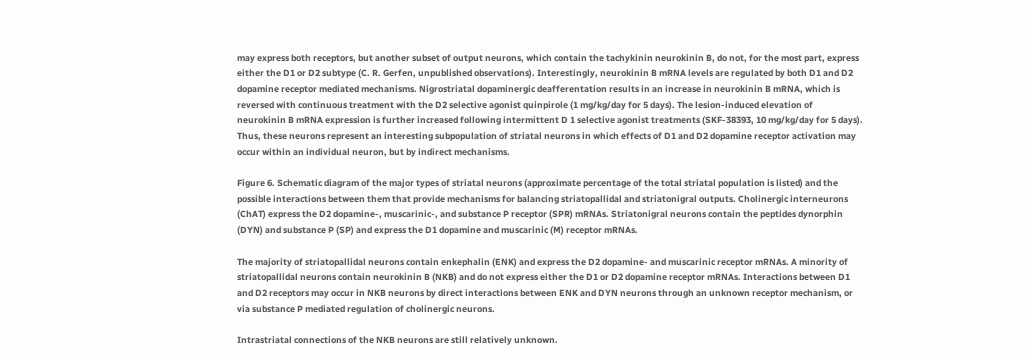may express both receptors, but another subset of output neurons, which contain the tachykinin neurokinin B, do not, for the most part, express either the D1 or D2 subtype (C. R. Gerfen, unpublished observations). Interestingly, neurokinin B mRNA levels are regulated by both D1 and D2 dopamine receptor mediated mechanisms. Nigrostriatal dopaminergic deafferentation results in an increase in neurokinin B mRNA, which is reversed with continuous treatment with the D2 selective agonist quinpirole (1 mg/kg/day for 5 days). The lesion-induced elevation of neurokinin B mRNA expression is further increased following intermittent D 1 selective agonist treatments (SKF-38393, 10 mg/kg/day for 5 days). Thus, these neurons represent an interesting subpopulation of striatal neurons in which effects of D1 and D2 dopamine receptor activation may occur within an individual neuron, but by indirect mechanisms.

Figure 6. Schematic diagram of the major types of striatal neurons (approximate percentage of the total striatal population is listed) and the possible interactions between them that provide mechanisms for balancing striatopallidal and striatonigral outputs. Cholinergic interneurons (ChAT) express the D2 dopamine-, muscarinic-, and substance P receptor (SPR) mRNAs. Striatonigral neurons contain the peptides dynorphin (DYN) and substance P (SP) and express the D1 dopamine and muscarinic (M) receptor mRNAs.

The majority of striatopallidal neurons contain enkephalin (ENK) and express the D2 dopamine- and muscarinic receptor mRNAs. A minority of striatopallidal neurons contain neurokinin B (NKB) and do not express either the D1 or D2 dopamine receptor mRNAs. Interactions between D1 and D2 receptors may occur in NKB neurons by direct interactions between ENK and DYN neurons through an unknown receptor mechanism, or via substance P mediated regulation of cholinergic neurons.

Intrastriatal connections of the NKB neurons are still relatively unknown.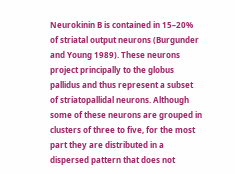Neurokinin B is contained in 15–20% of striatal output neurons (Burgunder and Young 1989). These neurons project principally to the globus pallidus and thus represent a subset of striatopallidal neurons. Although some of these neurons are grouped in clusters of three to five, for the most part they are distributed in a dispersed pattern that does not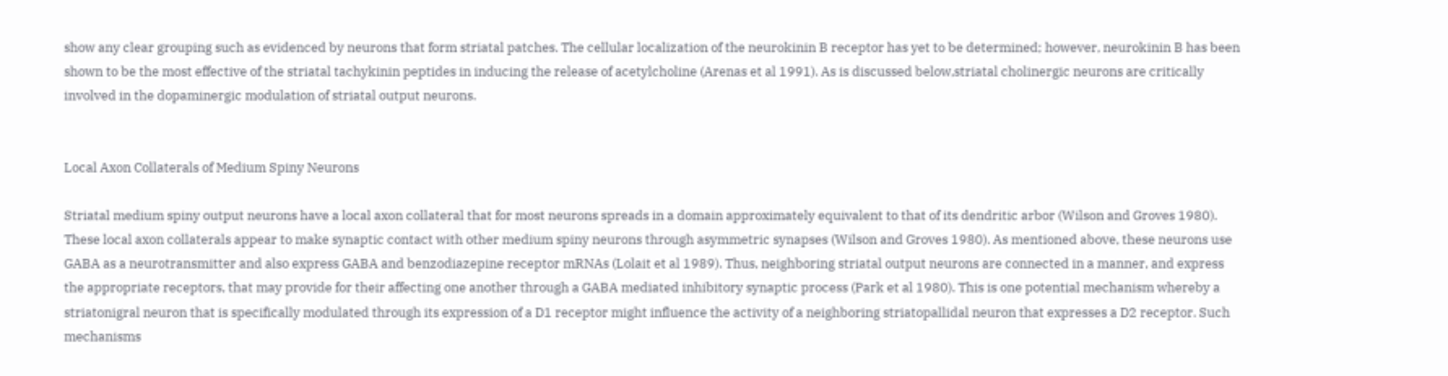show any clear grouping such as evidenced by neurons that form striatal patches. The cellular localization of the neurokinin B receptor has yet to be determined; however, neurokinin B has been shown to be the most effective of the striatal tachykinin peptides in inducing the release of acetylcholine (Arenas et al 1991). As is discussed below,striatal cholinergic neurons are critically involved in the dopaminergic modulation of striatal output neurons.


Local Axon Collaterals of Medium Spiny Neurons

Striatal medium spiny output neurons have a local axon collateral that for most neurons spreads in a domain approximately equivalent to that of its dendritic arbor (Wilson and Groves 1980). These local axon collaterals appear to make synaptic contact with other medium spiny neurons through asymmetric synapses (Wilson and Groves 1980). As mentioned above, these neurons use GABA as a neurotransmitter and also express GABA and benzodiazepine receptor mRNAs (Lolait et al 1989). Thus, neighboring striatal output neurons are connected in a manner, and express the appropriate receptors, that may provide for their affecting one another through a GABA mediated inhibitory synaptic process (Park et al 1980). This is one potential mechanism whereby a striatonigral neuron that is specifically modulated through its expression of a D1 receptor might influence the activity of a neighboring striatopallidal neuron that expresses a D2 receptor. Such mechanisms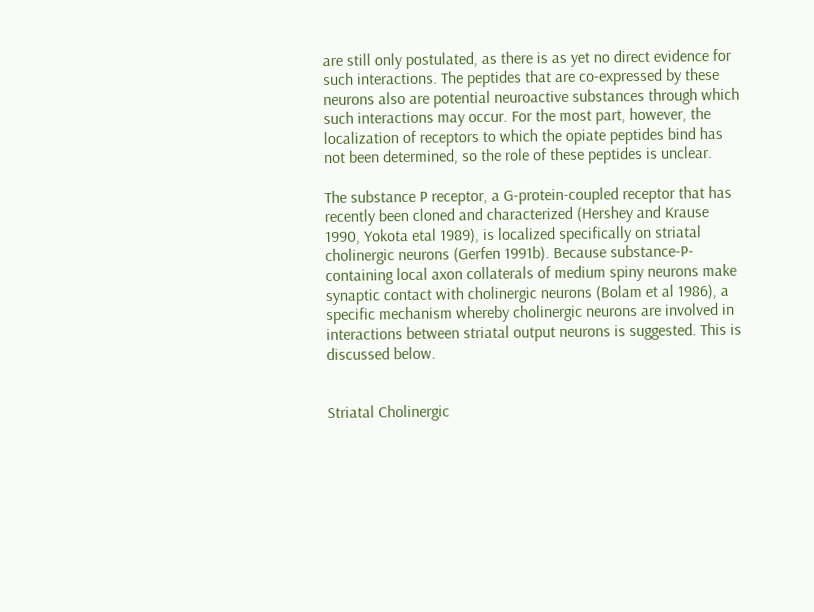are still only postulated, as there is as yet no direct evidence for such interactions. The peptides that are co-expressed by these neurons also are potential neuroactive substances through which such interactions may occur. For the most part, however, the localization of receptors to which the opiate peptides bind has not been determined, so the role of these peptides is unclear.

The substance P receptor, a G-protein-coupled receptor that has recently been cloned and characterized (Hershey and Krause 1990, Yokota etal 1989), is localized specifically on striatal cholinergic neurons (Gerfen 1991b). Because substance-P-containing local axon collaterals of medium spiny neurons make synaptic contact with cholinergic neurons (Bolam et al 1986), a specific mechanism whereby cholinergic neurons are involved in interactions between striatal output neurons is suggested. This is discussed below.


Striatal Cholinergic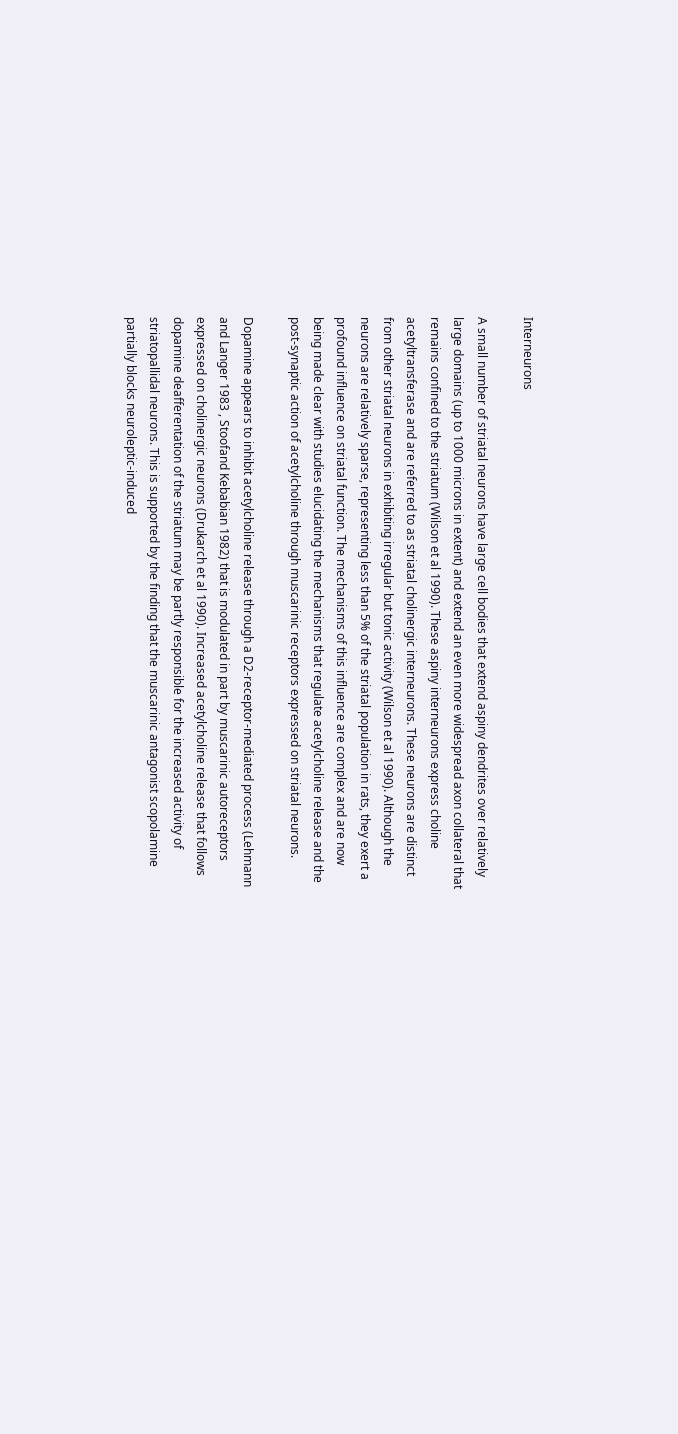Interneurons

A small number of striatal neurons have large cell bodies that extend aspiny dendrites over relatively large domains (up to 1000 microns in extent) and extend an even more widespread axon collateral that remains confined to the striatum (Wilson et al 1990). These aspiny interneurons express choline acetyltransferase and are referred to as striatal cholinergic interneurons. These neurons are distinct from other striatal neurons in exhibiting irregular but tonic activity (Wilson et al 1990). Although the neurons are relatively sparse, representing less than 5% of the striatal population in rats, they exert a profound influence on striatal function. The mechanisms of this influence are complex and are now being made clear with studies elucidating the mechanisms that regulate acetylcholine release and the post-synaptic action of acetylcholine through muscarinic receptors expressed on striatal neurons.

Dopamine appears to inhibit acetylcholine release through a D2-receptor-mediated process (Lehmann and Langer 1983 , Stoofand Kebabian 1982) that is modulated in part by muscarinic autoreceptors expressed on cholinergic neurons (Drukarch et al 1990). Increased acetylcholine release that follows dopamine deafferentation of the striatum may be partly responsible for the increased activity of striatopallidal neurons. This is supported by the finding that the muscarinic antagonist scopolamine partially blocks neuroleptic-induced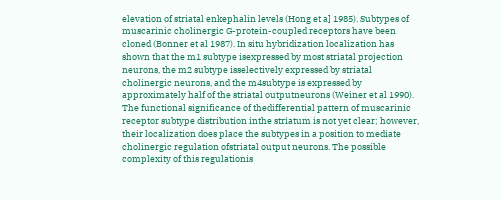elevation of striatal enkephalin levels (Hong et a] 1985). Subtypes of muscarinic cholinergic G-protein-coupled receptors have been cloned (Bonner et al 1987). In situ hybridization localization has shown that the m1 subtype isexpressed by most striatal projection neurons, the m2 subtype isselectively expressed by striatal cholinergic neurons, and the m4subtype is expressed by approximately half of the striatal outputneurons (Weiner et al 1990). The functional significance of thedifferential pattern of muscarinic receptor subtype distribution inthe striatum is not yet clear; however, their localization does place the subtypes in a position to mediate cholinergic regulation ofstriatal output neurons. The possible complexity of this regulationis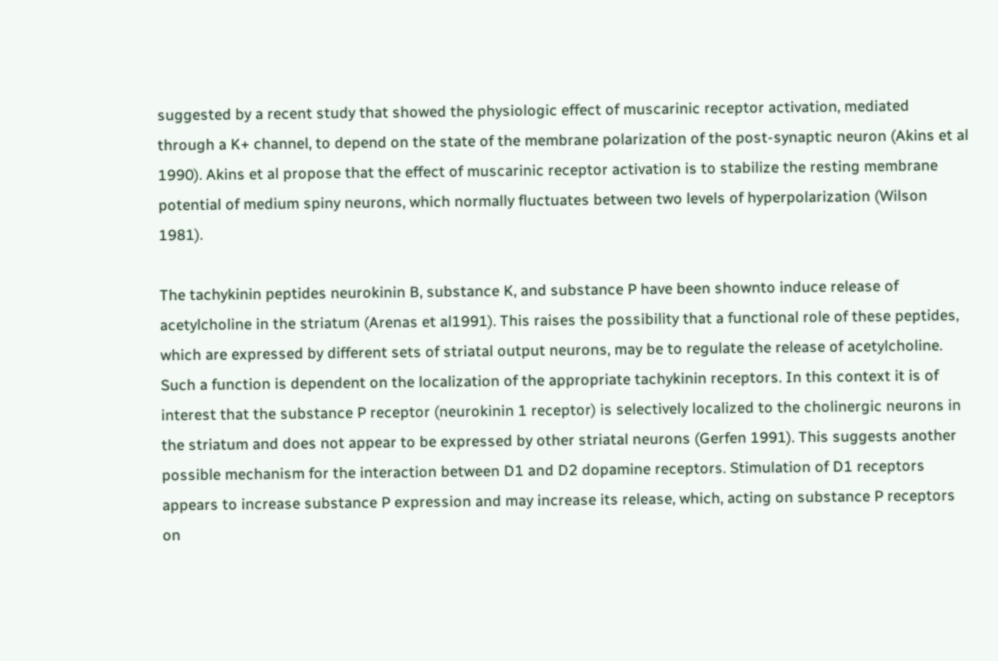suggested by a recent study that showed the physiologic effect of muscarinic receptor activation, mediated through a K+ channel, to depend on the state of the membrane polarization of the post-synaptic neuron (Akins et al 1990). Akins et al propose that the effect of muscarinic receptor activation is to stabilize the resting membrane potential of medium spiny neurons, which normally fluctuates between two levels of hyperpolarization (Wilson 1981).

The tachykinin peptides neurokinin B, substance K, and substance P have been shownto induce release of acetylcholine in the striatum (Arenas et al1991). This raises the possibility that a functional role of these peptides, which are expressed by different sets of striatal output neurons, may be to regulate the release of acetylcholine. Such a function is dependent on the localization of the appropriate tachykinin receptors. In this context it is of interest that the substance P receptor (neurokinin 1 receptor) is selectively localized to the cholinergic neurons in the striatum and does not appear to be expressed by other striatal neurons (Gerfen 1991). This suggests another possible mechanism for the interaction between D1 and D2 dopamine receptors. Stimulation of D1 receptors appears to increase substance P expression and may increase its release, which, acting on substance P receptors on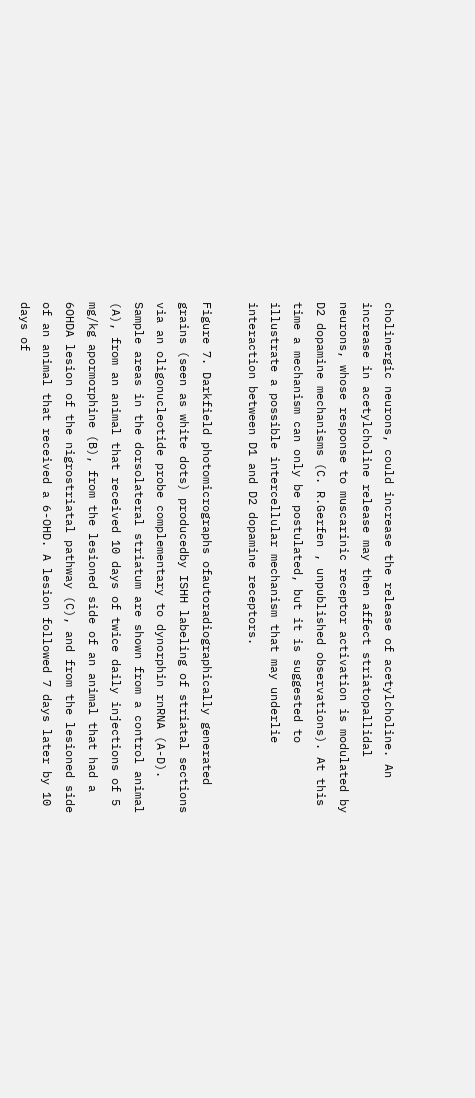cholinergic neurons, could increase the release of acetylcholine. An increase in acetylcholine release may then affect striatopallidal neurons, whose response to muscarinic receptor activation is modulated by D2 dopamine mechanisms (C. R.Gerfen , unpublished observations). At this time a mechanism can only be postulated, but it is suggested to illustrate a possible intercellular mechanism that may underlie interaction between D1 and D2 dopamine receptors.

Figure 7. Darkfield photomicrographs ofautoradiographically generated grains (seen as white dots) producedby ISHH labeling of striatal sections via an oligonucleotide probe complementary to dynorphin rnRNA (A-D). Sample areas in the dorsolateral striatum are shown from a control animal (A), from an animal that received 10 days of twice daily injections of 5 mg/kg apormorphine (B), from the lesioned side of an animal that had a 6OHDA lesion of the nigrostriatal pathway (C), and from the lesioned side of an animal that received a 6-OHD. A lesion followed 7 days later by 10 days of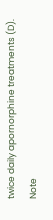twice daily apornorphine treatments (D). Note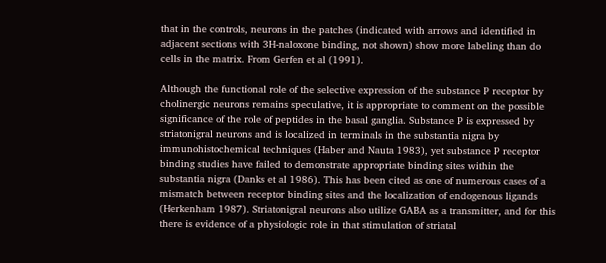that in the controls, neurons in the patches (indicated with arrows and identified in adjacent sections with 3H-naloxone binding, not shown) show more labeling than do cells in the matrix. From Gerfen et al (1991).

Although the functional role of the selective expression of the substance P receptor by cholinergic neurons remains speculative, it is appropriate to comment on the possible significance of the role of peptides in the basal ganglia. Substance P is expressed by striatonigral neurons and is localized in terminals in the substantia nigra by immunohistochemical techniques (Haber and Nauta 1983), yet substance P receptor binding studies have failed to demonstrate appropriate binding sites within the substantia nigra (Danks et al 1986). This has been cited as one of numerous cases of a mismatch between receptor binding sites and the localization of endogenous ligands (Herkenham 1987). Striatonigral neurons also utilize GABA as a transmitter, and for this there is evidence of a physiologic role in that stimulation of striatal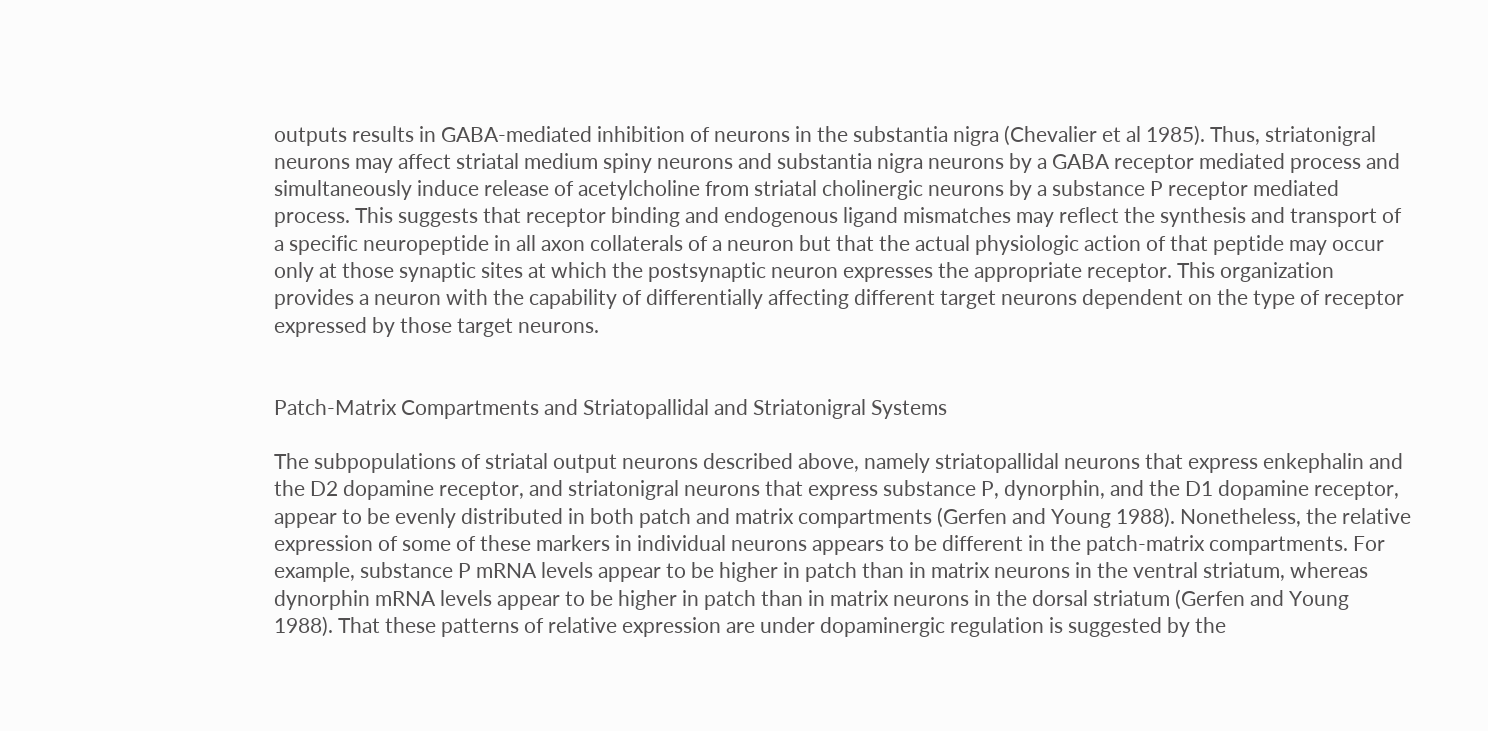outputs results in GABA-mediated inhibition of neurons in the substantia nigra (Chevalier et al 1985). Thus, striatonigral neurons may affect striatal medium spiny neurons and substantia nigra neurons by a GABA receptor mediated process and simultaneously induce release of acetylcholine from striatal cholinergic neurons by a substance P receptor mediated process. This suggests that receptor binding and endogenous ligand mismatches may reflect the synthesis and transport of a specific neuropeptide in all axon collaterals of a neuron but that the actual physiologic action of that peptide may occur only at those synaptic sites at which the postsynaptic neuron expresses the appropriate receptor. This organization provides a neuron with the capability of differentially affecting different target neurons dependent on the type of receptor expressed by those target neurons.


Patch-Matrix Compartments and Striatopallidal and Striatonigral Systems

The subpopulations of striatal output neurons described above, namely striatopallidal neurons that express enkephalin and the D2 dopamine receptor, and striatonigral neurons that express substance P, dynorphin, and the D1 dopamine receptor, appear to be evenly distributed in both patch and matrix compartments (Gerfen and Young 1988). Nonetheless, the relative expression of some of these markers in individual neurons appears to be different in the patch-matrix compartments. For example, substance P mRNA levels appear to be higher in patch than in matrix neurons in the ventral striatum, whereas dynorphin mRNA levels appear to be higher in patch than in matrix neurons in the dorsal striatum (Gerfen and Young 1988). That these patterns of relative expression are under dopaminergic regulation is suggested by the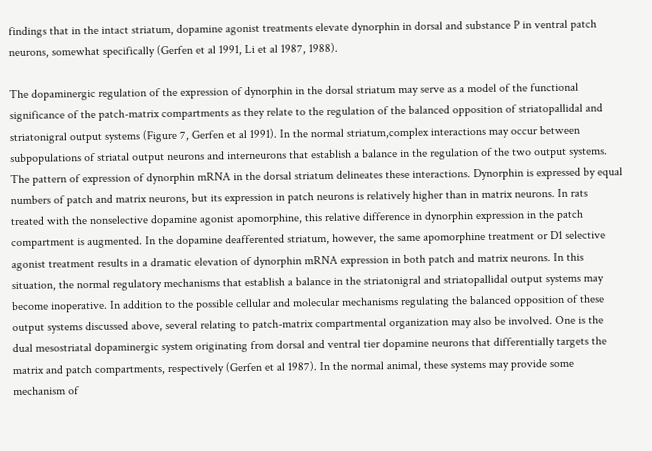findings that in the intact striatum, dopamine agonist treatments elevate dynorphin in dorsal and substance P in ventral patch neurons, somewhat specifically (Gerfen et al 1991, Li et al 1987, 1988).

The dopaminergic regulation of the expression of dynorphin in the dorsal striatum may serve as a model of the functional significance of the patch-matrix compartments as they relate to the regulation of the balanced opposition of striatopallidal and striatonigral output systems (Figure 7, Gerfen et al 1991). In the normal striatum,complex interactions may occur between subpopulations of striatal output neurons and interneurons that establish a balance in the regulation of the two output systems. The pattern of expression of dynorphin mRNA in the dorsal striatum delineates these interactions. Dynorphin is expressed by equal numbers of patch and matrix neurons, but its expression in patch neurons is relatively higher than in matrix neurons. In rats treated with the nonselective dopamine agonist apomorphine, this relative difference in dynorphin expression in the patch compartment is augmented. In the dopamine deafferented striatum, however, the same apomorphine treatment or D1 selective agonist treatment results in a dramatic elevation of dynorphin mRNA expression in both patch and matrix neurons. In this situation, the normal regulatory mechanisms that establish a balance in the striatonigral and striatopallidal output systems may become inoperative. In addition to the possible cellular and molecular mechanisms regulating the balanced opposition of these output systems discussed above, several relating to patch-matrix compartmental organization may also be involved. One is the dual mesostriatal dopaminergic system originating from dorsal and ventral tier dopamine neurons that differentially targets the matrix and patch compartments, respectively (Gerfen et al 1987). In the normal animal, these systems may provide some mechanism of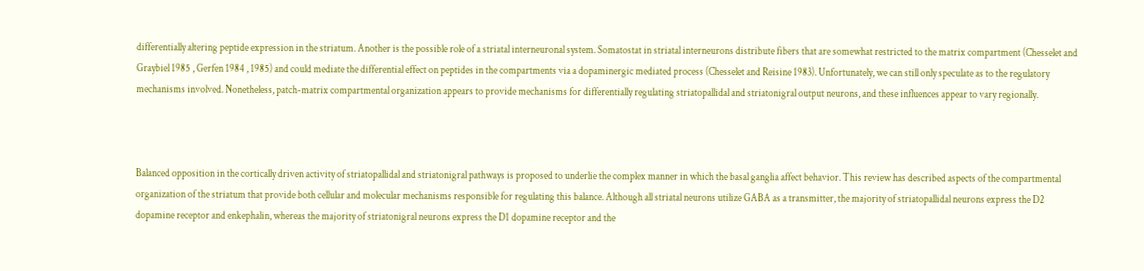differentially altering peptide expression in the striatum. Another is the possible role of a striatal interneuronal system. Somatostat in striatal interneurons distribute fibers that are somewhat restricted to the matrix compartment (Chesselet and Graybiel 1985 , Gerfen 1984 , 1985) and could mediate the differential effect on peptides in the compartments via a dopaminergic mediated process (Chesselet and Reisine 1983). Unfortunately, we can still only speculate as to the regulatory mechanisms involved. Nonetheless, patch-matrix compartmental organization appears to provide mechanisms for differentially regulating striatopallidal and striatonigral output neurons, and these influences appear to vary regionally.



Balanced opposition in the cortically driven activity of striatopallidal and striatonigral pathways is proposed to underlie the complex manner in which the basal ganglia affect behavior. This review has described aspects of the compartmental organization of the striatum that provide both cellular and molecular mechanisms responsible for regulating this balance. Although all striatal neurons utilize GABA as a transmitter, the majority of striatopallidal neurons express the D2 dopamine receptor and enkephalin, whereas the majority of striatonigral neurons express the D1 dopamine receptor and the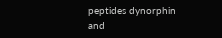peptides dynorphin and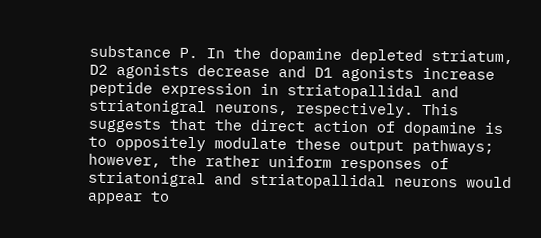substance P. In the dopamine depleted striatum, D2 agonists decrease and D1 agonists increase peptide expression in striatopallidal and striatonigral neurons, respectively. This suggests that the direct action of dopamine is to oppositely modulate these output pathways; however, the rather uniform responses of striatonigral and striatopallidal neurons would appear to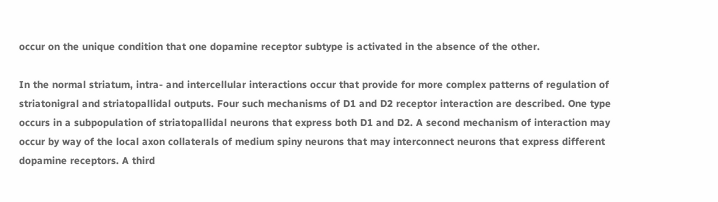occur on the unique condition that one dopamine receptor subtype is activated in the absence of the other.

In the normal striatum, intra- and intercellular interactions occur that provide for more complex patterns of regulation of striatonigral and striatopallidal outputs. Four such mechanisms of D1 and D2 receptor interaction are described. One type occurs in a subpopulation of striatopallidal neurons that express both D1 and D2. A second mechanism of interaction may occur by way of the local axon collaterals of medium spiny neurons that may interconnect neurons that express different dopamine receptors. A third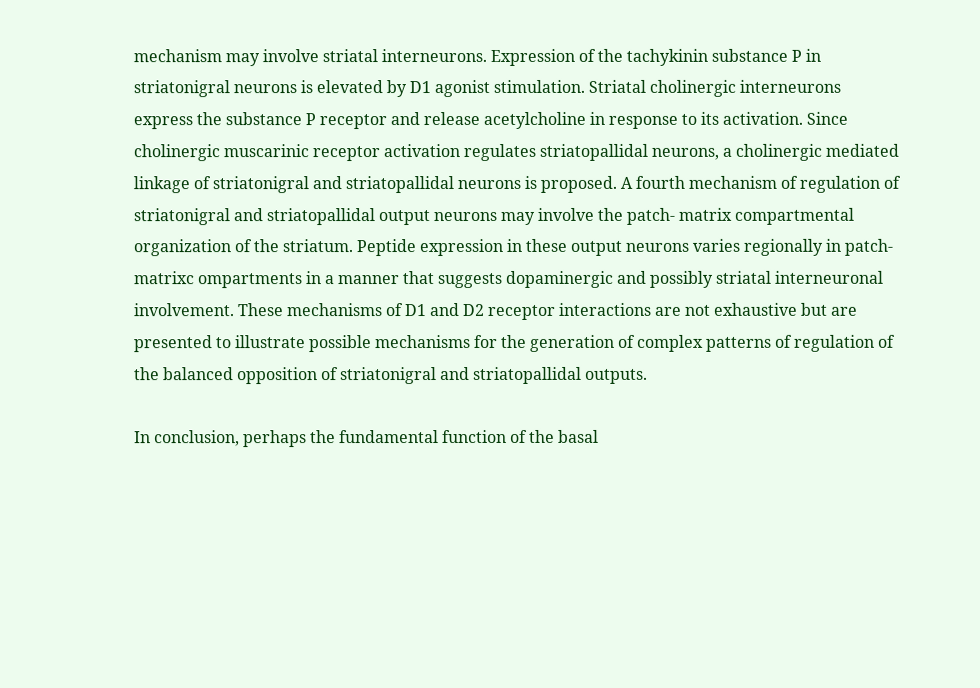mechanism may involve striatal interneurons. Expression of the tachykinin substance P in striatonigral neurons is elevated by D1 agonist stimulation. Striatal cholinergic interneurons express the substance P receptor and release acetylcholine in response to its activation. Since cholinergic muscarinic receptor activation regulates striatopallidal neurons, a cholinergic mediated linkage of striatonigral and striatopallidal neurons is proposed. A fourth mechanism of regulation of striatonigral and striatopallidal output neurons may involve the patch- matrix compartmental organization of the striatum. Peptide expression in these output neurons varies regionally in patch-matrixc ompartments in a manner that suggests dopaminergic and possibly striatal interneuronal involvement. These mechanisms of D1 and D2 receptor interactions are not exhaustive but are presented to illustrate possible mechanisms for the generation of complex patterns of regulation of the balanced opposition of striatonigral and striatopallidal outputs.

In conclusion, perhaps the fundamental function of the basal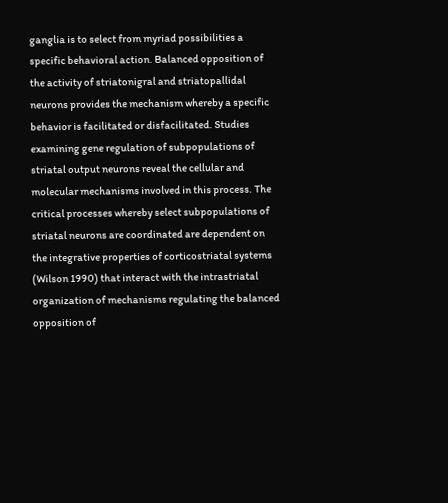ganglia is to select from myriad possibilities a specific behavioral action. Balanced opposition of the activity of striatonigral and striatopallidal neurons provides the mechanism whereby a specific behavior is facilitated or disfacilitated. Studies examining gene regulation of subpopulations of striatal output neurons reveal the cellular and molecular mechanisms involved in this process. The critical processes whereby select subpopulations of striatal neurons are coordinated are dependent on the integrative properties of corticostriatal systems (Wilson 1990) that interact with the intrastriatal organization of mechanisms regulating the balanced opposition of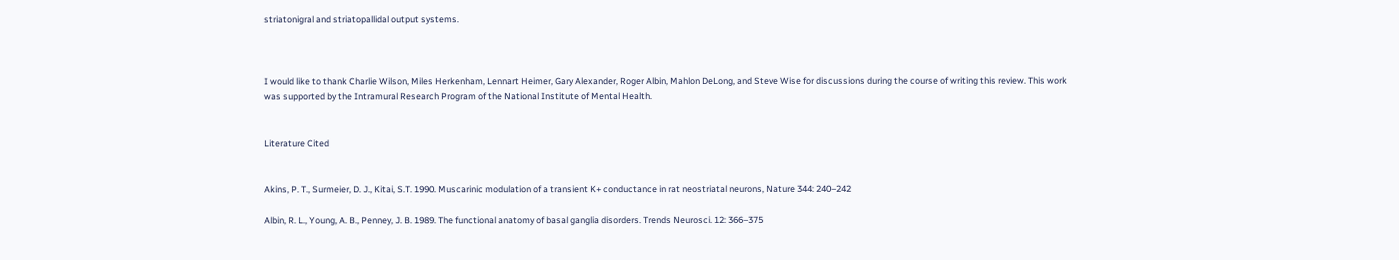striatonigral and striatopallidal output systems.



I would like to thank Charlie Wilson, Miles Herkenham, Lennart Heimer, Gary Alexander, Roger Albin, Mahlon DeLong, and Steve Wise for discussions during the course of writing this review. This work was supported by the Intramural Research Program of the National Institute of Mental Health.


Literature Cited


Akins, P. T., Surmeier, D. J., Kitai, S.T. 1990. Muscarinic modulation of a transient K+ conductance in rat neostriatal neurons, Nature 344: 240–242

Albin, R. L., Young, A. B., Penney, J. B. 1989. The functional anatomy of basal ganglia disorders. Trends Neurosci. 12: 366–375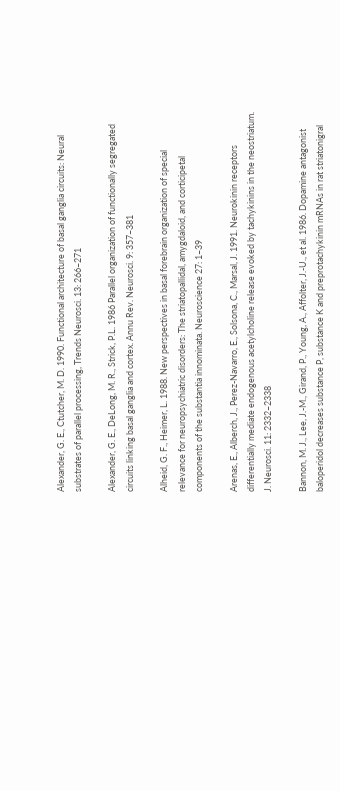Alexander, G. E., Ctutcher, M. D. 1990. Functional architecture of basal ganglia circuits: Neural substrates of parallel processing, Trends Neurosci. 13: 266–271

Alexander, G. E., DeLong, M. R., Strick, P.L. 1986 Parallel organization of functionally segregated circuits linking basal ganglia and cortex. Annu Rev. Neurosci. 9: 357–381

Alheid, G. F., Heimer, L. 1988. New perspectives in basal forebrain organization of special relevance for neuropsychiatric disorders: The striatopallidal, amygdaloid, and corticipetal components of the substantia innominata. Neuroscience 27: 1–39

Arenas, E., Alberch, J., Perez-Navarro, E., Solsona, C., Marsal, J. 1991. Neurokinin receptors differentially mediate endogenous acetylcholine release evoked by tachykinins in the neostriatum. J. Neurosci. 11: 2332–2338

Bannon, M. J., Lee, J.-M., Girand, P., Young, A., Affolter, J.-U., et al. 1986. Dopamine antagonist baloperidol decreases substance P, substance K and preprotachykinin mRNAs in rat striatonigral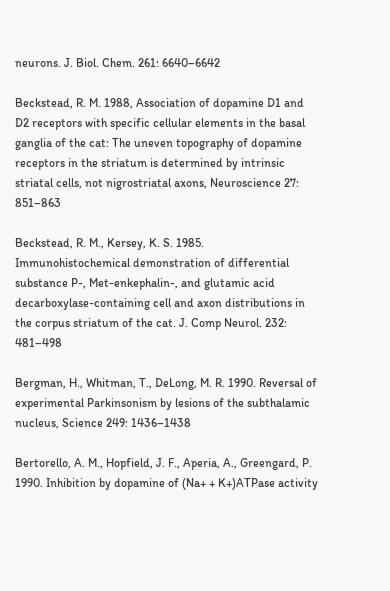neurons. J. Biol. Chem. 261: 6640–6642

Beckstead, R. M. 1988, Association of dopamine D1 and D2 receptors with specific cellular elements in the basal ganglia of the cat: The uneven topography of dopamine receptors in the striatum is determined by intrinsic striatal cells, not nigrostriatal axons, Neuroscience 27: 851–863

Beckstead, R. M., Kersey, K. S. 1985. Immunohistochemical demonstration of differential substance P-, Met-enkephalin-, and glutamic acid decarboxylase-containing cell and axon distributions in the corpus striatum of the cat. J. Comp Neurol. 232: 481–498

Bergman, H., Whitman, T., DeLong, M. R. 1990. Reversal of experimental Parkinsonism by lesions of the subthalamic nucleus, Science 249: 1436–1438

Bertorello, A. M., Hopfield, J. F., Aperia, A., Greengard, P. 1990. Inhibition by dopamine of (Na+ + K+)ATPase activity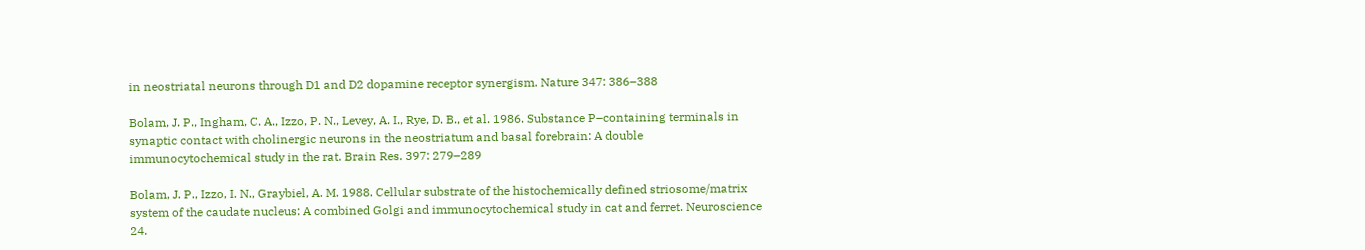in neostriatal neurons through D1 and D2 dopamine receptor synergism. Nature 347: 386–388

Bolam, J. P., Ingham, C. A., Izzo, P. N., Levey, A. I., Rye, D. B., et al. 1986. Substance P–containing terminals in synaptic contact with cholinergic neurons in the neostriatum and basal forebrain: A double immunocytochemical study in the rat. Brain Res. 397: 279–289

Bolam, J. P., Izzo, I. N., Graybiel, A. M. 1988. Cellular substrate of the histochemically defined striosome/matrix system of the caudate nucleus: A combined Golgi and immunocytochemical study in cat and ferret. Neuroscience 24.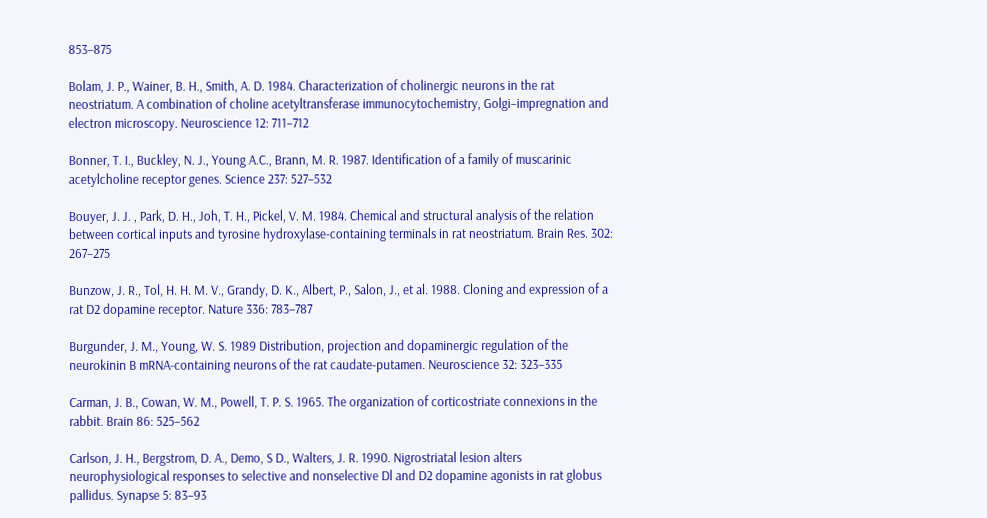853–875

Bolam, J. P., Wainer, B. H., Smith, A. D. 1984. Characterization of cholinergic neurons in the rat neostriatum. A combination of choline acetyltransferase immunocytochemistry, Golgi–impregnation and electron microscopy. Neuroscience 12: 711–712

Bonner, T. I., Buckley, N. J., Young A.C., Brann, M. R. 1987. Identification of a family of muscarinic acetylcholine receptor genes. Science 237: 527–532

Bouyer, J. J. , Park, D. H., Joh, T. H., Pickel, V. M. 1984. Chemical and structural analysis of the relation between cortical inputs and tyrosine hydroxylase-containing terminals in rat neostriatum. Brain Res. 302: 267–275

Bunzow, J. R., Tol, H. H. M. V., Grandy, D. K., Albert, P., Salon, J., et al. 1988. Cloning and expression of a rat D2 dopamine receptor. Nature 336: 783–787

Burgunder, J. M., Young, W. S. 1989 Distribution, projection and dopaminergic regulation of the neurokinin B mRNA-containing neurons of the rat caudate-putamen. Neuroscience 32: 323–335

Carman, J. B., Cowan, W. M., Powell, T. P. S. 1965. The organization of corticostriate connexions in the rabbit. Brain 86: 525–562

Carlson, J. H., Bergstrom, D. A., Demo, S D., Walters, J. R. 1990. Nigrostriatal lesion alters neurophysiological responses to selective and nonselective Dl and D2 dopamine agonists in rat globus pallidus. Synapse 5: 83–93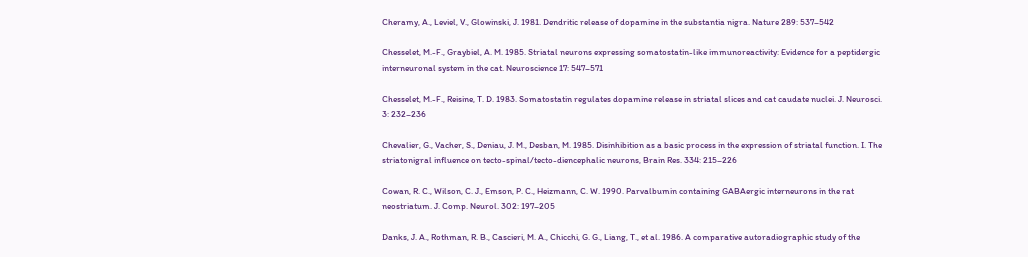Cheramy, A., Leviel, V., Glowinski, J. 1981. Dendritic release of dopamine in the substantia nigra. Nature 289: 537–542

Chesselet, M.-F., Graybiel, A. M. 1985. Striatal neurons expressing somatostatin-like immunoreactivity: Evidence for a peptidergic interneuronal system in the cat. Neuroscience 17: 547–571

Chesselet, M.-F., Reisine, T. D. 1983. Somatostatin regulates dopamine release in striatal slices and cat caudate nuclei. J. Neurosci. 3: 232–236

Chevalier, G., Vacher, S., Deniau, J. M., Desban, M. 1985. Disinhibition as a basic process in the expression of striatal function. I. The striatonigral influence on tecto-spinal/tecto-diencephalic neurons, Brain Res. 334: 215–226

Cowan, R. C., Wilson, C. J., Emson, P. C., Heizmann, C. W. 1990. Parvalbumin containing GABAergic interneurons in the rat neostriatum. J. Comp. Neurol. 302: 197–205

Danks, J. A., Rothman, R. B., Cascieri, M. A., Chicchi, G. G., Liang, T., et al. 1986. A comparative autoradiographic study of the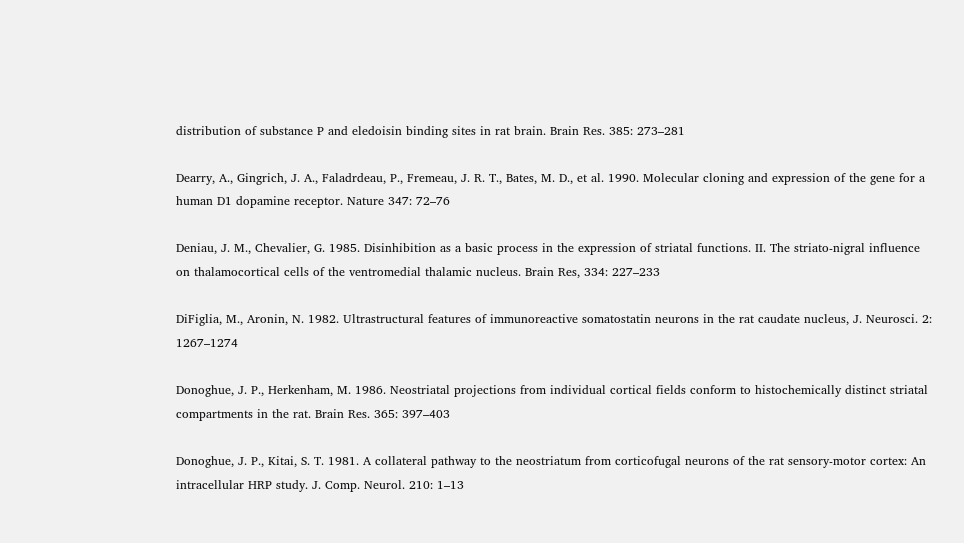distribution of substance P and eledoisin binding sites in rat brain. Brain Res. 385: 273–281

Dearry, A., Gingrich, J. A., Faladrdeau, P., Fremeau, J. R. T., Bates, M. D., et al. 1990. Molecular cloning and expression of the gene for a human D1 dopamine receptor. Nature 347: 72–76

Deniau, J. M., Chevalier, G. 1985. Disinhibition as a basic process in the expression of striatal functions. II. The striato-nigral influence on thalamocortical cells of the ventromedial thalamic nucleus. Brain Res, 334: 227–233

DiFiglia, M., Aronin, N. 1982. Ultrastructural features of immunoreactive somatostatin neurons in the rat caudate nucleus, J. Neurosci. 2: 1267–1274

Donoghue, J. P., Herkenham, M. 1986. Neostriatal projections from individual cortical fields conform to histochemically distinct striatal compartments in the rat. Brain Res. 365: 397–403

Donoghue, J. P., Kitai, S. T. 1981. A collateral pathway to the neostriatum from corticofugal neurons of the rat sensory-motor cortex: An intracellular HRP study. J. Comp. Neurol. 210: 1–13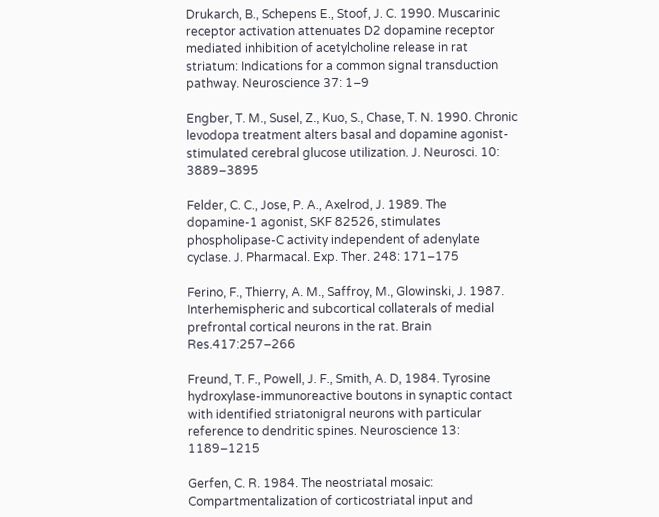Drukarch, B., Schepens E., Stoof, J. C. 1990. Muscarinic receptor activation attenuates D2 dopamine receptor mediated inhibition of acetylcholine release in rat striatum: Indications for a common signal transduction pathway. Neuroscience 37: 1–9

Engber, T. M., Susel, Z., Kuo, S., Chase, T. N. 1990. Chronic levodopa treatment alters basal and dopamine agonist-stimulated cerebral glucose utilization. J. Neurosci. 10: 3889–3895

Felder, C. C., Jose, P. A., Axelrod, J. 1989. The dopamine-1 agonist, SKF 82526, stimulates phospholipase-C activity independent of adenylate cyclase. J. Pharmacal. Exp. Ther. 248: 171–175

Ferino, F., Thierry, A. M., Saffroy, M., Glowinski, J. 1987. Interhemispheric and subcortical collaterals of medial prefrontal cortical neurons in the rat. Brain Res.417:257–266

Freund, T. F., Powell, J. F., Smith, A. D, 1984. Tyrosine hydroxylase-immunoreactive boutons in synaptic contact with identified striatonigral neurons with particular reference to dendritic spines. Neuroscience 13: 1189–1215

Gerfen, C. R. 1984. The neostriatal mosaic: Compartmentalization of corticostriatal input and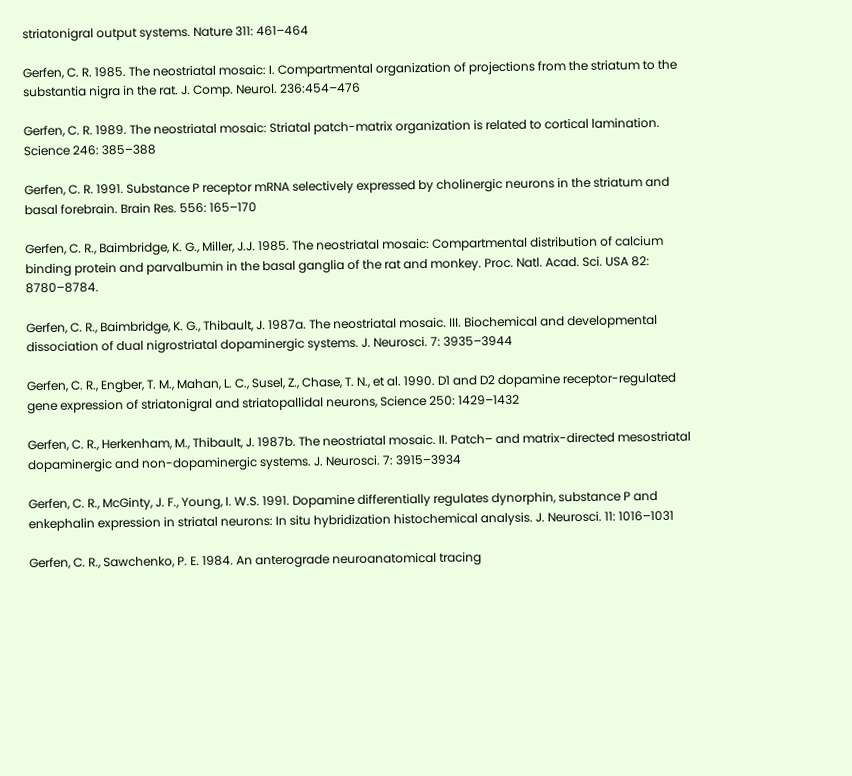striatonigral output systems. Nature 311: 461–464

Gerfen, C. R. 1985. The neostriatal mosaic: I. Compartmental organization of projections from the striatum to the substantia nigra in the rat. J. Comp. Neurol. 236:454–476

Gerfen, C. R. 1989. The neostriatal mosaic: Striatal patch-matrix organization is related to cortical lamination. Science 246: 385–388

Gerfen, C. R. 1991. Substance P receptor mRNA selectively expressed by cholinergic neurons in the striatum and basal forebrain. Brain Res. 556: 165–170

Gerfen, C. R., Baimbridge, K. G., Miller, J.J. 1985. The neostriatal mosaic: Compartmental distribution of calcium binding protein and parvalbumin in the basal ganglia of the rat and monkey. Proc. Natl. Acad. Sci. USA 82: 8780–8784.

Gerfen, C. R., Baimbridge, K. G., Thibault, J. 1987a. The neostriatal mosaic. III. Biochemical and developmental dissociation of dual nigrostriatal dopaminergic systems. J. Neurosci. 7: 3935–3944

Gerfen, C. R., Engber, T. M., Mahan, L. C., Susel, Z., Chase, T. N., et al. 1990. D1 and D2 dopamine receptor-regulated gene expression of striatonigral and striatopallidal neurons, Science 250: 1429–1432

Gerfen, C. R., Herkenham, M., Thibault, J. 1987b. The neostriatal mosaic. II. Patch– and matrix-directed mesostriatal dopaminergic and non-dopaminergic systems. J. Neurosci. 7: 3915–3934

Gerfen, C. R., McGinty, J. F., Young, I. W.S. 1991. Dopamine differentially regulates dynorphin, substance P and enkephalin expression in striatal neurons: In situ hybridization histochemical analysis. J. Neurosci. 11: 1016–1031

Gerfen, C. R., Sawchenko, P. E. 1984. An anterograde neuroanatomical tracing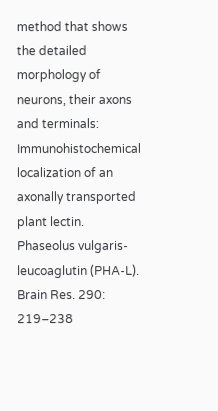method that shows the detailed morphology of neurons, their axons and terminals: Immunohistochemical localization of an axonally transported plant lectin. Phaseolus vulgaris-leucoaglutin (PHA-L). Brain Res. 290: 219–238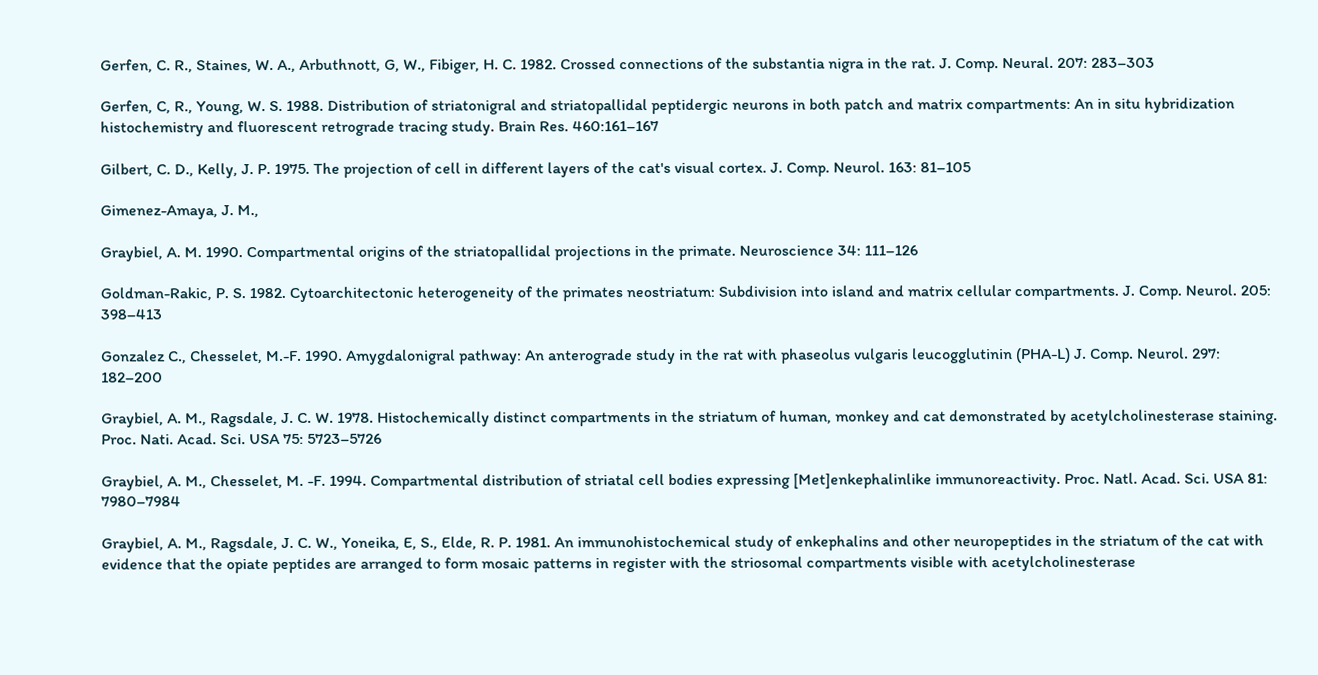Gerfen, C. R., Staines, W. A., Arbuthnott, G, W., Fibiger, H. C. 1982. Crossed connections of the substantia nigra in the rat. J. Comp. Neural. 207: 283–303

Gerfen, C, R., Young, W. S. 1988. Distribution of striatonigral and striatopallidal peptidergic neurons in both patch and matrix compartments: An in situ hybridization histochemistry and fluorescent retrograde tracing study. Brain Res. 460:161–167

Gilbert, C. D., Kelly, J. P. 1975. The projection of cell in different layers of the cat's visual cortex. J. Comp. Neurol. 163: 81–105

Gimenez-Amaya, J. M.,

Graybiel, A. M. 1990. Compartmental origins of the striatopallidal projections in the primate. Neuroscience 34: 111–126

Goldman-Rakic, P. S. 1982. Cytoarchitectonic heterogeneity of the primates neostriatum: Subdivision into island and matrix cellular compartments. J. Comp. Neurol. 205: 398–413

Gonzalez C., Chesselet, M.-F. 1990. Amygdalonigral pathway: An anterograde study in the rat with phaseolus vulgaris leucogglutinin (PHA-L) J. Comp. Neurol. 297: 182–200

Graybiel, A. M., Ragsdale, J. C. W. 1978. Histochemically distinct compartments in the striatum of human, monkey and cat demonstrated by acetylcholinesterase staining. Proc. Nati. Acad. Sci. USA 75: 5723–5726

Graybiel, A. M., Chesselet, M. -F. 1994. Compartmental distribution of striatal cell bodies expressing [Met]enkephalinlike immunoreactivity. Proc. Natl. Acad. Sci. USA 81: 7980–7984

Graybiel, A. M., Ragsdale, J. C. W., Yoneika, E, S., Elde, R. P. 1981. An immunohistochemical study of enkephalins and other neuropeptides in the striatum of the cat with evidence that the opiate peptides are arranged to form mosaic patterns in register with the striosomal compartments visible with acetylcholinesterase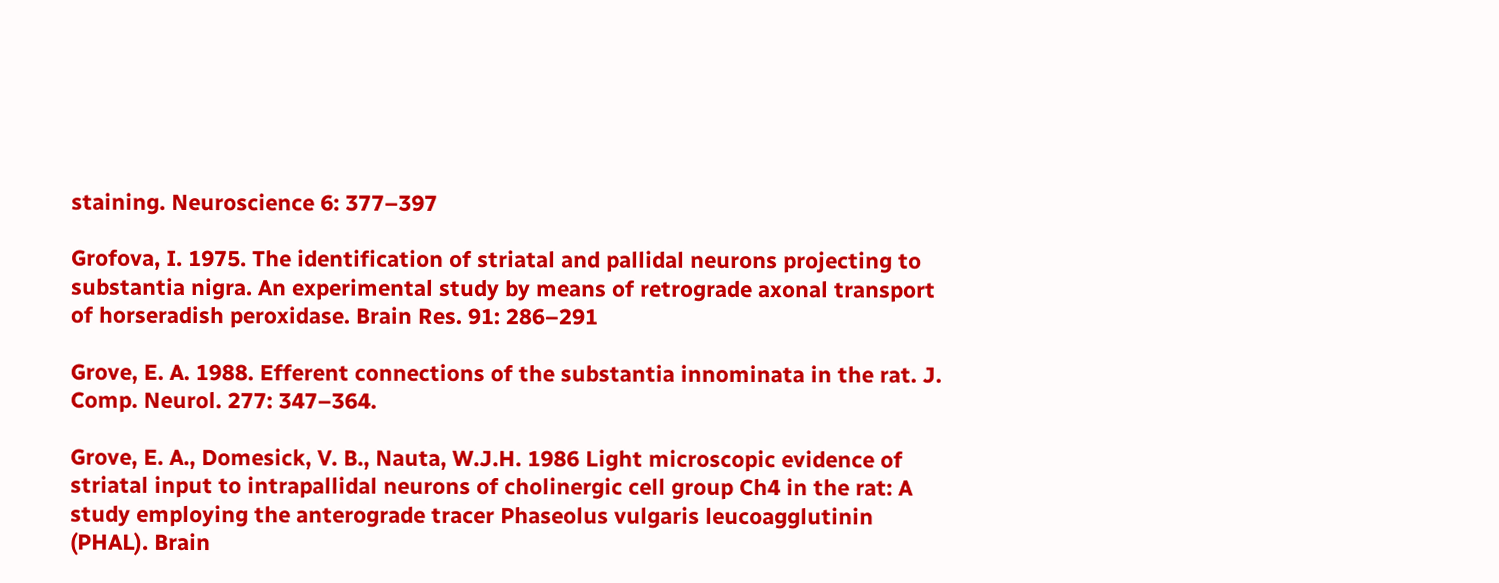staining. Neuroscience 6: 377–397

Grofova, I. 1975. The identification of striatal and pallidal neurons projecting to substantia nigra. An experimental study by means of retrograde axonal transport of horseradish peroxidase. Brain Res. 91: 286–291

Grove, E. A. 1988. Efferent connections of the substantia innominata in the rat. J. Comp. Neurol. 277: 347–364.

Grove, E. A., Domesick, V. B., Nauta, W.J.H. 1986 Light microscopic evidence of striatal input to intrapallidal neurons of cholinergic cell group Ch4 in the rat: A study employing the anterograde tracer Phaseolus vulgaris leucoagglutinin (PHAL). Brain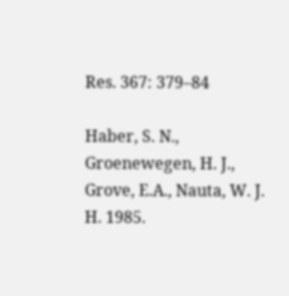Res. 367: 379–84

Haber, S. N., Groenewegen, H. J., Grove, E.A., Nauta, W. J. H. 1985.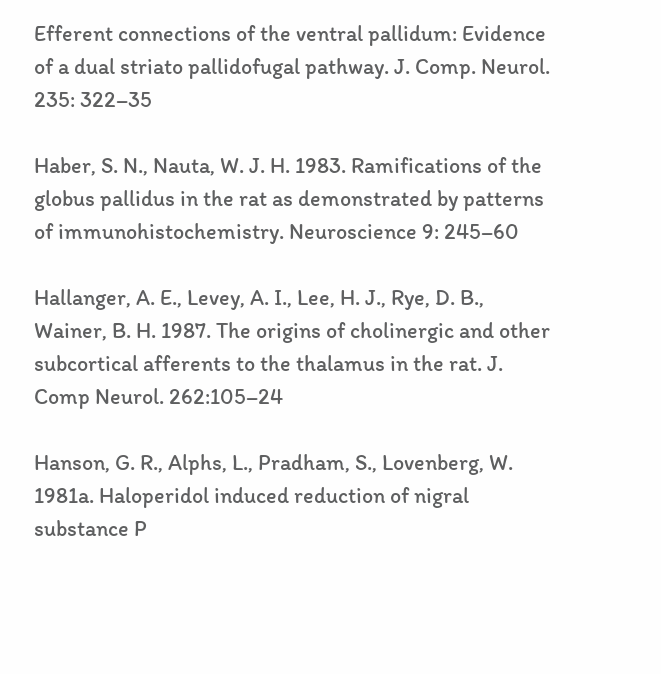Efferent connections of the ventral pallidum: Evidence of a dual striato pallidofugal pathway. J. Comp. Neurol. 235: 322–35

Haber, S. N., Nauta, W. J. H. 1983. Ramifications of the globus pallidus in the rat as demonstrated by patterns of immunohistochemistry. Neuroscience 9: 245–60

Hallanger, A. E., Levey, A. I., Lee, H. J., Rye, D. B., Wainer, B. H. 1987. The origins of cholinergic and other subcortical afferents to the thalamus in the rat. J. Comp Neurol. 262:105–24

Hanson, G. R., Alphs, L., Pradham, S., Lovenberg, W. 1981a. Haloperidol induced reduction of nigral substance P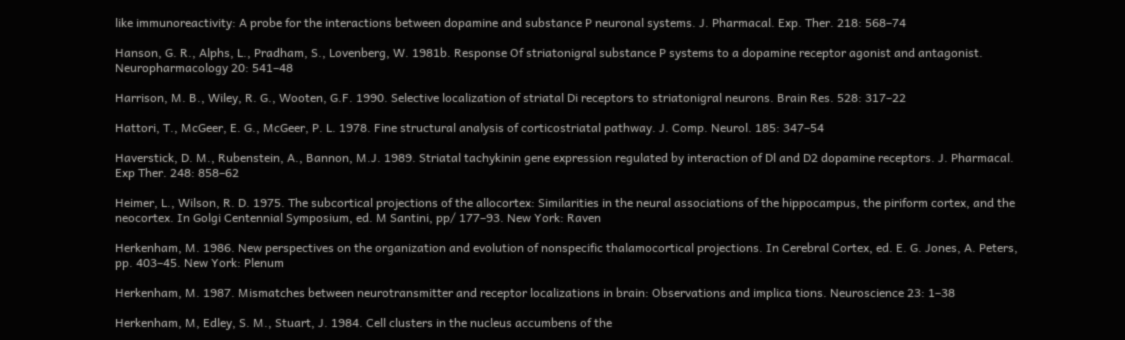like immunoreactivity: A probe for the interactions between dopamine and substance P neuronal systems. J. Pharmacal. Exp. Ther. 218: 568–74

Hanson, G. R., Alphs, L., Pradham, S., Lovenberg, W. 1981b. Response Of striatonigral substance P systems to a dopamine receptor agonist and antagonist. Neuropharmacology 20: 541–48

Harrison, M. B., Wiley, R. G., Wooten, G.F. 1990. Selective localization of striatal Di receptors to striatonigral neurons. Brain Res. 528: 317–22

Hattori, T., McGeer, E. G., McGeer, P. L. 1978. Fine structural analysis of corticostriatal pathway. J. Comp. Neurol. 185: 347–54

Haverstick, D. M., Rubenstein, A., Bannon, M.J. 1989. Striatal tachykinin gene expression regulated by interaction of Dl and D2 dopamine receptors. J. Pharmacal. Exp Ther. 248: 858–62

Heimer, L., Wilson, R. D. 1975. The subcortical projections of the allocortex: Similarities in the neural associations of the hippocampus, the piriform cortex, and the neocortex. In Golgi Centennial Symposium, ed. M Santini, pp/ 177–93. New York: Raven

Herkenham, M. 1986. New perspectives on the organization and evolution of nonspecific thalamocortical projections. In Cerebral Cortex, ed. E. G. Jones, A. Peters, pp. 403–45. New York: Plenum

Herkenham, M. 1987. Mismatches between neurotransmitter and receptor localizations in brain: Observations and implica tions. Neuroscience 23: 1–38

Herkenham, M, Edley, S. M., Stuart, J. 1984. Cell clusters in the nucleus accumbens of the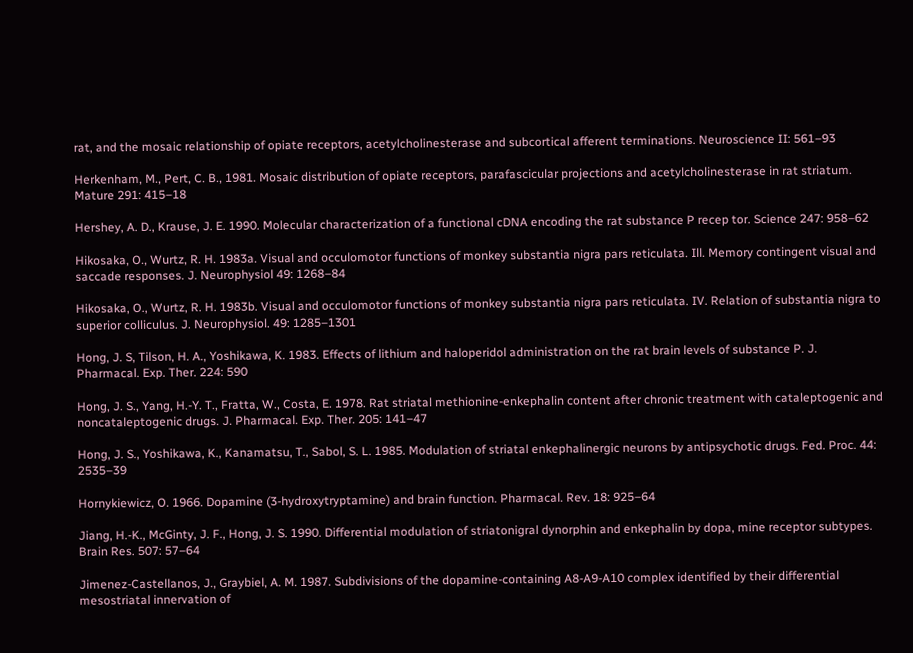rat, and the mosaic relationship of opiate receptors, acetylcholinesterase and subcortical afferent terminations. Neuroscience II: 561–93

Herkenham, M., Pert, C. B., 1981. Mosaic distribution of opiate receptors, parafascicular projections and acetylcholinesterase in rat striatum. Mature 291: 415–18

Hershey, A. D., Krause, J. E. 1990. Molecular characterization of a functional cDNA encoding the rat substance P recep tor. Science 247: 958–62

Hikosaka, O., Wurtz, R. H. 1983a. Visual and occulomotor functions of monkey substantia nigra pars reticulata. Ill. Memory contingent visual and saccade responses. J. Neurophysiol 49: 1268–84

Hikosaka, O., Wurtz, R. H. 1983b. Visual and occulomotor functions of monkey substantia nigra pars reticulata. IV. Relation of substantia nigra to superior colliculus. J. Neurophysiol. 49: 1285–1301

Hong, J. S, Tilson, H. A., Yoshikawa, K. 1983. Effects of lithium and haloperidol administration on the rat brain levels of substance P. J. Pharmacal. Exp. Ther. 224: 590

Hong, J. S., Yang, H.-Y. T., Fratta, W., Costa, E. 1978. Rat striatal methionine-enkephalin content after chronic treatment with cataleptogenic and noncataleptogenic drugs. J. Pharmacal. Exp. Ther. 205: 141–47

Hong, J. S., Yoshikawa, K., Kanamatsu, T., Sabol, S. L. 1985. Modulation of striatal enkephalinergic neurons by antipsychotic drugs. Fed. Proc. 44: 2535–39

Hornykiewicz, O. 1966. Dopamine (3-hydroxytryptamine) and brain function. Pharmacal. Rev. 18: 925–64

Jiang, H.-K., McGinty, J. F., Hong, J. S. 1990. Differential modulation of striatonigral dynorphin and enkephalin by dopa, mine receptor subtypes. Brain Res. 507: 57–64

Jimenez-Castellanos, J., Graybiel, A. M. 1987. Subdivisions of the dopamine-containing A8-A9-A10 complex identified by their differential mesostriatal innervation of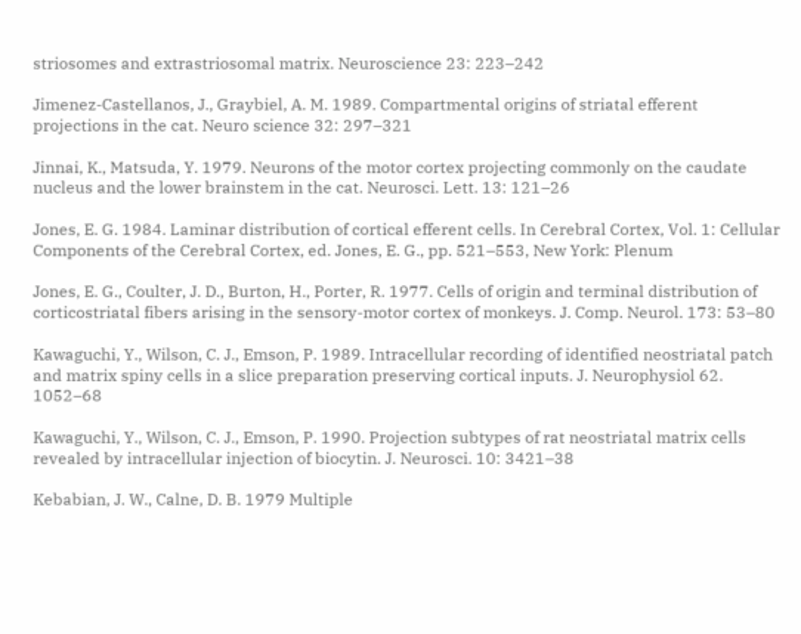striosomes and extrastriosomal matrix. Neuroscience 23: 223–242

Jimenez-Castellanos, J., Graybiel, A. M. 1989. Compartmental origins of striatal efferent projections in the cat. Neuro science 32: 297–321

Jinnai, K., Matsuda, Y. 1979. Neurons of the motor cortex projecting commonly on the caudate nucleus and the lower brainstem in the cat. Neurosci. Lett. 13: 121–26

Jones, E. G. 1984. Laminar distribution of cortical efferent cells. In Cerebral Cortex, Vol. 1: Cellular Components of the Cerebral Cortex, ed. Jones, E. G., pp. 521–553, New York: Plenum

Jones, E. G., Coulter, J. D., Burton, H., Porter, R. 1977. Cells of origin and terminal distribution of corticostriatal fibers arising in the sensory-motor cortex of monkeys. J. Comp. Neurol. 173: 53–80

Kawaguchi, Y., Wilson, C. J., Emson, P. 1989. Intracellular recording of identified neostriatal patch and matrix spiny cells in a slice preparation preserving cortical inputs. J. Neurophysiol 62. 1052–68

Kawaguchi, Y., Wilson, C. J., Emson, P. 1990. Projection subtypes of rat neostriatal matrix cells revealed by intracellular injection of biocytin. J. Neurosci. 10: 3421–38

Kebabian, J. W., Calne, D. B. 1979 Multiple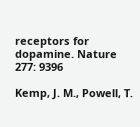receptors for dopamine. Nature 277: 9396

Kemp, J. M., Powell, T.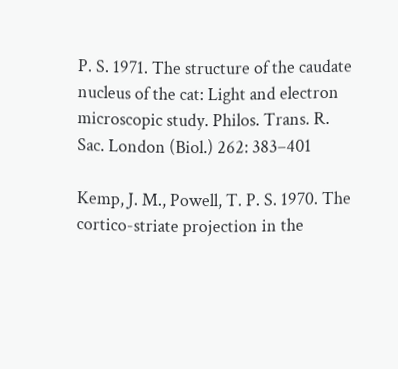P. S. 1971. The structure of the caudate nucleus of the cat: Light and electron microscopic study. Philos. Trans. R. Sac. London (Biol.) 262: 383–401

Kemp, J. M., Powell, T. P. S. 1970. The cortico-striate projection in the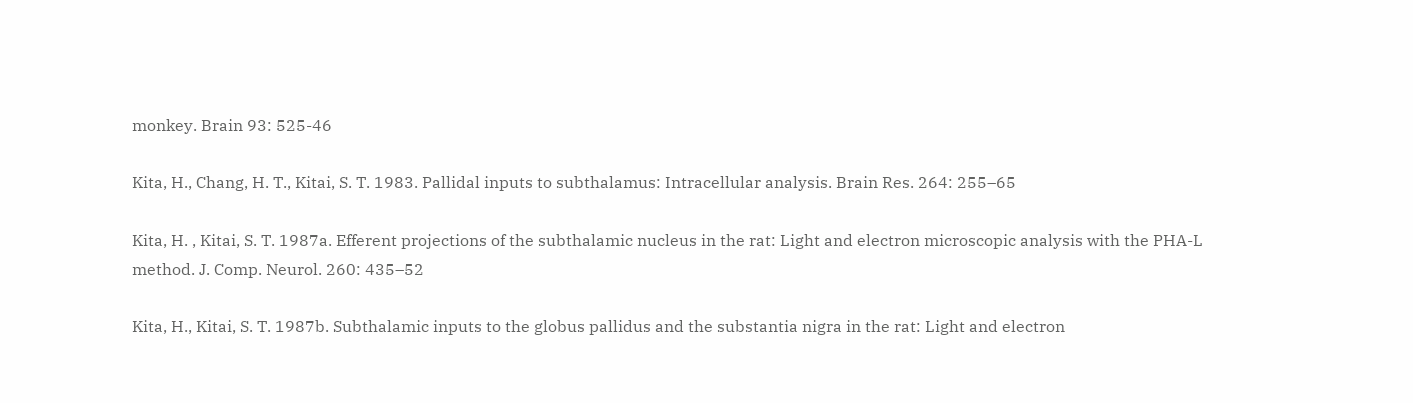monkey. Brain 93: 525-46

Kita, H., Chang, H. T., Kitai, S. T. 1983. Pallidal inputs to subthalamus: Intracellular analysis. Brain Res. 264: 255–65

Kita, H. , Kitai, S. T. 1987a. Efferent projections of the subthalamic nucleus in the rat: Light and electron microscopic analysis with the PHA-L method. J. Comp. Neurol. 260: 435–52

Kita, H., Kitai, S. T. 1987b. Subthalamic inputs to the globus pallidus and the substantia nigra in the rat: Light and electron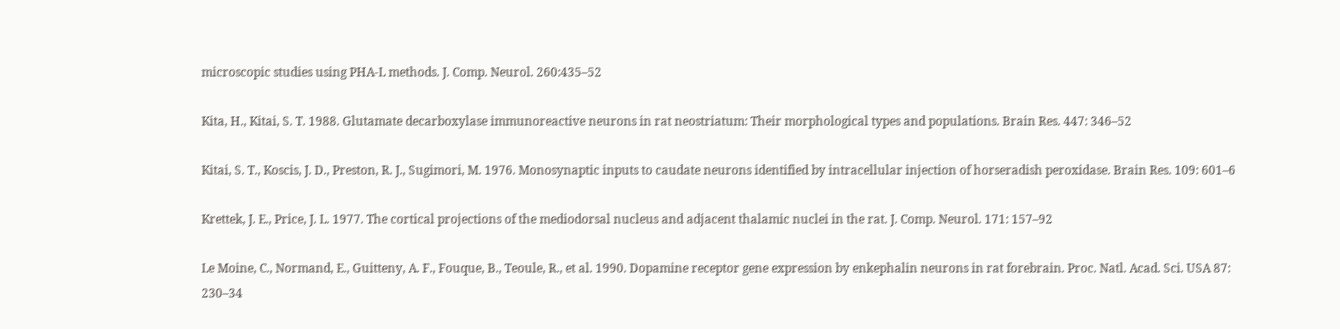microscopic studies using PHA-L methods. J. Comp. Neurol. 260:435–52

Kita, H., Kitai, S. T. 1988. Glutamate decarboxylase immunoreactive neurons in rat neostriatum: Their morphological types and populations. Brain Res. 447: 346–52

Kitai, S. T., Koscis, J. D., Preston, R. J., Sugimori, M. 1976. Monosynaptic inputs to caudate neurons identified by intracellular injection of horseradish peroxidase. Brain Res. 109: 601–6

Krettek, J. E., Price, J. L. 1977. The cortical projections of the mediodorsal nucleus and adjacent thalamic nuclei in the rat. J. Comp. Neurol. 171: 157–92

Le Moine, C., Normand, E., Guitteny, A. F., Fouque, B., Teoule, R., et al. 1990. Dopamine receptor gene expression by enkephalin neurons in rat forebrain. Proc. Natl. Acad. Sci. USA 87: 230–34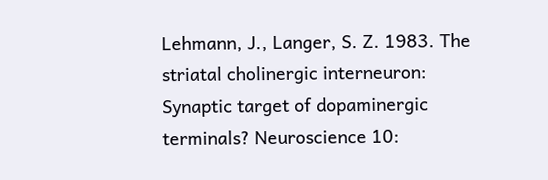Lehmann, J., Langer, S. Z. 1983. The striatal cholinergic interneuron: Synaptic target of dopaminergic terminals? Neuroscience 10: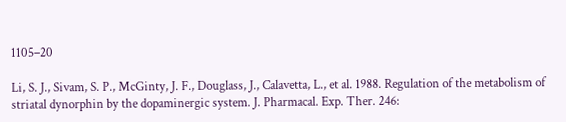1105–20

Li, S. J., Sivam, S. P., McGinty, J. F., Douglass, J., Calavetta, L., et al. 1988. Regulation of the metabolism of striatal dynorphin by the dopaminergic system. J. Pharmacal. Exp. Ther. 246: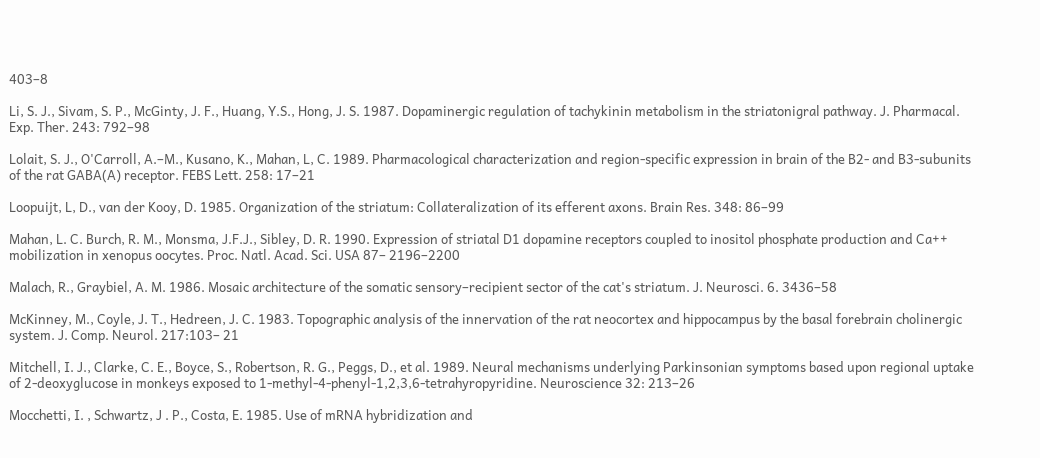403–8

Li, S. J., Sivam, S. P., McGinty, J. F., Huang, Y.S., Hong, J. S. 1987. Dopaminergic regulation of tachykinin metabolism in the striatonigral pathway. J. Pharmacal. Exp. Ther. 243: 792–98

Lolait, S. J., O'Carroll, A.–M., Kusano, K., Mahan, L, C. 1989. Pharmacological characterization and region-specific expression in brain of the B2- and B3-subunits of the rat GABA(A) receptor. FEBS Lett. 258: 17–21

Loopuijt, L, D., van der Kooy, D. 1985. Organization of the striatum: Collateralization of its efferent axons. Brain Res. 348: 86–99

Mahan, L. C. Burch, R. M., Monsma, J.F.J., Sibley, D. R. 1990. Expression of striatal D1 dopamine receptors coupled to inositol phosphate production and Ca++ mobilization in xenopus oocytes. Proc. Natl. Acad. Sci. USA 87– 2196–2200

Malach, R., Graybiel, A. M. 1986. Mosaic architecture of the somatic sensory–recipient sector of the cat's striatum. J. Neurosci. 6. 3436–58

McKinney, M., Coyle, J. T., Hedreen, J. C. 1983. Topographic analysis of the innervation of the rat neocortex and hippocampus by the basal forebrain cholinergic system. J. Comp. Neurol. 217:103– 21

Mitchell, I. J., Clarke, C. E., Boyce, S., Robertson, R. G., Peggs, D., et al. 1989. Neural mechanisms underlying Parkinsonian symptoms based upon regional uptake of 2-deoxyglucose in monkeys exposed to 1-methyl-4-phenyl-1,2,3,6-tetrahyropyridine. Neuroscience 32: 213–26

Mocchetti, I. , Schwartz, J . P., Costa, E. 1985. Use of mRNA hybridization and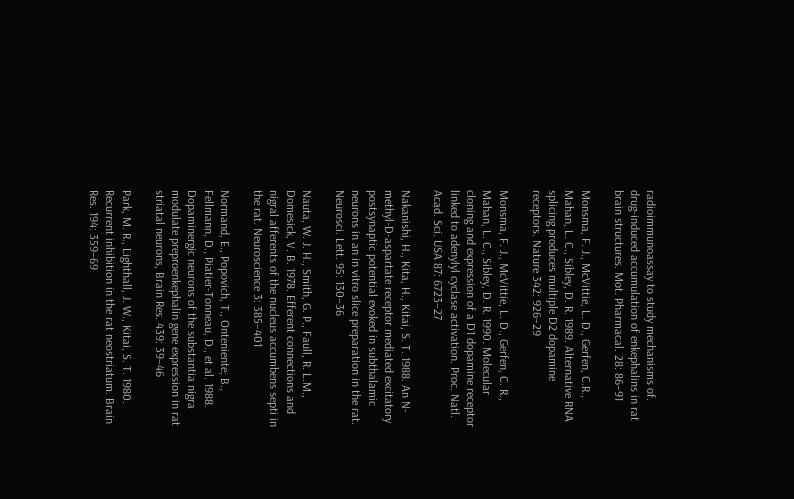radioimmunoassay to study mechanisms of. drug-induced accumulation of enkephalins in rat brain structures. Mot. Pharmacal. 28: 86–91

Monsma, F. J., McVittie, L. D., Gerfen, C.R., Mahan, L. C., Sibley, D. R. 1989. Alternative RNA splicing produces multiple D2 dopamine receptors. Nature 342: 926–29

Monsma, F. J., McVittie, L. D., Gerfen, C. R., Mahan, L. C., Sibley, D. R. 1990. Molecular cloning and expression of a D1 dopamine receptor linked to adenylyl cyclase activation. Proc. Natl. Acad. Sci. USA 87: 6723–27

Nakanishi, H., Kita, H., Kitai, S. T. 1988. An N-methyl-D-aspartate receptor mediated excitatory postsynaptic potential evoked in subthalamic neurons in an in vitro slice preparation in the rat. Neurosci. Lett. 95: 130–36

Nauta, W. J. H., Smith, G. P., Faull, R. L.M., Domesick, V. B. 1978. Efferent connections and nigral afferents of the nucleus accumbens septi in the rat. Neuroscience 3: 385–401

Normand, E., Popovich, T., Onteniente; B., Fellmann, D., Piatier-Tonneau, D., et al. 1988. Dopaminergic neurons of the substantia nigra modulate preproenkephalin gene expression in rat striatal neurons, Brain Res. 439: 39–46

Park, M. R., Lighthall, J. W., Kitai, S. T. 1980. Recurrent inhibition in the rat neostriatum. Brain Res. 194: 359–69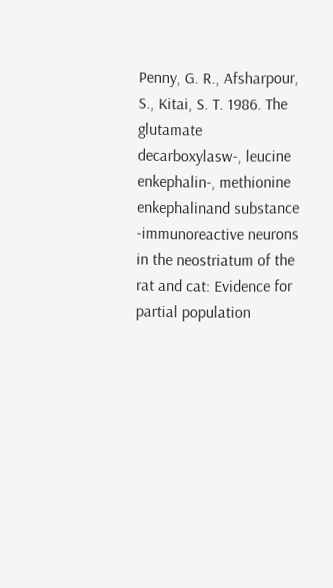Penny, G. R., Afsharpour, S., Kitai, S. T. 1986. The glutamate decarboxylasw-, leucine enkephalin-, methionine enkephalinand substance -immunoreactive neurons in the neostriatum of the rat and cat: Evidence for partial population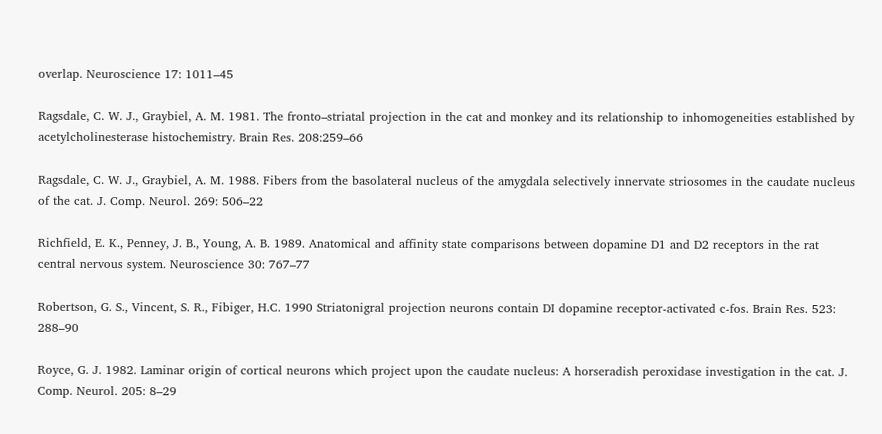overlap. Neuroscience 17: 1011–45

Ragsdale, C. W. J., Graybiel, A. M. 1981. The fronto–striatal projection in the cat and monkey and its relationship to inhomogeneities established by acetylcholinesterase histochemistry. Brain Res. 208:259–66

Ragsdale, C. W. J., Graybiel, A. M. 1988. Fibers from the basolateral nucleus of the amygdala selectively innervate striosomes in the caudate nucleus of the cat. J. Comp. Neurol. 269: 506–22

Richfield, E. K., Penney, J. B., Young, A. B. 1989. Anatomical and affinity state comparisons between dopamine D1 and D2 receptors in the rat central nervous system. Neuroscience 30: 767–77

Robertson, G. S., Vincent, S. R., Fibiger, H.C. 1990 Striatonigral projection neurons contain DI dopamine receptor-activated c-fos. Brain Res. 523: 288–90

Royce, G. J. 1982. Laminar origin of cortical neurons which project upon the caudate nucleus: A horseradish peroxidase investigation in the cat. J. Comp. Neurol. 205: 8–29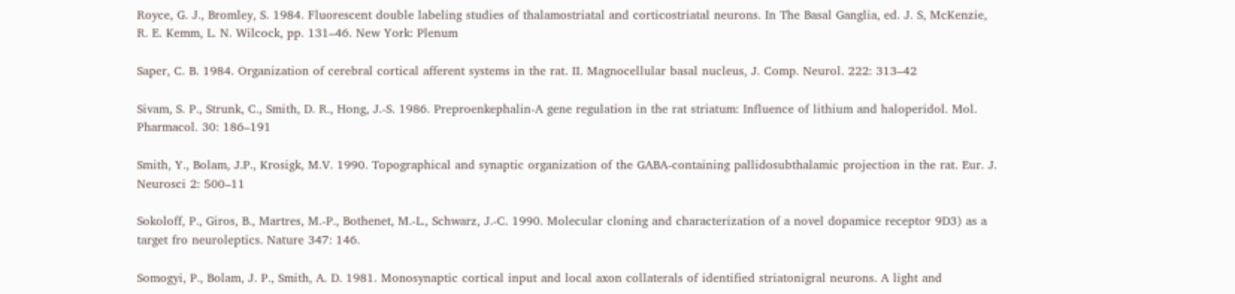Royce, G. J., Bromley, S. 1984. Fluorescent double labeling studies of thalamostriatal and corticostriatal neurons. In The Basal Ganglia, ed. J. S, McKenzie, R. E. Kemm, L. N. Wilcock, pp. 131–46. New York: Plenum

Saper, C. B. 1984. Organization of cerebral cortical afferent systems in the rat. II. Magnocellular basal nucleus, J. Comp. Neurol. 222: 313–42

Sivam, S. P., Strunk, C., Smith, D. R., Hong, J.-S. 1986. Preproenkephalin-A gene regulation in the rat striatum: Influence of lithium and haloperidol. Mol. Pharmacol. 30: 186–191

Smith, Y., Bolam, J.P., Krosigk, M.V. 1990. Topographical and synaptic organization of the GABA-containing pallidosubthalamic projection in the rat. Eur. J. Neurosci 2: 500–11

Sokoloff, P., Giros, B., Martres, M.-P., Bothenet, M.-L., Schwarz, J.-C. 1990. Molecular cloning and characterization of a novel dopamice receptor 9D3) as a target fro neuroleptics. Nature 347: 146.

Somogyi, P., Bolam, J. P., Smith, A. D. 1981. Monosynaptic cortical input and local axon collaterals of identified striatonigral neurons. A light and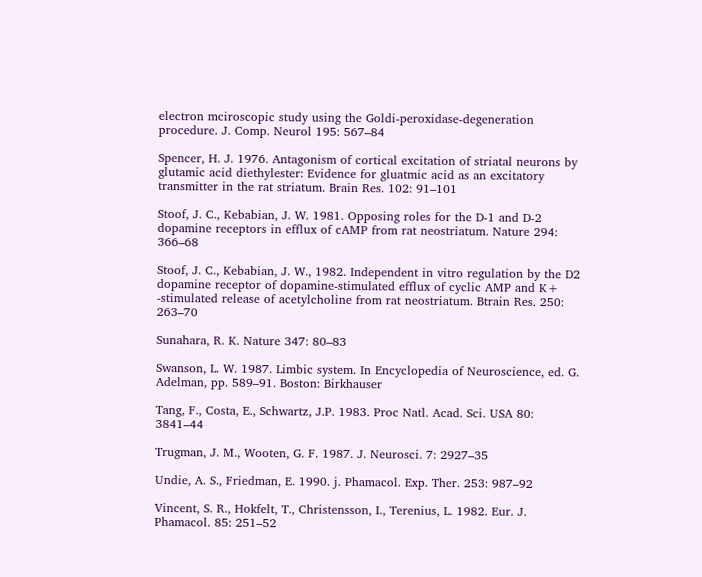electron mciroscopic study using the Goldi-peroxidase-degeneration procedure. J. Comp. Neurol 195: 567–84

Spencer, H. J. 1976. Antagonism of cortical excitation of striatal neurons by glutamic acid diethylester: Evidence for gluatmic acid as an excitatory transmitter in the rat striatum. Brain Res. 102: 91–101

Stoof, J. C., Kebabian, J. W. 1981. Opposing roles for the D-1 and D-2 dopamine receptors in efflux of cAMP from rat neostriatum. Nature 294: 366–68

Stoof, J. C., Kebabian, J. W., 1982. Independent in vitro regulation by the D2 dopamine receptor of dopamine-stimulated efflux of cyclic AMP and K+ -stimulated release of acetylcholine from rat neostriatum. Btrain Res. 250: 263–70

Sunahara, R. K. Nature 347: 80–83

Swanson, L. W. 1987. Limbic system. In Encyclopedia of Neuroscience, ed. G. Adelman, pp. 589–91. Boston: Birkhauser

Tang, F., Costa, E., Schwartz, J.P. 1983. Proc Natl. Acad. Sci. USA 80: 3841–44

Trugman, J. M., Wooten, G. F. 1987. J. Neurosci. 7: 2927–35

Undie, A. S., Friedman, E. 1990. j. Phamacol. Exp. Ther. 253: 987–92

Vincent, S. R., Hokfelt, T., Christensson, I., Terenius, L. 1982. Eur. J. Phamacol. 85: 251–52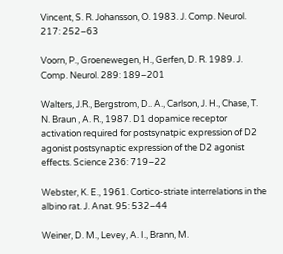Vincent, S. R. Johansson, O. 1983. J. Comp. Neurol. 217: 252–63

Voorn, P., Groenewegen, H., Gerfen, D. R. 1989. J. Comp. Neurol. 289: 189–201

Walters, J.R., Bergstrom, D.. A., Carlson, J. H., Chase, T. N. Braun , A. R., 1987. D1 dopamice receptor activation required for postsynatpic expression of D2 agonist postsynaptic expression of the D2 agonist effects. Science 236: 719–22

Webster, K. E., 1961. Cortico-striate interrelations in the albino rat. J. Anat. 95: 532–44

Weiner, D. M., Levey, A. I., Brann, M.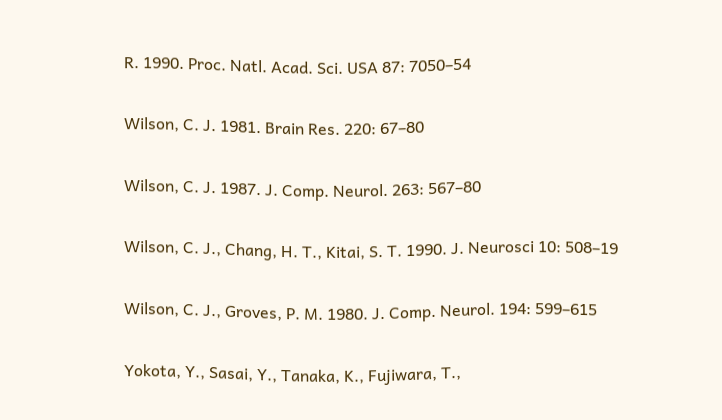R. 1990. Proc. Natl. Acad. Sci. USA 87: 7050–54

Wilson, C. J. 1981. Brain Res. 220: 67–80

Wilson, C. J. 1987. J. Comp. Neurol. 263: 567–80

Wilson, C. J., Chang, H. T., Kitai, S. T. 1990. J. Neurosci 10: 508–19

Wilson, C. J., Groves, P. M. 1980. J. Comp. Neurol. 194: 599–615

Yokota, Y., Sasai, Y., Tanaka, K., Fujiwara, T.,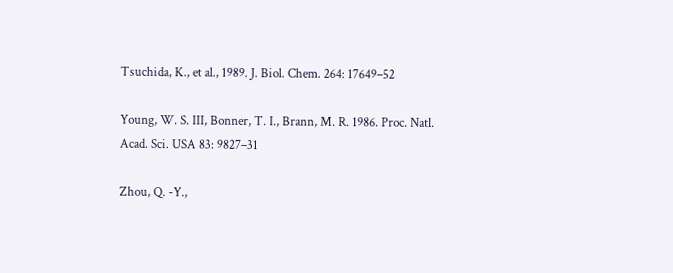Tsuchida, K., et al., 1989. J. Biol. Chem. 264: 17649–52

Young, W. S. III, Bonner, T. I., Brann, M. R. 1986. Proc. Natl. Acad. Sci. USA 83: 9827–31

Zhou, Q. -Y.,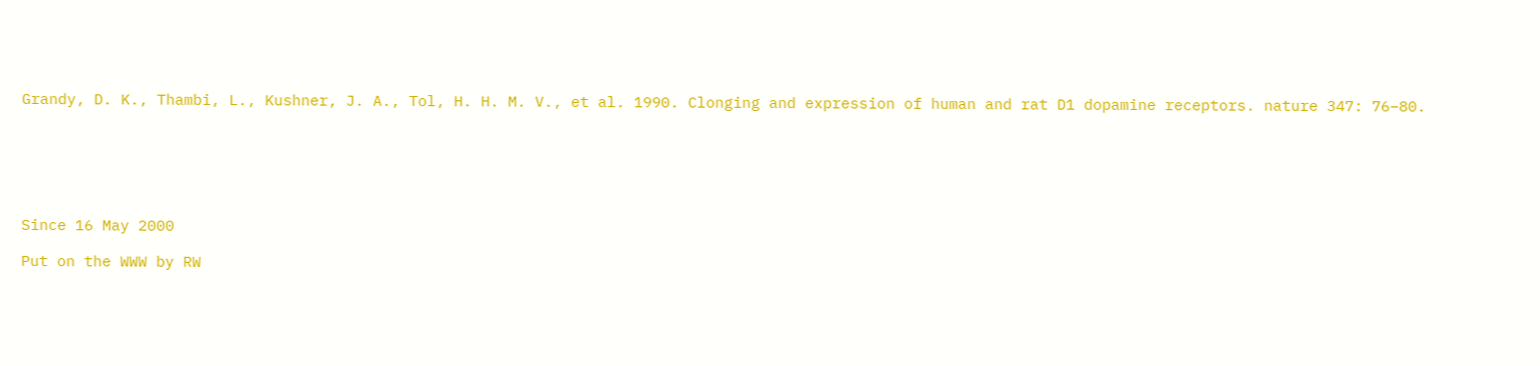Grandy, D. K., Thambi, L., Kushner, J. A., Tol, H. H. M. V., et al. 1990. Clonging and expression of human and rat D1 dopamine receptors. nature 347: 76–80.






Since 16 May 2000

Put on the WWW by RW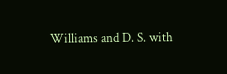Williams and D. S. with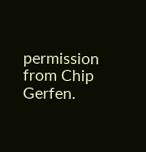permission from Chip Gerfen.